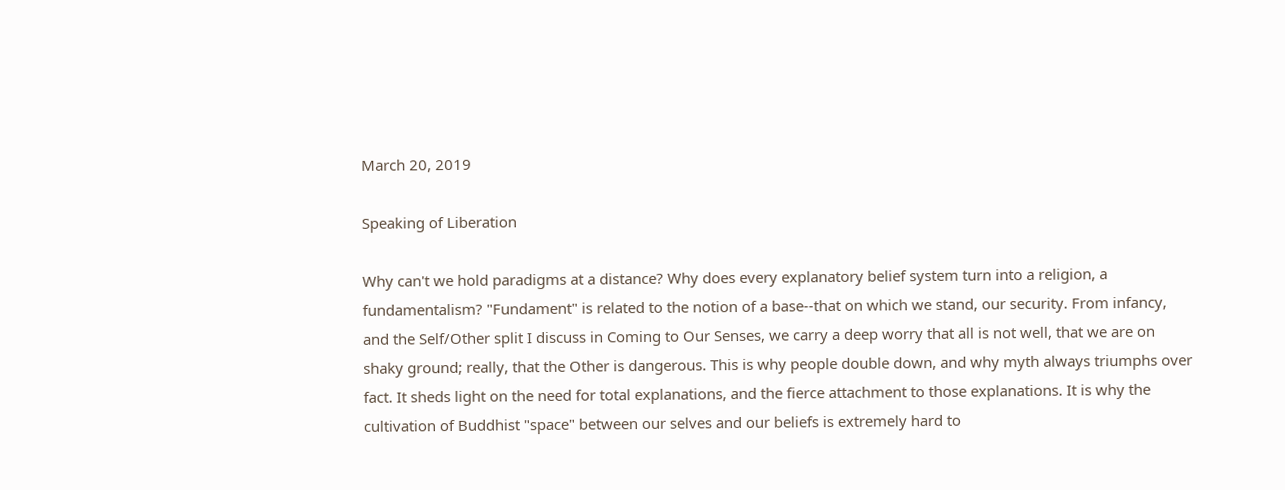March 20, 2019

Speaking of Liberation

Why can't we hold paradigms at a distance? Why does every explanatory belief system turn into a religion, a fundamentalism? "Fundament" is related to the notion of a base--that on which we stand, our security. From infancy, and the Self/Other split I discuss in Coming to Our Senses, we carry a deep worry that all is not well, that we are on shaky ground; really, that the Other is dangerous. This is why people double down, and why myth always triumphs over fact. It sheds light on the need for total explanations, and the fierce attachment to those explanations. It is why the cultivation of Buddhist "space" between our selves and our beliefs is extremely hard to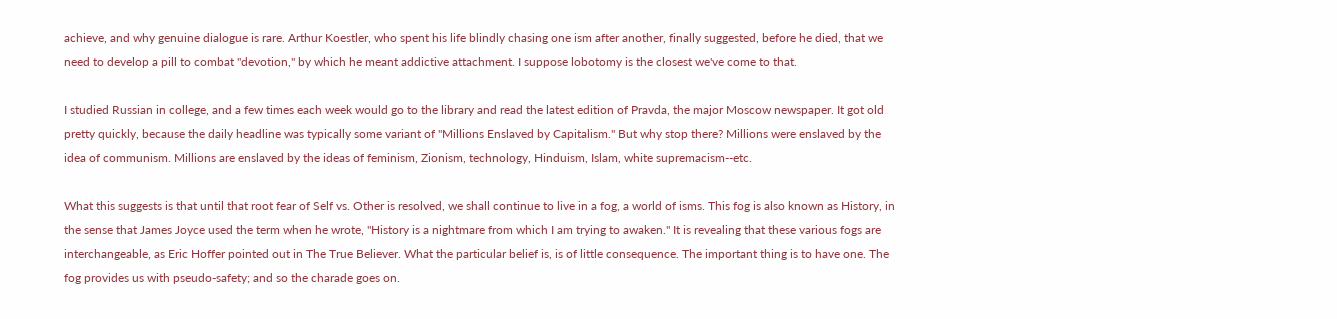achieve, and why genuine dialogue is rare. Arthur Koestler, who spent his life blindly chasing one ism after another, finally suggested, before he died, that we need to develop a pill to combat "devotion," by which he meant addictive attachment. I suppose lobotomy is the closest we've come to that.

I studied Russian in college, and a few times each week would go to the library and read the latest edition of Pravda, the major Moscow newspaper. It got old pretty quickly, because the daily headline was typically some variant of "Millions Enslaved by Capitalism." But why stop there? Millions were enslaved by the idea of communism. Millions are enslaved by the ideas of feminism, Zionism, technology, Hinduism, Islam, white supremacism--etc.

What this suggests is that until that root fear of Self vs. Other is resolved, we shall continue to live in a fog, a world of isms. This fog is also known as History, in the sense that James Joyce used the term when he wrote, "History is a nightmare from which I am trying to awaken." It is revealing that these various fogs are interchangeable, as Eric Hoffer pointed out in The True Believer. What the particular belief is, is of little consequence. The important thing is to have one. The fog provides us with pseudo-safety; and so the charade goes on.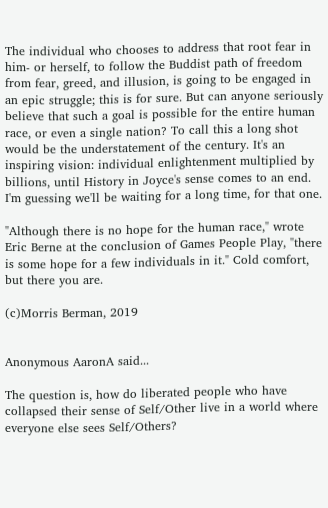The individual who chooses to address that root fear in him- or herself, to follow the Buddist path of freedom from fear, greed, and illusion, is going to be engaged in an epic struggle; this is for sure. But can anyone seriously believe that such a goal is possible for the entire human race, or even a single nation? To call this a long shot would be the understatement of the century. It's an inspiring vision: individual enlightenment multiplied by billions, until History in Joyce's sense comes to an end. I'm guessing we'll be waiting for a long time, for that one.

"Although there is no hope for the human race," wrote Eric Berne at the conclusion of Games People Play, "there is some hope for a few individuals in it." Cold comfort, but there you are.

(c)Morris Berman, 2019


Anonymous AaronA said...

The question is, how do liberated people who have collapsed their sense of Self/Other live in a world where everyone else sees Self/Others?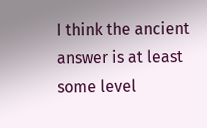I think the ancient answer is at least some level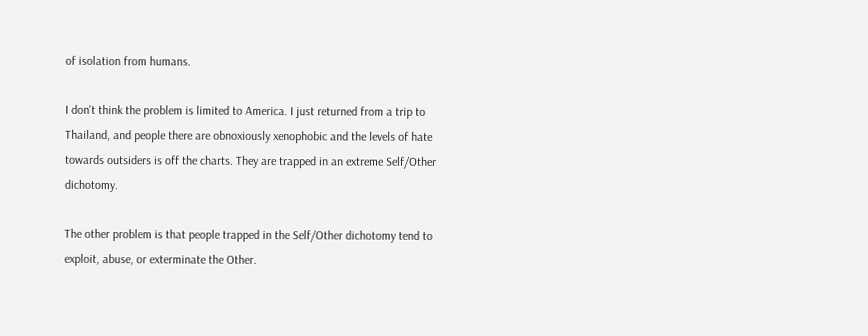of isolation from humans.

I don't think the problem is limited to America. I just returned from a trip to Thailand, and people there are obnoxiously xenophobic and the levels of hate towards outsiders is off the charts. They are trapped in an extreme Self/Other dichotomy.

The other problem is that people trapped in the Self/Other dichotomy tend to exploit, abuse, or exterminate the Other.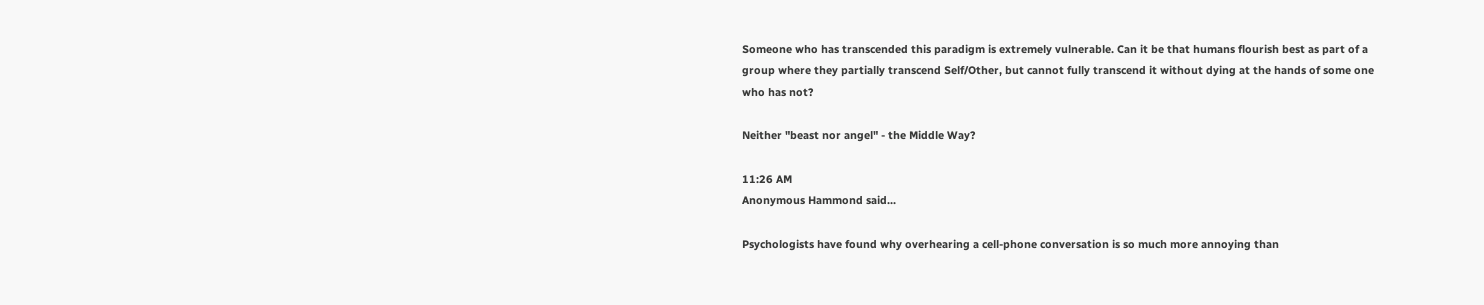Someone who has transcended this paradigm is extremely vulnerable. Can it be that humans flourish best as part of a group where they partially transcend Self/Other, but cannot fully transcend it without dying at the hands of some one who has not?

Neither "beast nor angel" - the Middle Way?

11:26 AM
Anonymous Hammond said...

Psychologists have found why overhearing a cell-phone conversation is so much more annoying than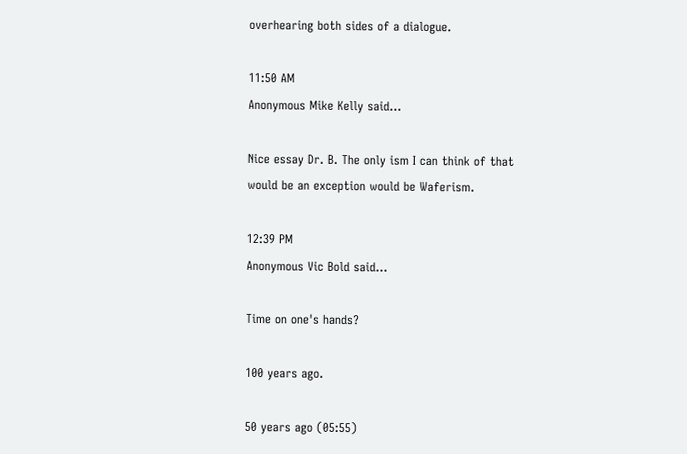overhearing both sides of a dialogue.

11:50 AM
Anonymous Mike Kelly said...

Nice essay Dr. B. The only ism I can think of that would be an exception would be Waferism.

12:39 PM
Anonymous Vic Bold said...

Time on one's hands?

100 years ago.

50 years ago (05:55)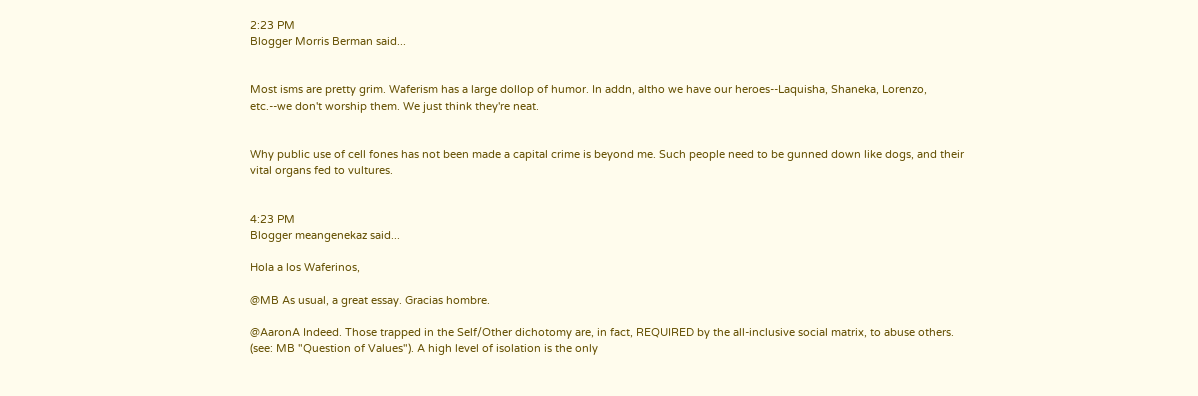2:23 PM
Blogger Morris Berman said...


Most isms are pretty grim. Waferism has a large dollop of humor. In addn, altho we have our heroes--Laquisha, Shaneka, Lorenzo, etc.--we don't worship them. We just think they're neat.


Why public use of cell fones has not been made a capital crime is beyond me. Such people need to be gunned down like dogs, and their vital organs fed to vultures.


4:23 PM
Blogger meangenekaz said...

Hola a los Waferinos,

@MB As usual, a great essay. Gracias hombre.

@AaronA Indeed. Those trapped in the Self/Other dichotomy are, in fact, REQUIRED by the all-inclusive social matrix, to abuse others. (see: MB "Question of Values"). A high level of isolation is the only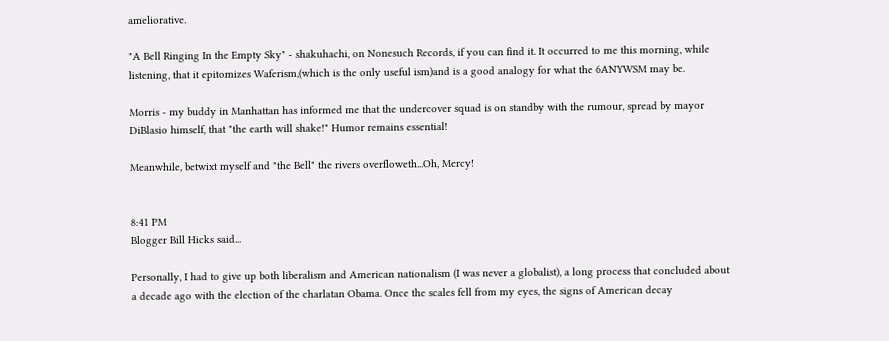ameliorative.

"A Bell Ringing In the Empty Sky" - shakuhachi, on Nonesuch Records, if you can find it. It occurred to me this morning, while listening, that it epitomizes Waferism,(which is the only useful ism)and is a good analogy for what the 6ANYWSM may be.

Morris - my buddy in Manhattan has informed me that the undercover squad is on standby with the rumour, spread by mayor DiBlasio himself, that "the earth will shake!" Humor remains essential!

Meanwhile, betwixt myself and "the Bell" the rivers overfloweth...Oh, Mercy!


8:41 PM
Blogger Bill Hicks said...

Personally, I had to give up both liberalism and American nationalism (I was never a globalist), a long process that concluded about a decade ago with the election of the charlatan Obama. Once the scales fell from my eyes, the signs of American decay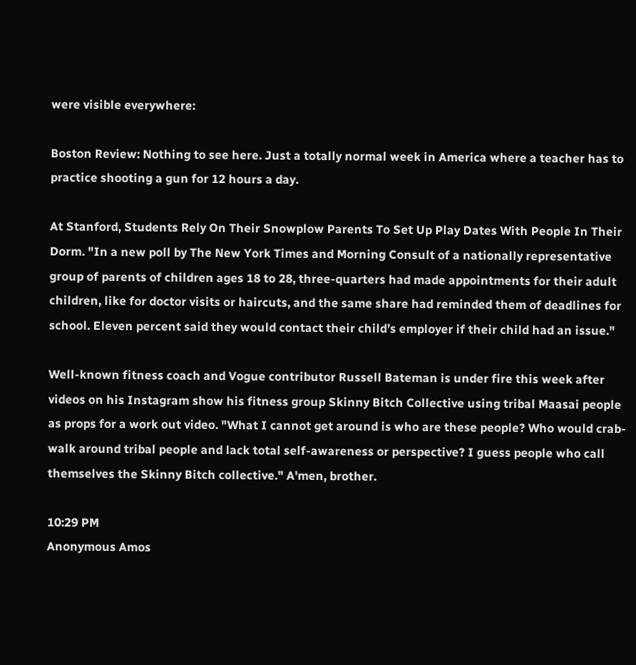were visible everywhere:

Boston Review: Nothing to see here. Just a totally normal week in America where a teacher has to practice shooting a gun for 12 hours a day.

At Stanford, Students Rely On Their Snowplow Parents To Set Up Play Dates With People In Their Dorm. "In a new poll by The New York Times and Morning Consult of a nationally representative group of parents of children ages 18 to 28, three-quarters had made appointments for their adult children, like for doctor visits or haircuts, and the same share had reminded them of deadlines for school. Eleven percent said they would contact their child’s employer if their child had an issue."

Well-known fitness coach and Vogue contributor Russell Bateman is under fire this week after videos on his Instagram show his fitness group Skinny Bitch Collective using tribal Maasai people as props for a work out video. "What I cannot get around is who are these people? Who would crab-walk around tribal people and lack total self-awareness or perspective? I guess people who call themselves the Skinny Bitch collective." A'men, brother.

10:29 PM
Anonymous Amos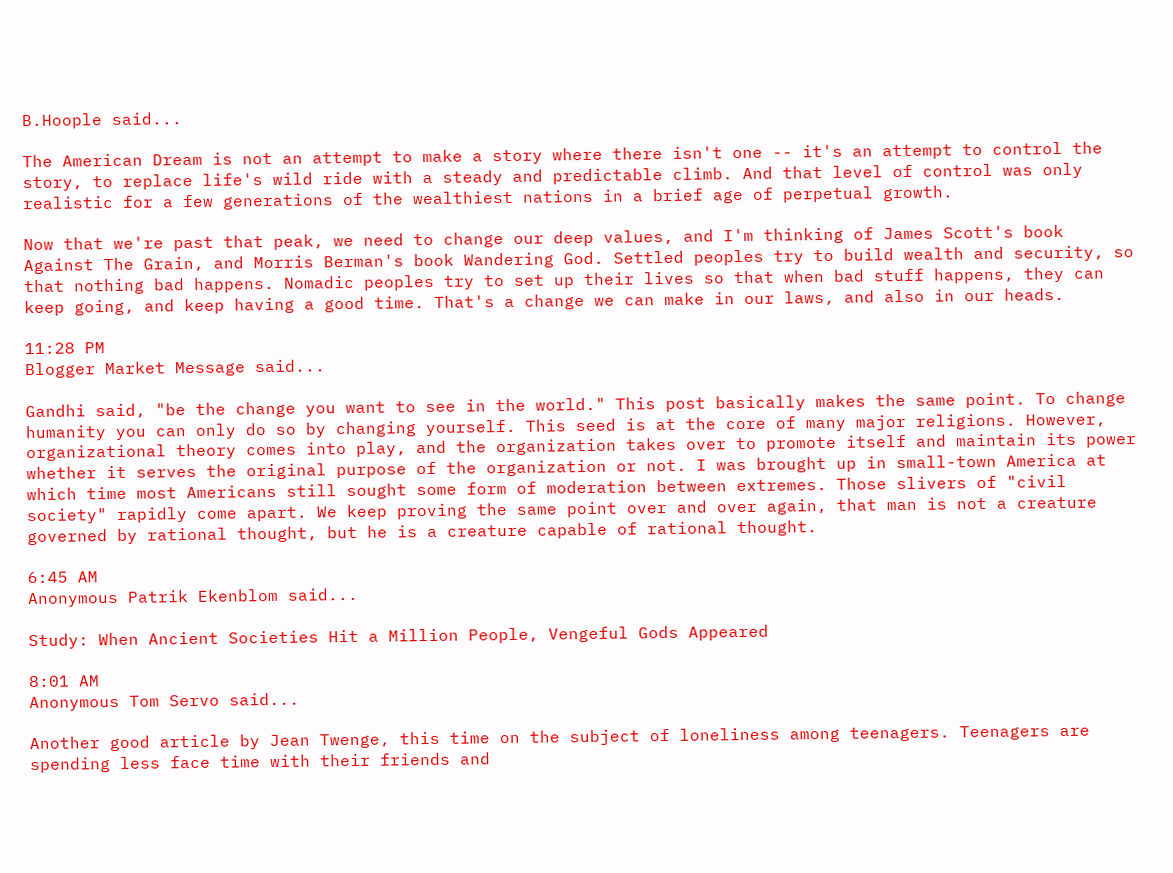B.Hoople said...

The American Dream is not an attempt to make a story where there isn't one -- it's an attempt to control the story, to replace life's wild ride with a steady and predictable climb. And that level of control was only realistic for a few generations of the wealthiest nations in a brief age of perpetual growth.

Now that we're past that peak, we need to change our deep values, and I'm thinking of James Scott's book Against The Grain, and Morris Berman's book Wandering God. Settled peoples try to build wealth and security, so that nothing bad happens. Nomadic peoples try to set up their lives so that when bad stuff happens, they can keep going, and keep having a good time. That's a change we can make in our laws, and also in our heads.

11:28 PM
Blogger Market Message said...

Gandhi said, "be the change you want to see in the world." This post basically makes the same point. To change humanity you can only do so by changing yourself. This seed is at the core of many major religions. However, organizational theory comes into play, and the organization takes over to promote itself and maintain its power whether it serves the original purpose of the organization or not. I was brought up in small-town America at which time most Americans still sought some form of moderation between extremes. Those slivers of "civil society" rapidly come apart. We keep proving the same point over and over again, that man is not a creature governed by rational thought, but he is a creature capable of rational thought.

6:45 AM
Anonymous Patrik Ekenblom said...

Study: When Ancient Societies Hit a Million People, Vengeful Gods Appeared

8:01 AM
Anonymous Tom Servo said...

Another good article by Jean Twenge, this time on the subject of loneliness among teenagers. Teenagers are spending less face time with their friends and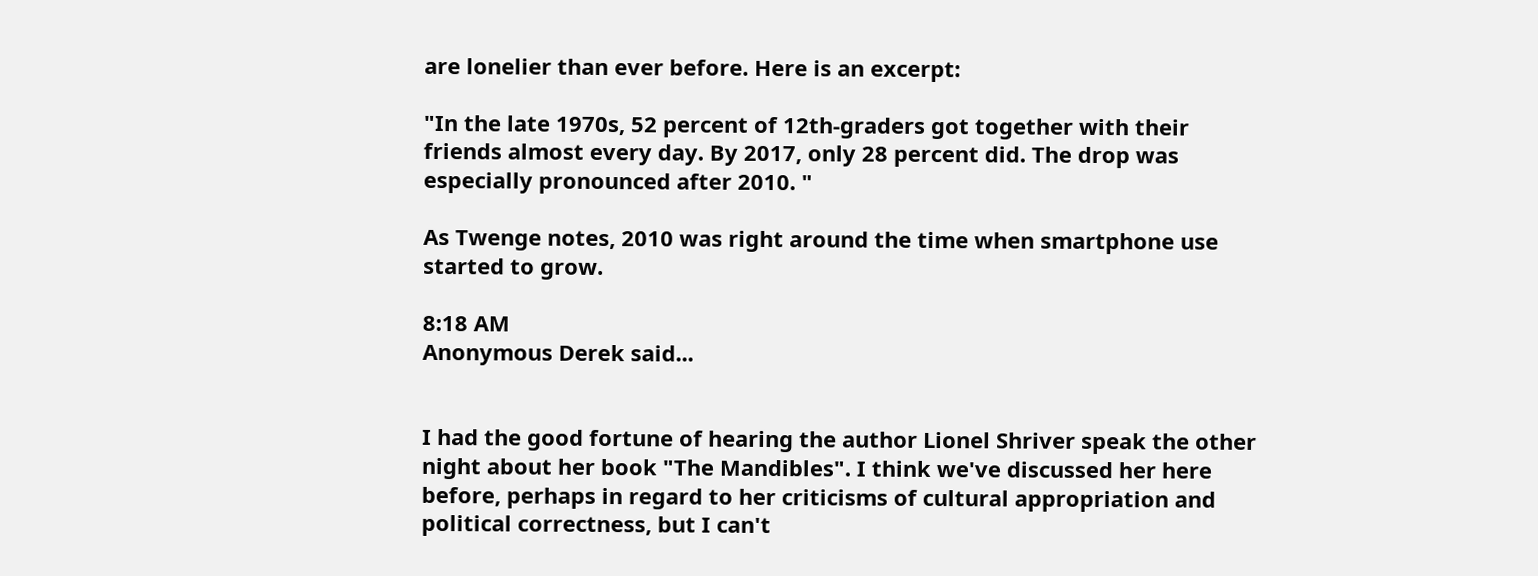are lonelier than ever before. Here is an excerpt:

"In the late 1970s, 52 percent of 12th-graders got together with their friends almost every day. By 2017, only 28 percent did. The drop was especially pronounced after 2010. "

As Twenge notes, 2010 was right around the time when smartphone use started to grow.

8:18 AM
Anonymous Derek said...


I had the good fortune of hearing the author Lionel Shriver speak the other night about her book "The Mandibles". I think we've discussed her here before, perhaps in regard to her criticisms of cultural appropriation and political correctness, but I can't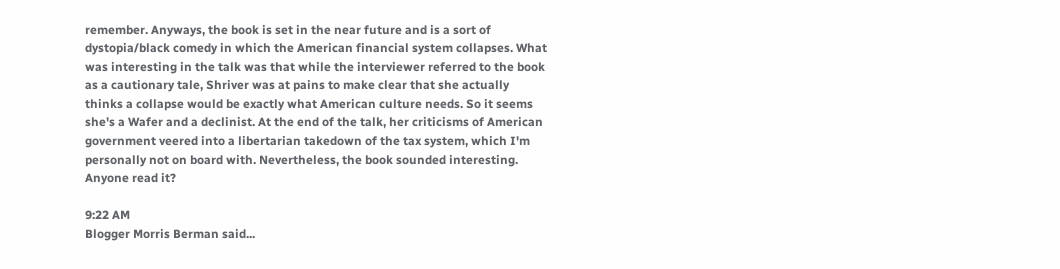remember. Anyways, the book is set in the near future and is a sort of dystopia/black comedy in which the American financial system collapses. What was interesting in the talk was that while the interviewer referred to the book as a cautionary tale, Shriver was at pains to make clear that she actually thinks a collapse would be exactly what American culture needs. So it seems she's a Wafer and a declinist. At the end of the talk, her criticisms of American government veered into a libertarian takedown of the tax system, which I'm personally not on board with. Nevertheless, the book sounded interesting. Anyone read it?

9:22 AM
Blogger Morris Berman said...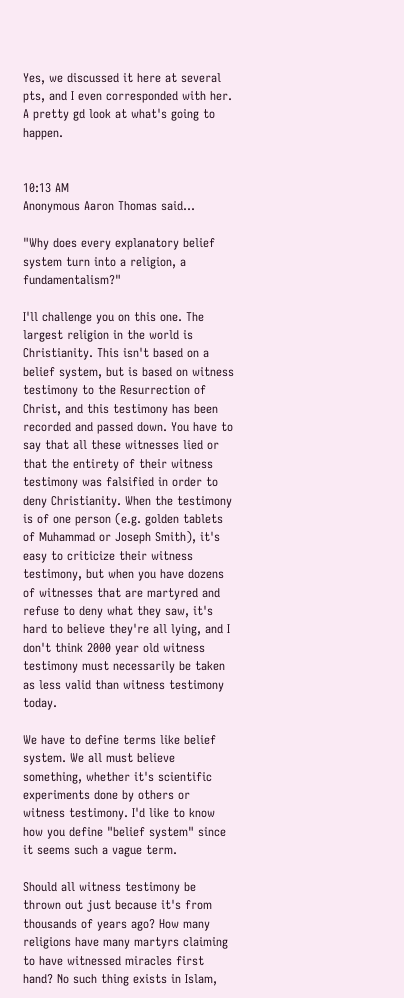Yes, we discussed it here at several pts, and I even corresponded with her. A pretty gd look at what's going to happen.


10:13 AM
Anonymous Aaron Thomas said...

"Why does every explanatory belief system turn into a religion, a fundamentalism?"

I'll challenge you on this one. The largest religion in the world is Christianity. This isn't based on a belief system, but is based on witness testimony to the Resurrection of Christ, and this testimony has been recorded and passed down. You have to say that all these witnesses lied or that the entirety of their witness testimony was falsified in order to deny Christianity. When the testimony is of one person (e.g. golden tablets of Muhammad or Joseph Smith), it's easy to criticize their witness testimony, but when you have dozens of witnesses that are martyred and refuse to deny what they saw, it's hard to believe they're all lying, and I don't think 2000 year old witness testimony must necessarily be taken as less valid than witness testimony today.

We have to define terms like belief system. We all must believe something, whether it's scientific experiments done by others or witness testimony. I'd like to know how you define "belief system" since it seems such a vague term.

Should all witness testimony be thrown out just because it's from thousands of years ago? How many religions have many martyrs claiming to have witnessed miracles first hand? No such thing exists in Islam,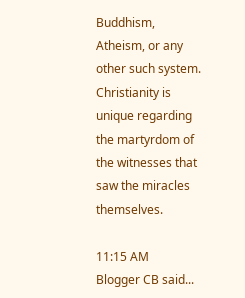Buddhism, Atheism, or any other such system. Christianity is unique regarding the martyrdom of the witnesses that saw the miracles themselves.

11:15 AM
Blogger CB said...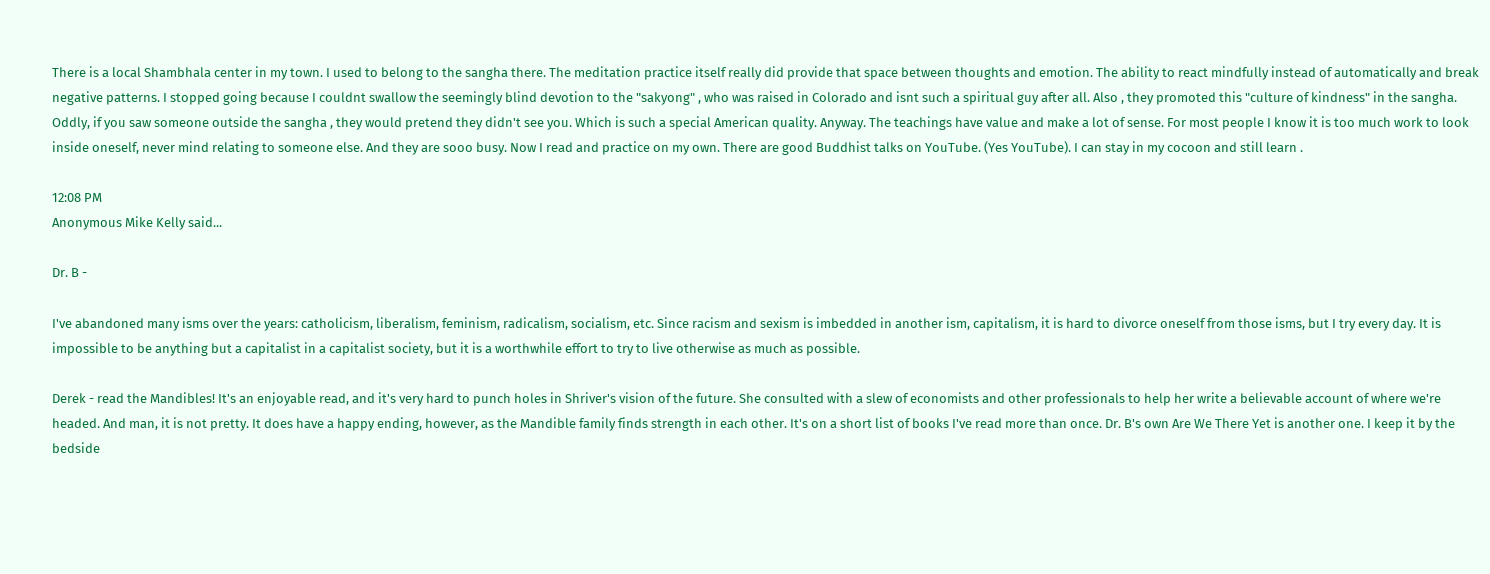There is a local Shambhala center in my town. I used to belong to the sangha there. The meditation practice itself really did provide that space between thoughts and emotion. The ability to react mindfully instead of automatically and break negative patterns. I stopped going because I couldnt swallow the seemingly blind devotion to the "sakyong" , who was raised in Colorado and isnt such a spiritual guy after all. Also , they promoted this "culture of kindness" in the sangha. Oddly, if you saw someone outside the sangha , they would pretend they didn't see you. Which is such a special American quality. Anyway. The teachings have value and make a lot of sense. For most people I know it is too much work to look inside oneself, never mind relating to someone else. And they are sooo busy. Now I read and practice on my own. There are good Buddhist talks on YouTube. (Yes YouTube). I can stay in my cocoon and still learn .

12:08 PM
Anonymous Mike Kelly said...

Dr. B -

I've abandoned many isms over the years: catholicism, liberalism, feminism, radicalism, socialism, etc. Since racism and sexism is imbedded in another ism, capitalism, it is hard to divorce oneself from those isms, but I try every day. It is impossible to be anything but a capitalist in a capitalist society, but it is a worthwhile effort to try to live otherwise as much as possible.

Derek - read the Mandibles! It's an enjoyable read, and it's very hard to punch holes in Shriver's vision of the future. She consulted with a slew of economists and other professionals to help her write a believable account of where we're headed. And man, it is not pretty. It does have a happy ending, however, as the Mandible family finds strength in each other. It's on a short list of books I've read more than once. Dr. B's own Are We There Yet is another one. I keep it by the bedside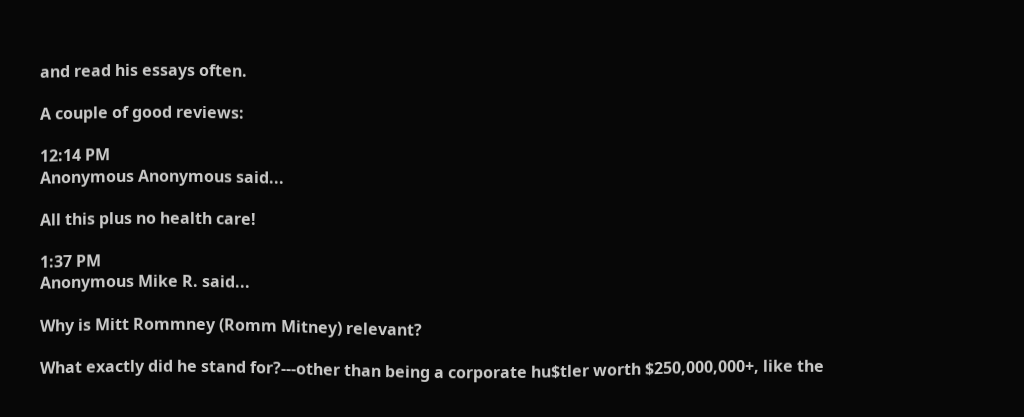and read his essays often.

A couple of good reviews:

12:14 PM
Anonymous Anonymous said...

All this plus no health care!

1:37 PM
Anonymous Mike R. said...

Why is Mitt Rommney (Romm Mitney) relevant?

What exactly did he stand for?---other than being a corporate hu$tler worth $250,000,000+, like the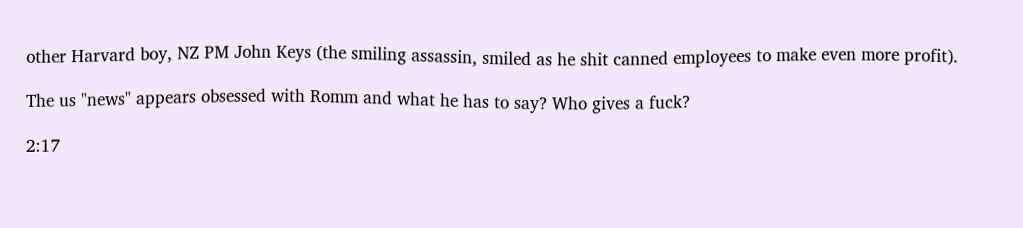other Harvard boy, NZ PM John Keys (the smiling assassin, smiled as he shit canned employees to make even more profit).

The us "news" appears obsessed with Romm and what he has to say? Who gives a fuck?

2:17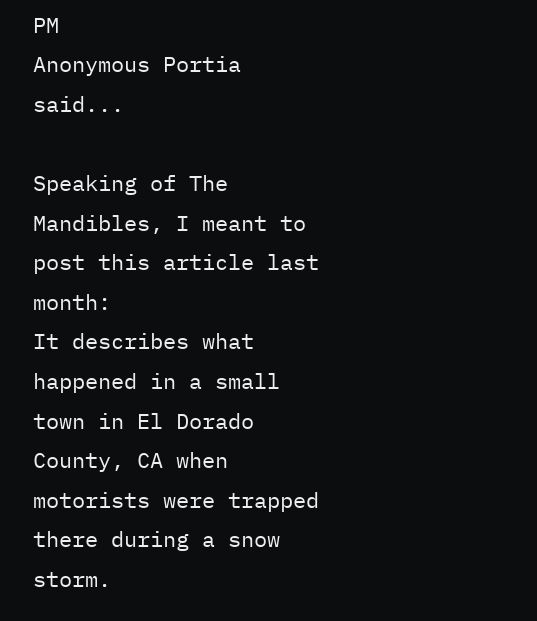PM
Anonymous Portia said...

Speaking of The Mandibles, I meant to post this article last month:
It describes what happened in a small town in El Dorado County, CA when motorists were trapped there during a snow storm.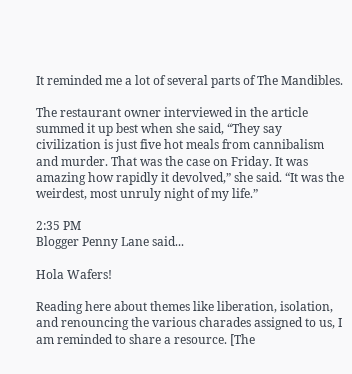It reminded me a lot of several parts of The Mandibles.

The restaurant owner interviewed in the article summed it up best when she said, “They say civilization is just five hot meals from cannibalism and murder. That was the case on Friday. It was amazing how rapidly it devolved,” she said. “It was the weirdest, most unruly night of my life.”

2:35 PM
Blogger Penny Lane said...

Hola Wafers!

Reading here about themes like liberation, isolation, and renouncing the various charades assigned to us, I am reminded to share a resource. [The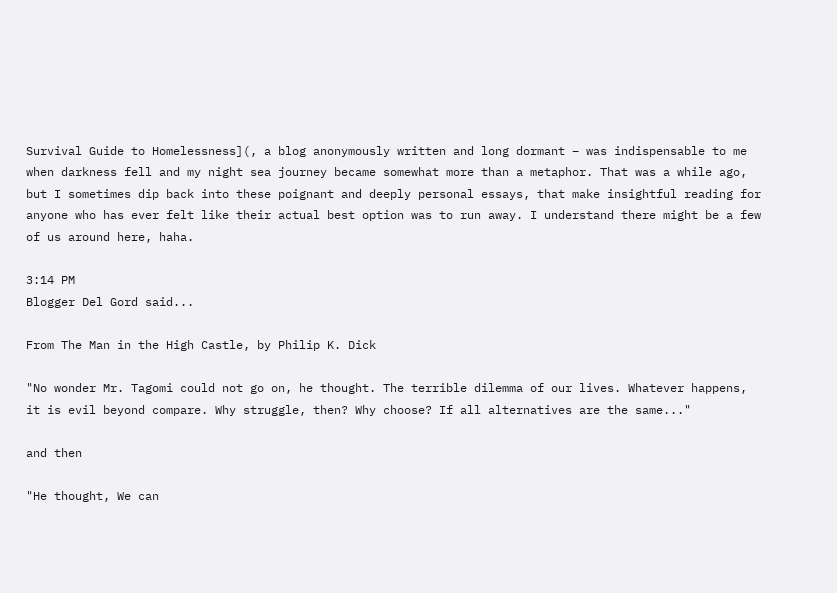Survival Guide to Homelessness](, a blog anonymously written and long dormant – was indispensable to me when darkness fell and my night sea journey became somewhat more than a metaphor. That was a while ago, but I sometimes dip back into these poignant and deeply personal essays, that make insightful reading for anyone who has ever felt like their actual best option was to run away. I understand there might be a few of us around here, haha.

3:14 PM
Blogger Del Gord said...

From The Man in the High Castle, by Philip K. Dick

"No wonder Mr. Tagomi could not go on, he thought. The terrible dilemma of our lives. Whatever happens, it is evil beyond compare. Why struggle, then? Why choose? If all alternatives are the same..."

and then

"He thought, We can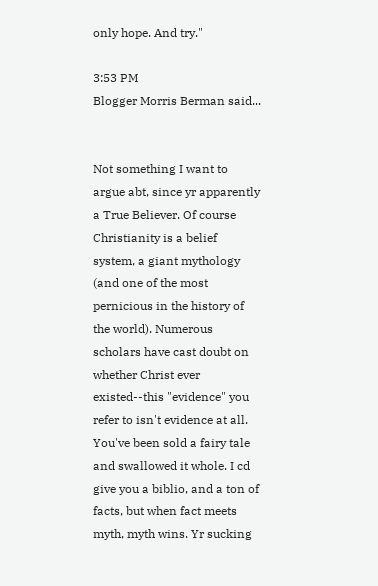only hope. And try."

3:53 PM
Blogger Morris Berman said...


Not something I want to argue abt, since yr apparently a True Believer. Of course Christianity is a belief system, a giant mythology (and one of the most pernicious in the history of the world). Numerous scholars have cast doubt on whether Christ ever existed--this "evidence" you refer to isn't evidence at all. You've been sold a fairy tale and swallowed it whole. I cd give you a biblio, and a ton of facts, but when fact meets myth, myth wins. Yr sucking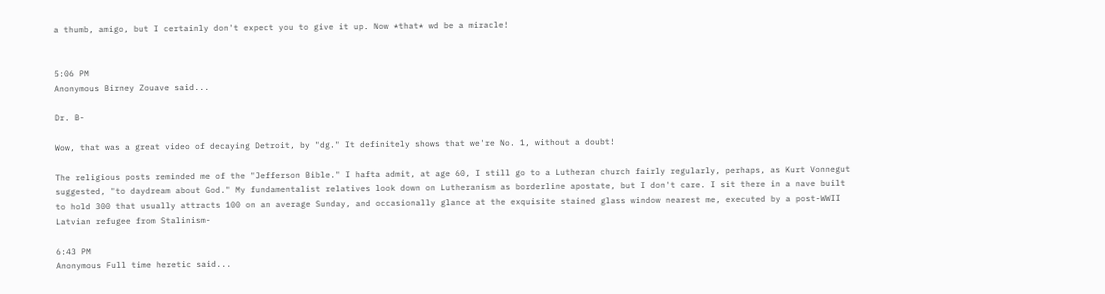a thumb, amigo, but I certainly don't expect you to give it up. Now *that* wd be a miracle!


5:06 PM
Anonymous Birney Zouave said...

Dr. B-

Wow, that was a great video of decaying Detroit, by "dg." It definitely shows that we're No. 1, without a doubt!

The religious posts reminded me of the "Jefferson Bible." I hafta admit, at age 60, I still go to a Lutheran church fairly regularly, perhaps, as Kurt Vonnegut suggested, "to daydream about God." My fundamentalist relatives look down on Lutheranism as borderline apostate, but I don't care. I sit there in a nave built to hold 300 that usually attracts 100 on an average Sunday, and occasionally glance at the exquisite stained glass window nearest me, executed by a post-WWII Latvian refugee from Stalinism-

6:43 PM
Anonymous Full time heretic said...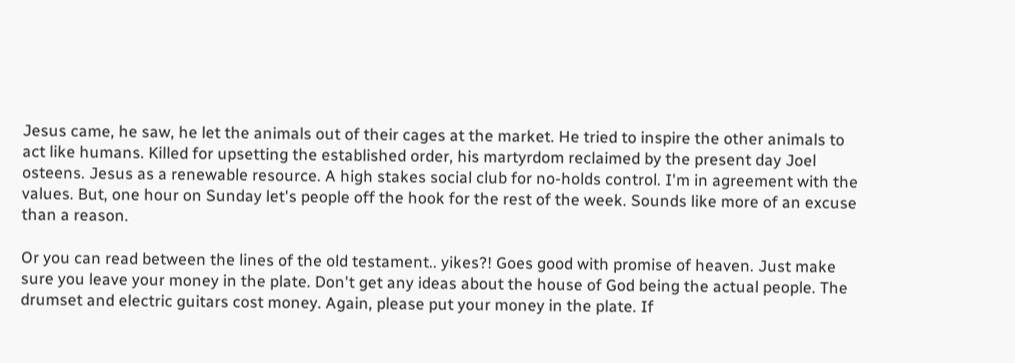Jesus came, he saw, he let the animals out of their cages at the market. He tried to inspire the other animals to act like humans. Killed for upsetting the established order, his martyrdom reclaimed by the present day Joel osteens. Jesus as a renewable resource. A high stakes social club for no-holds control. I'm in agreement with the values. But, one hour on Sunday let's people off the hook for the rest of the week. Sounds like more of an excuse than a reason.

Or you can read between the lines of the old testament.. yikes?! Goes good with promise of heaven. Just make sure you leave your money in the plate. Don't get any ideas about the house of God being the actual people. The drumset and electric guitars cost money. Again, please put your money in the plate. If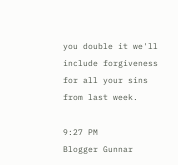you double it we'll include forgiveness for all your sins from last week.

9:27 PM
Blogger Gunnar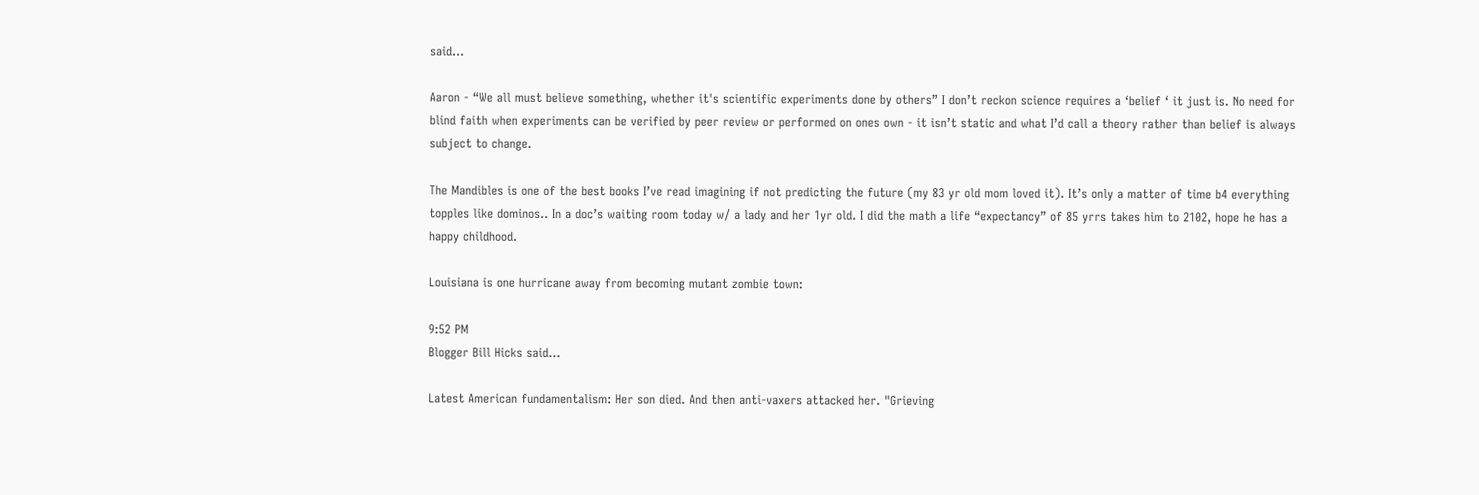said...

Aaron - “We all must believe something, whether it's scientific experiments done by others” I don’t reckon science requires a ‘belief ‘ it just is. No need for blind faith when experiments can be verified by peer review or performed on ones own - it isn’t static and what I’d call a theory rather than belief is always subject to change.

The Mandibles is one of the best books I’ve read imagining if not predicting the future (my 83 yr old mom loved it). It’s only a matter of time b4 everything topples like dominos.. In a doc’s waiting room today w/ a lady and her 1yr old. I did the math a life “expectancy” of 85 yrrs takes him to 2102, hope he has a happy childhood.

Louisiana is one hurricane away from becoming mutant zombie town:

9:52 PM
Blogger Bill Hicks said...

Latest American fundamentalism: Her son died. And then anti-vaxers attacked her. "Grieving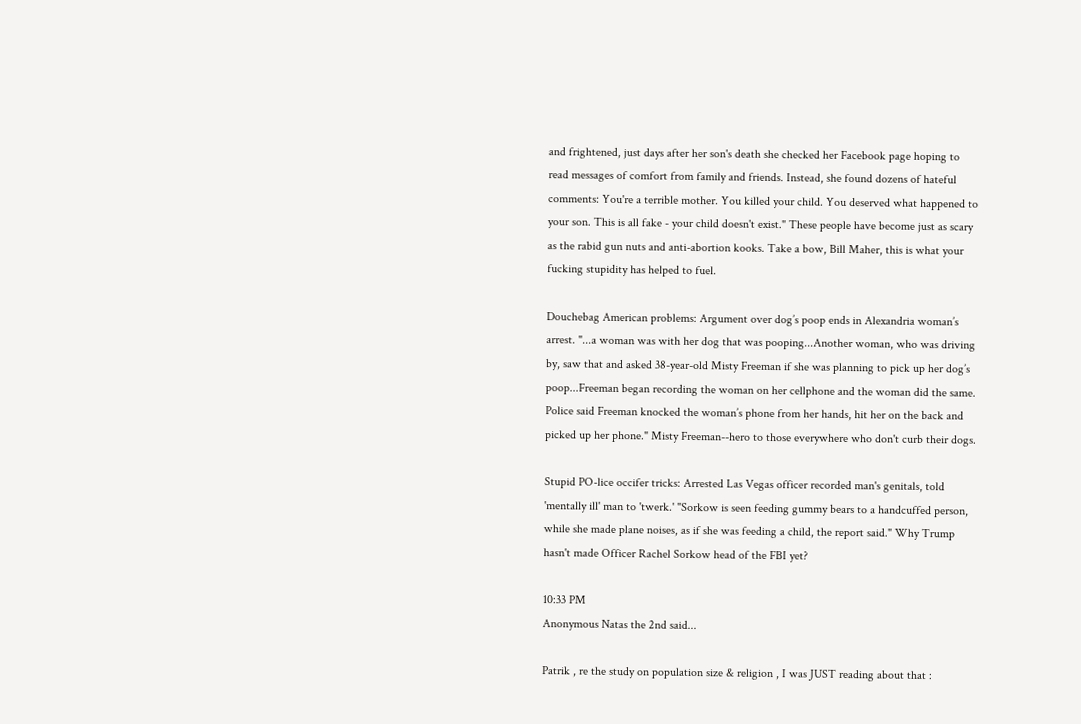and frightened, just days after her son's death she checked her Facebook page hoping to read messages of comfort from family and friends. Instead, she found dozens of hateful comments: You're a terrible mother. You killed your child. You deserved what happened to your son. This is all fake - your child doesn't exist." These people have become just as scary as the rabid gun nuts and anti-abortion kooks. Take a bow, Bill Maher, this is what your fucking stupidity has helped to fuel.

Douchebag American problems: Argument over dog’s poop ends in Alexandria woman’s arrest. "...a woman was with her dog that was pooping...Another woman, who was driving by, saw that and asked 38-year-old Misty Freeman if she was planning to pick up her dog’s poop...Freeman began recording the woman on her cellphone and the woman did the same. Police said Freeman knocked the woman’s phone from her hands, hit her on the back and picked up her phone." Misty Freeman--hero to those everywhere who don't curb their dogs.

Stupid PO-lice occifer tricks: Arrested Las Vegas officer recorded man's genitals, told 'mentally ill' man to 'twerk.' "Sorkow is seen feeding gummy bears to a handcuffed person, while she made plane noises, as if she was feeding a child, the report said." Why Trump hasn't made Officer Rachel Sorkow head of the FBI yet?

10:33 PM
Anonymous Natas the 2nd said...

Patrik , re the study on population size & religion , I was JUST reading about that :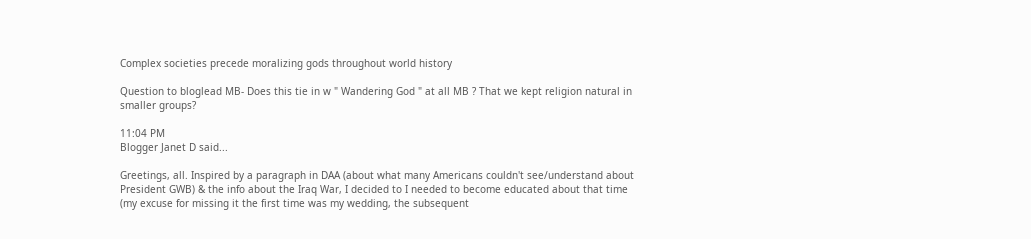Complex societies precede moralizing gods throughout world history

Question to bloglead MB- Does this tie in w " Wandering God " at all MB ? That we kept religion natural in smaller groups?

11:04 PM
Blogger Janet D said...

Greetings, all. Inspired by a paragraph in DAA (about what many Americans couldn't see/understand about President GWB) & the info about the Iraq War, I decided to I needed to become educated about that time (my excuse for missing it the first time was my wedding, the subsequent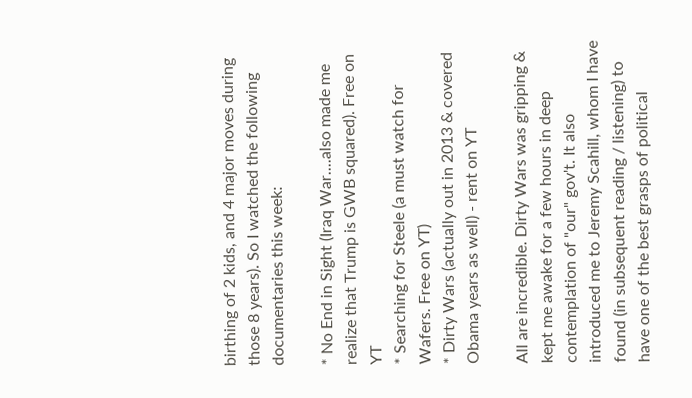birthing of 2 kids, and 4 major moves during those 8 years). So I watched the following documentaries this week:

* No End in Sight (Iraq War....also made me realize that Trump is GWB squared). Free on YT
* Searching for Steele (a must watch for Wafers. Free on YT)
* Dirty Wars (actually out in 2013 & covered Obama years as well) - rent on YT

All are incredible. Dirty Wars was gripping & kept me awake for a few hours in deep contemplation of "our" gov't. It also introduced me to Jeremy Scahill, whom I have found (in subsequent reading / listening) to have one of the best grasps of political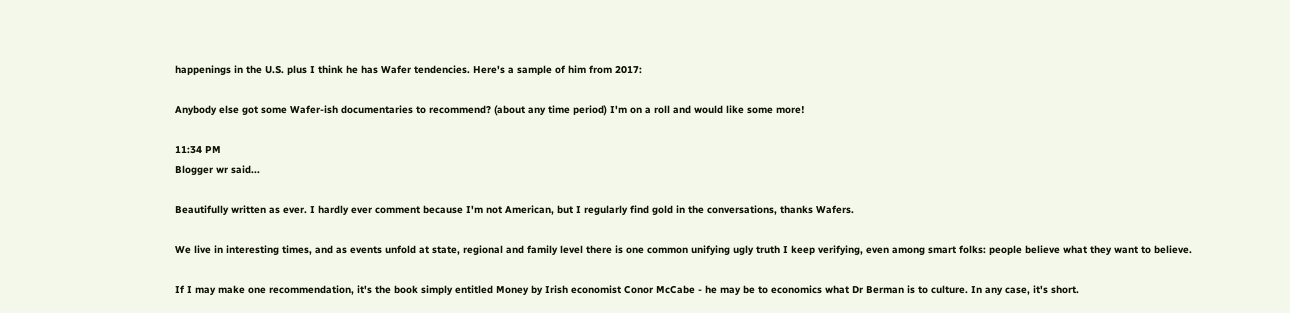happenings in the U.S. plus I think he has Wafer tendencies. Here's a sample of him from 2017:

Anybody else got some Wafer-ish documentaries to recommend? (about any time period) I'm on a roll and would like some more!

11:34 PM
Blogger wr said...

Beautifully written as ever. I hardly ever comment because I'm not American, but I regularly find gold in the conversations, thanks Wafers.

We live in interesting times, and as events unfold at state, regional and family level there is one common unifying ugly truth I keep verifying, even among smart folks: people believe what they want to believe.

If I may make one recommendation, it's the book simply entitled Money by Irish economist Conor McCabe - he may be to economics what Dr Berman is to culture. In any case, it's short.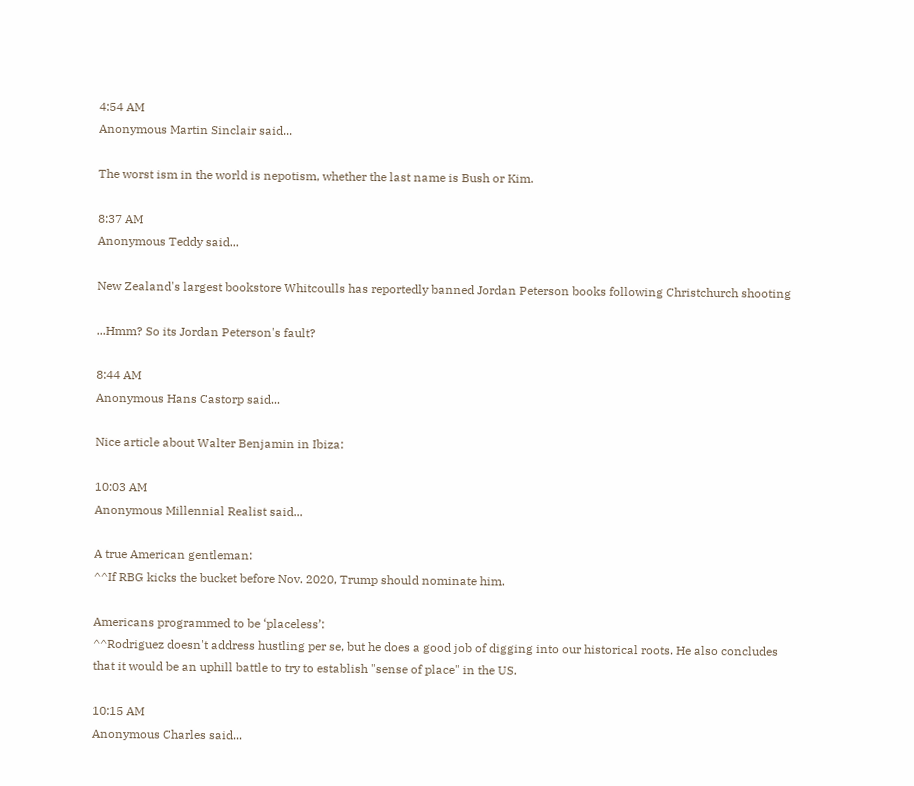4:54 AM
Anonymous Martin Sinclair said...

The worst ism in the world is nepotism, whether the last name is Bush or Kim.

8:37 AM
Anonymous Teddy said...

New Zealand's largest bookstore Whitcoulls has reportedly banned Jordan Peterson books following Christchurch shooting

...Hmm? So its Jordan Peterson's fault?

8:44 AM
Anonymous Hans Castorp said...

Nice article about Walter Benjamin in Ibiza:

10:03 AM
Anonymous Millennial Realist said...

A true American gentleman:
^^If RBG kicks the bucket before Nov. 2020, Trump should nominate him.

Americans programmed to be ‘placeless’:
^^Rodriguez doesn't address hustling per se, but he does a good job of digging into our historical roots. He also concludes that it would be an uphill battle to try to establish "sense of place" in the US.

10:15 AM
Anonymous Charles said...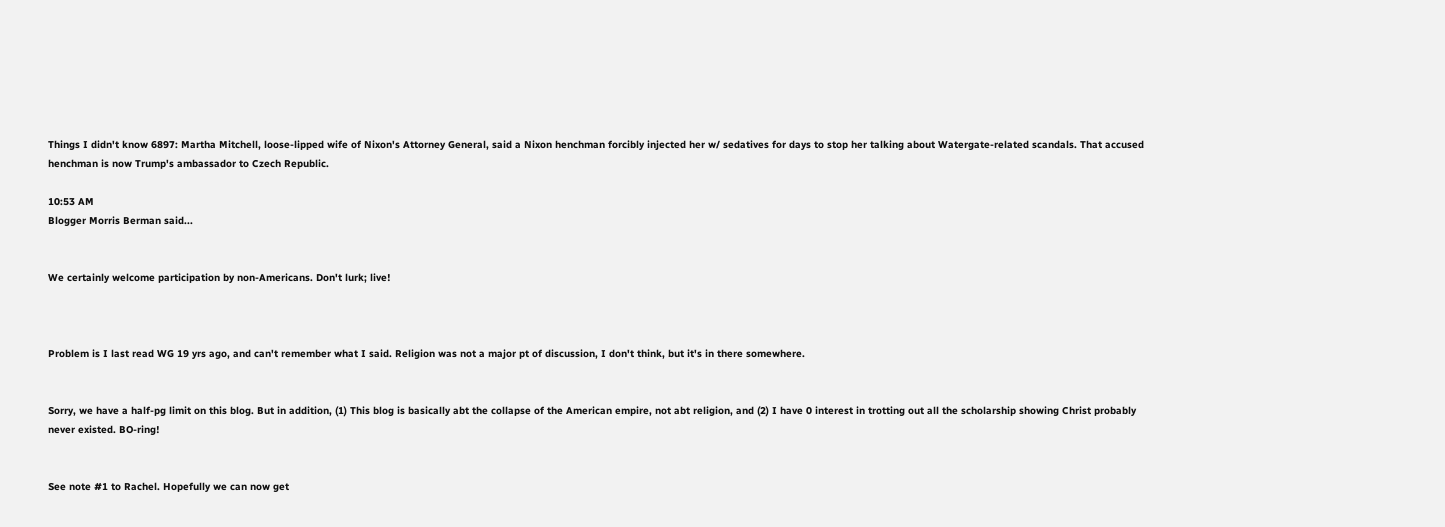Things I didn't know 6897: Martha Mitchell, loose-lipped wife of Nixon's Attorney General, said a Nixon henchman forcibly injected her w/ sedatives for days to stop her talking about Watergate-related scandals. That accused henchman is now Trump's ambassador to Czech Republic.

10:53 AM
Blogger Morris Berman said...


We certainly welcome participation by non-Americans. Don't lurk; live!



Problem is I last read WG 19 yrs ago, and can't remember what I said. Religion was not a major pt of discussion, I don't think, but it's in there somewhere.


Sorry, we have a half-pg limit on this blog. But in addition, (1) This blog is basically abt the collapse of the American empire, not abt religion, and (2) I have 0 interest in trotting out all the scholarship showing Christ probably never existed. BO-ring!


See note #1 to Rachel. Hopefully we can now get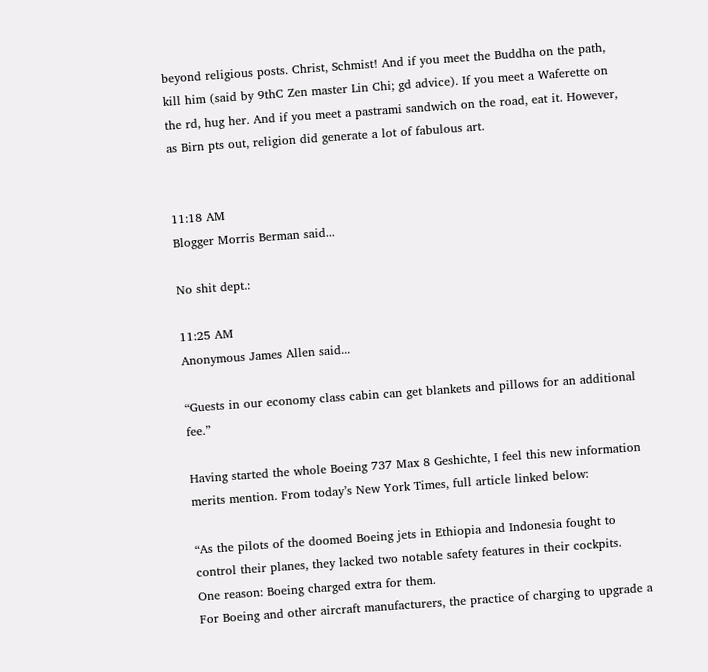beyond religious posts. Christ, Schmist! And if you meet the Buddha on the path, kill him (said by 9thC Zen master Lin Chi; gd advice). If you meet a Waferette on the rd, hug her. And if you meet a pastrami sandwich on the road, eat it. However, as Birn pts out, religion did generate a lot of fabulous art.


11:18 AM
Blogger Morris Berman said...

No shit dept.:

11:25 AM
Anonymous James Allen said...

“Guests in our economy class cabin can get blankets and pillows for an additional fee.”

Having started the whole Boeing 737 Max 8 Geshichte, I feel this new information merits mention. From today’s New York Times, full article linked below:

“As the pilots of the doomed Boeing jets in Ethiopia and Indonesia fought to control their planes, they lacked two notable safety features in their cockpits.
One reason: Boeing charged extra for them.
For Boeing and other aircraft manufacturers, the practice of charging to upgrade a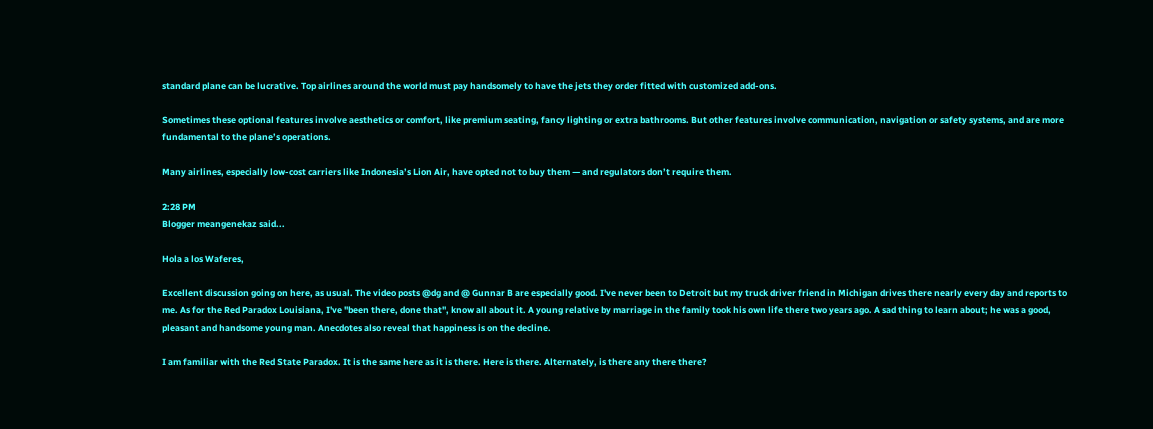standard plane can be lucrative. Top airlines around the world must pay handsomely to have the jets they order fitted with customized add-ons.

Sometimes these optional features involve aesthetics or comfort, like premium seating, fancy lighting or extra bathrooms. But other features involve communication, navigation or safety systems, and are more fundamental to the plane’s operations.

Many airlines, especially low-cost carriers like Indonesia’s Lion Air, have opted not to buy them — and regulators don’t require them.

2:28 PM
Blogger meangenekaz said...

Hola a los Waferes,

Excellent discussion going on here, as usual. The video posts @dg and @ Gunnar B are especially good. I've never been to Detroit but my truck driver friend in Michigan drives there nearly every day and reports to me. As for the Red Paradox Louisiana, I've "been there, done that", know all about it. A young relative by marriage in the family took his own life there two years ago. A sad thing to learn about; he was a good, pleasant and handsome young man. Anecdotes also reveal that happiness is on the decline.

I am familiar with the Red State Paradox. It is the same here as it is there. Here is there. Alternately, is there any there there?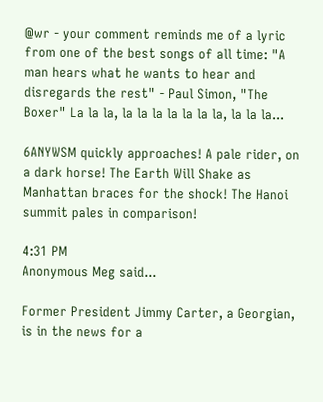@wr - your comment reminds me of a lyric from one of the best songs of all time: "A man hears what he wants to hear and disregards the rest" - Paul Simon, "The Boxer" La la la, la la la la la la la, la la la...

6ANYWSM quickly approaches! A pale rider, on a dark horse! The Earth Will Shake as Manhattan braces for the shock! The Hanoi summit pales in comparison!

4:31 PM
Anonymous Meg said...

Former President Jimmy Carter, a Georgian, is in the news for a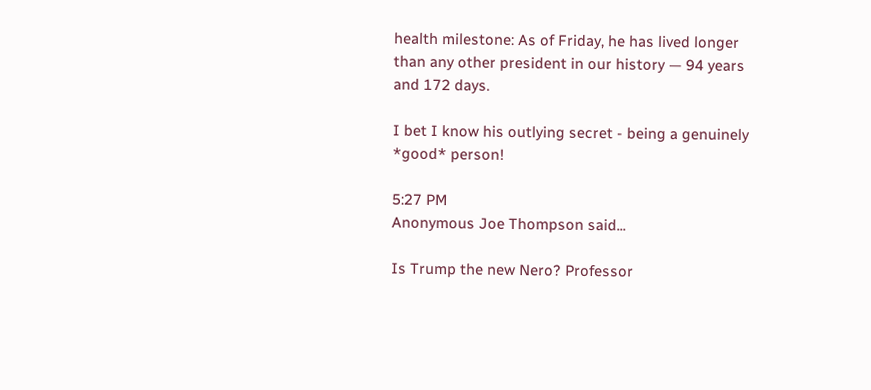health milestone: As of Friday, he has lived longer than any other president in our history — 94 years and 172 days.

I bet I know his outlying secret - being a genuinely *good* person!

5:27 PM
Anonymous Joe Thompson said...

Is Trump the new Nero? Professor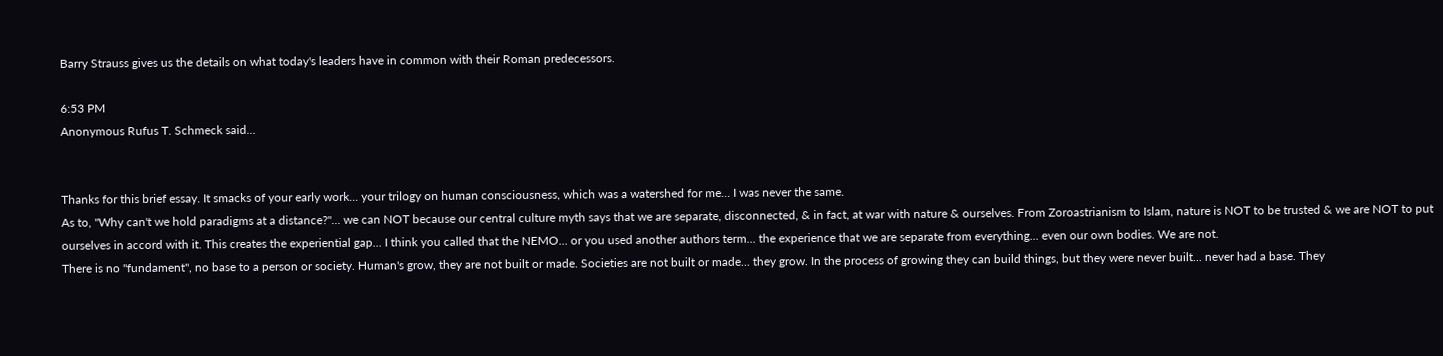Barry Strauss gives us the details on what today's leaders have in common with their Roman predecessors.

6:53 PM
Anonymous Rufus T. Schmeck said...


Thanks for this brief essay. It smacks of your early work... your trilogy on human consciousness, which was a watershed for me... I was never the same.
As to, "Why can't we hold paradigms at a distance?"... we can NOT because our central culture myth says that we are separate, disconnected, & in fact, at war with nature & ourselves. From Zoroastrianism to Islam, nature is NOT to be trusted & we are NOT to put ourselves in accord with it. This creates the experiential gap... I think you called that the NEMO... or you used another authors term... the experience that we are separate from everything... even our own bodies. We are not.
There is no "fundament", no base to a person or society. Human's grow, they are not built or made. Societies are not built or made... they grow. In the process of growing they can build things, but they were never built... never had a base. They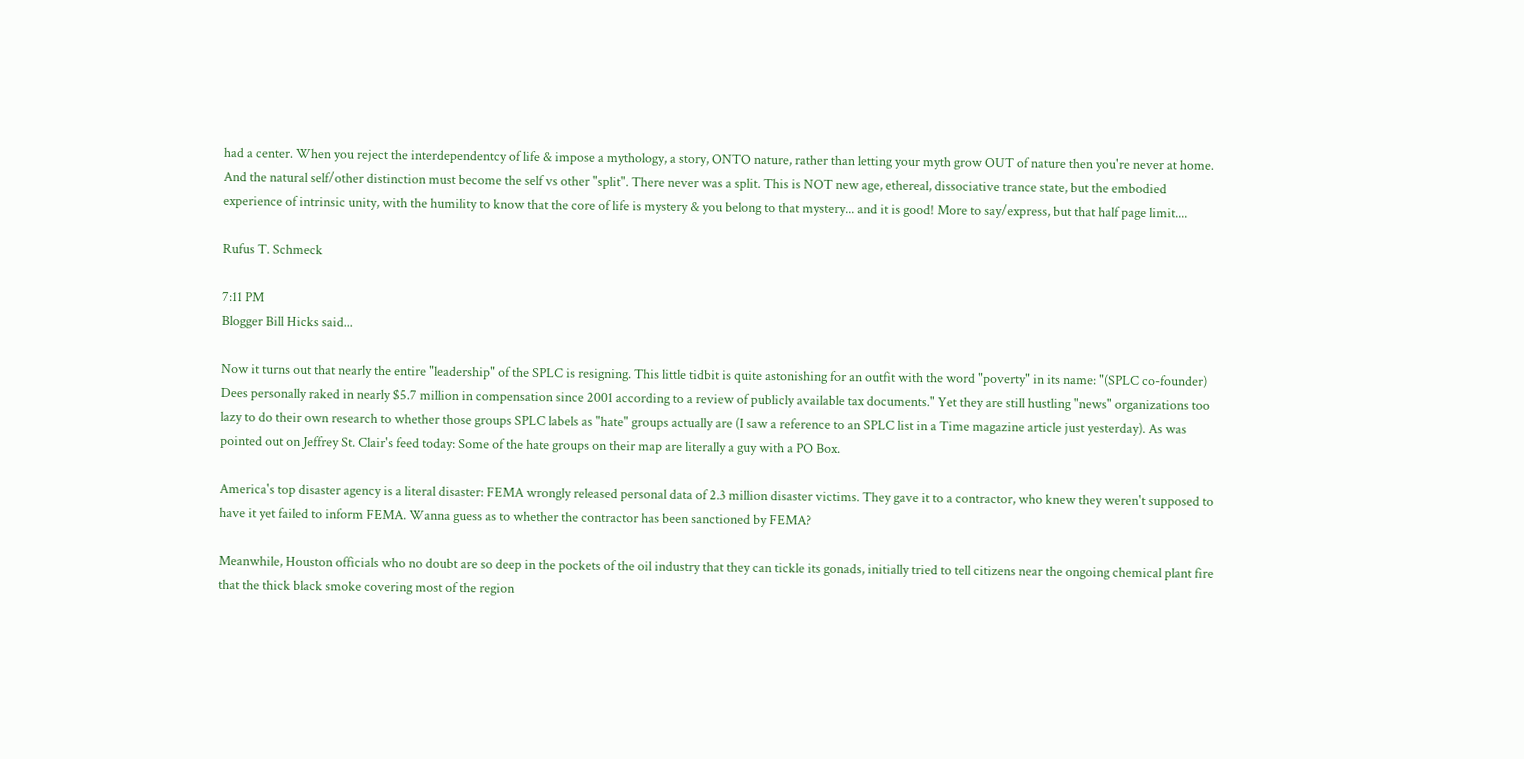had a center. When you reject the interdependentcy of life & impose a mythology, a story, ONTO nature, rather than letting your myth grow OUT of nature then you're never at home. And the natural self/other distinction must become the self vs other "split". There never was a split. This is NOT new age, ethereal, dissociative trance state, but the embodied experience of intrinsic unity, with the humility to know that the core of life is mystery & you belong to that mystery... and it is good! More to say/express, but that half page limit....

Rufus T. Schmeck

7:11 PM
Blogger Bill Hicks said...

Now it turns out that nearly the entire "leadership" of the SPLC is resigning. This little tidbit is quite astonishing for an outfit with the word "poverty" in its name: "(SPLC co-founder) Dees personally raked in nearly $5.7 million in compensation since 2001 according to a review of publicly available tax documents." Yet they are still hustling "news" organizations too lazy to do their own research to whether those groups SPLC labels as "hate" groups actually are (I saw a reference to an SPLC list in a Time magazine article just yesterday). As was pointed out on Jeffrey St. Clair's feed today: Some of the hate groups on their map are literally a guy with a PO Box.

America's top disaster agency is a literal disaster: FEMA wrongly released personal data of 2.3 million disaster victims. They gave it to a contractor, who knew they weren't supposed to have it yet failed to inform FEMA. Wanna guess as to whether the contractor has been sanctioned by FEMA?

Meanwhile, Houston officials who no doubt are so deep in the pockets of the oil industry that they can tickle its gonads, initially tried to tell citizens near the ongoing chemical plant fire that the thick black smoke covering most of the region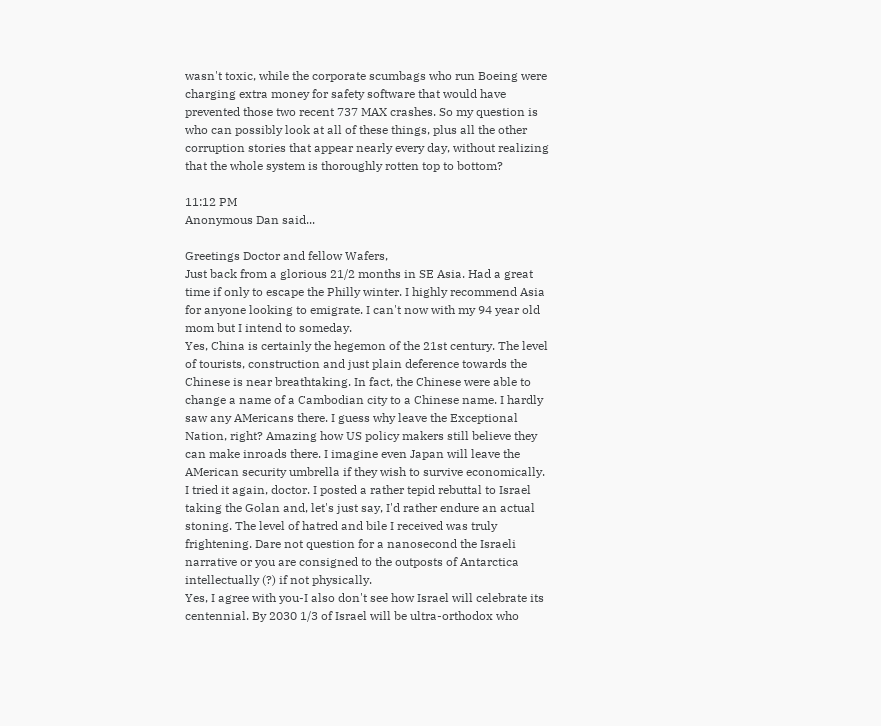wasn't toxic, while the corporate scumbags who run Boeing were charging extra money for safety software that would have prevented those two recent 737 MAX crashes. So my question is who can possibly look at all of these things, plus all the other corruption stories that appear nearly every day, without realizing that the whole system is thoroughly rotten top to bottom?

11:12 PM
Anonymous Dan said...

Greetings Doctor and fellow Wafers,
Just back from a glorious 21/2 months in SE Asia. Had a great time if only to escape the Philly winter. I highly recommend Asia for anyone looking to emigrate. I can't now with my 94 year old mom but I intend to someday.
Yes, China is certainly the hegemon of the 21st century. The level of tourists, construction and just plain deference towards the Chinese is near breathtaking. In fact, the Chinese were able to change a name of a Cambodian city to a Chinese name. I hardly saw any AMericans there. I guess why leave the Exceptional Nation, right? Amazing how US policy makers still believe they can make inroads there. I imagine even Japan will leave the AMerican security umbrella if they wish to survive economically.
I tried it again, doctor. I posted a rather tepid rebuttal to Israel taking the Golan and, let's just say, I'd rather endure an actual stoning. The level of hatred and bile I received was truly frightening. Dare not question for a nanosecond the Israeli narrative or you are consigned to the outposts of Antarctica intellectually (?) if not physically.
Yes, I agree with you-I also don't see how Israel will celebrate its centennial. By 2030 1/3 of Israel will be ultra-orthodox who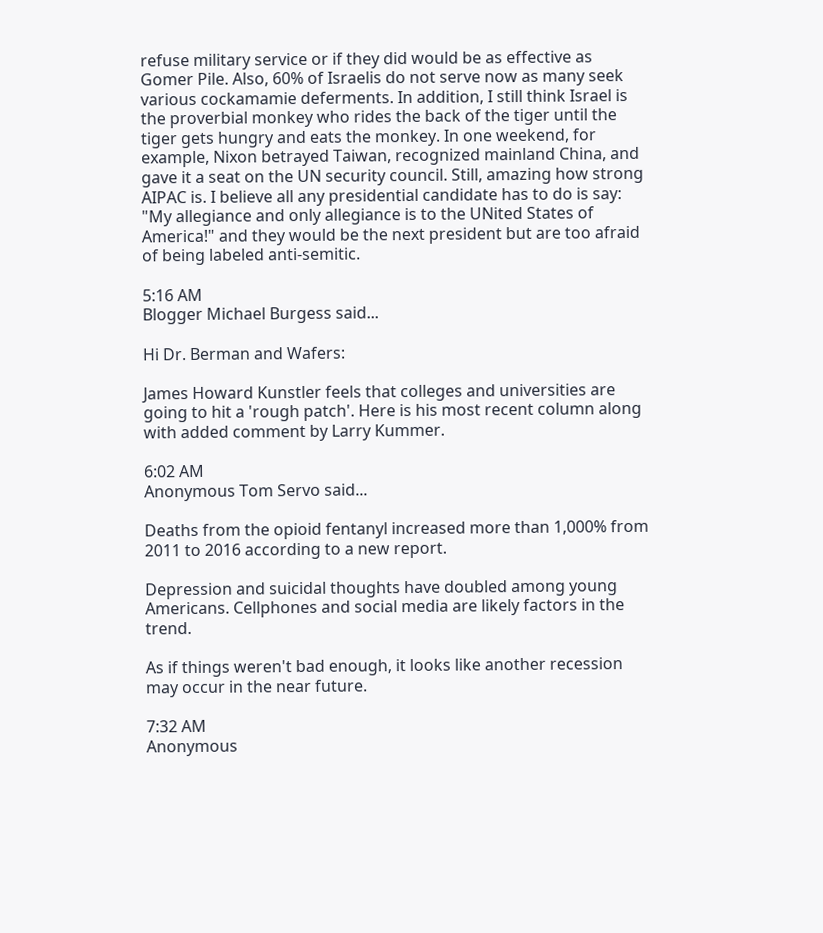refuse military service or if they did would be as effective as Gomer Pile. Also, 60% of Israelis do not serve now as many seek various cockamamie deferments. In addition, I still think Israel is the proverbial monkey who rides the back of the tiger until the tiger gets hungry and eats the monkey. In one weekend, for example, Nixon betrayed Taiwan, recognized mainland China, and gave it a seat on the UN security council. Still, amazing how strong AIPAC is. I believe all any presidential candidate has to do is say: "My allegiance and only allegiance is to the UNited States of America!" and they would be the next president but are too afraid of being labeled anti-semitic.

5:16 AM
Blogger Michael Burgess said...

Hi Dr. Berman and Wafers:

James Howard Kunstler feels that colleges and universities are going to hit a 'rough patch'. Here is his most recent column along with added comment by Larry Kummer.

6:02 AM
Anonymous Tom Servo said...

Deaths from the opioid fentanyl increased more than 1,000% from 2011 to 2016 according to a new report.

Depression and suicidal thoughts have doubled among young Americans. Cellphones and social media are likely factors in the trend.

As if things weren't bad enough, it looks like another recession may occur in the near future.

7:32 AM
Anonymous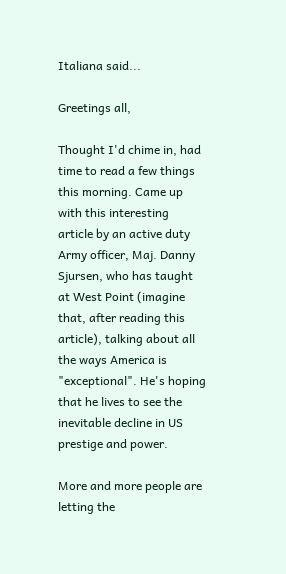Italiana said...

Greetings all,

Thought I'd chime in, had time to read a few things this morning. Came up with this interesting article by an active duty Army officer, Maj. Danny Sjursen, who has taught at West Point (imagine that, after reading this article), talking about all the ways America is "exceptional". He's hoping that he lives to see the inevitable decline in US prestige and power.

More and more people are letting the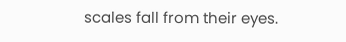scales fall from their eyes.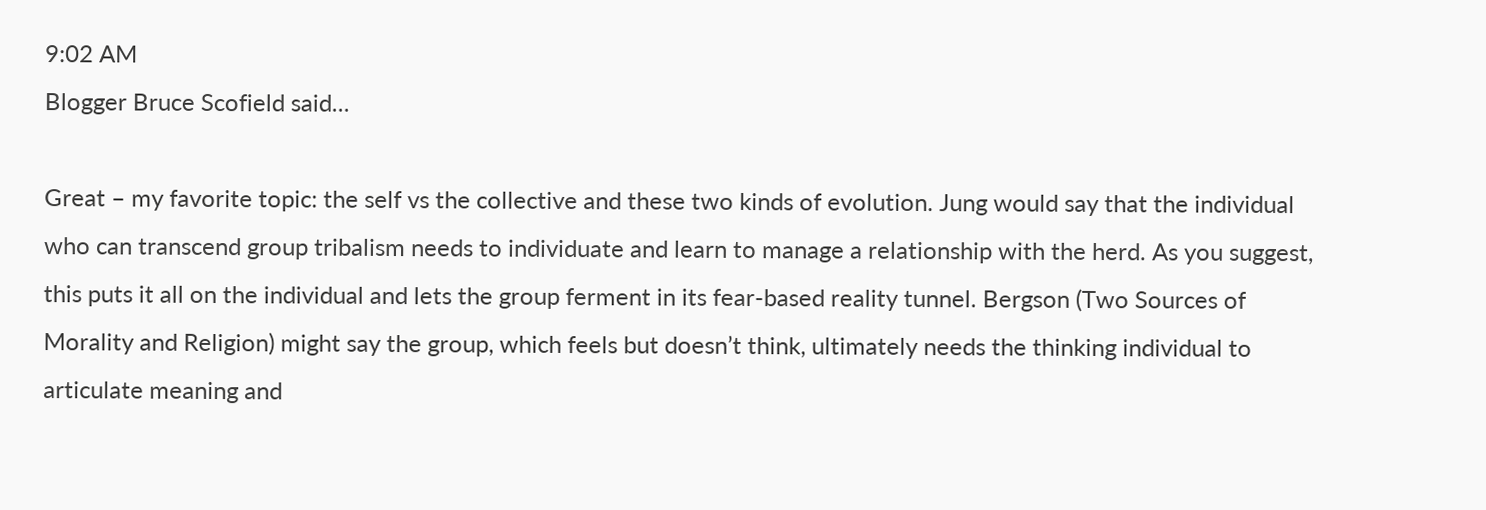9:02 AM
Blogger Bruce Scofield said...

Great – my favorite topic: the self vs the collective and these two kinds of evolution. Jung would say that the individual who can transcend group tribalism needs to individuate and learn to manage a relationship with the herd. As you suggest, this puts it all on the individual and lets the group ferment in its fear-based reality tunnel. Bergson (Two Sources of Morality and Religion) might say the group, which feels but doesn’t think, ultimately needs the thinking individual to articulate meaning and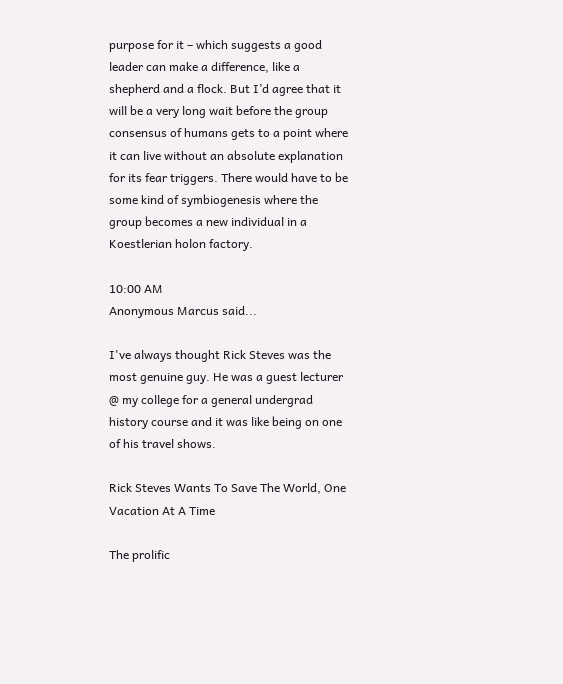purpose for it – which suggests a good leader can make a difference, like a shepherd and a flock. But I’d agree that it will be a very long wait before the group consensus of humans gets to a point where it can live without an absolute explanation for its fear triggers. There would have to be some kind of symbiogenesis where the group becomes a new individual in a Koestlerian holon factory.

10:00 AM
Anonymous Marcus said...

I've always thought Rick Steves was the most genuine guy. He was a guest lecturer @ my college for a general undergrad history course and it was like being on one of his travel shows.

Rick Steves Wants To Save The World, One Vacation At A Time

The prolific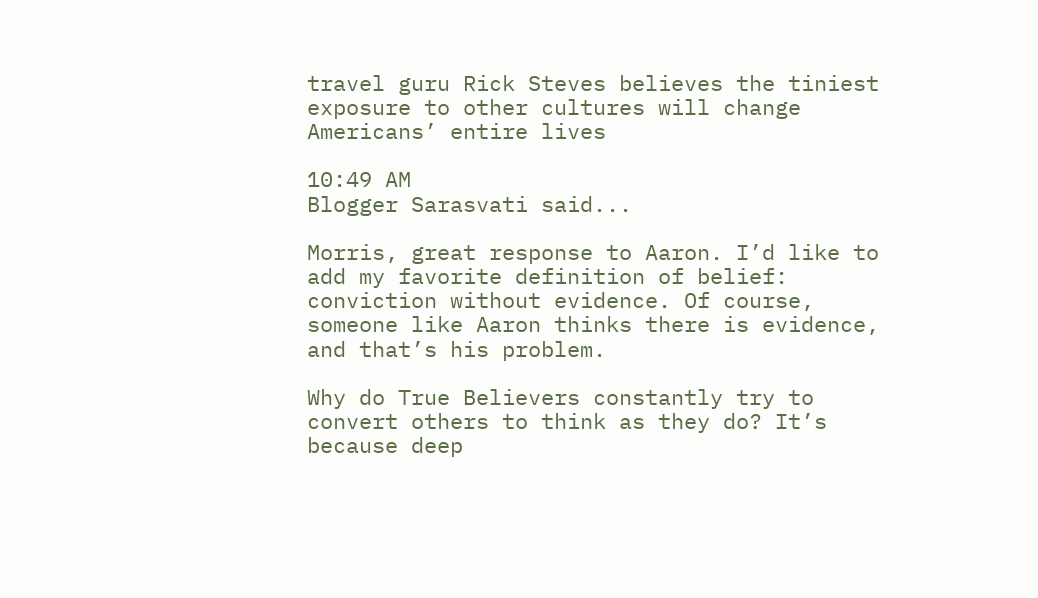travel guru Rick Steves believes the tiniest exposure to other cultures will change Americans’ entire lives

10:49 AM
Blogger Sarasvati said...

Morris, great response to Aaron. I’d like to add my favorite definition of belief: conviction without evidence. Of course, someone like Aaron thinks there is evidence, and that’s his problem.

Why do True Believers constantly try to convert others to think as they do? It’s because deep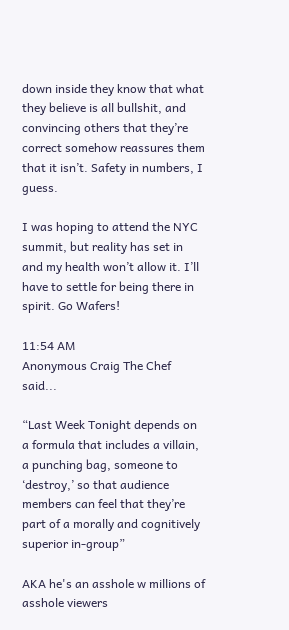down inside they know that what they believe is all bullshit, and convincing others that they’re correct somehow reassures them that it isn’t. Safety in numbers, I guess.

I was hoping to attend the NYC summit, but reality has set in and my health won’t allow it. I’ll have to settle for being there in spirit. Go Wafers!

11:54 AM
Anonymous Craig The Chef said...

“Last Week Tonight depends on a formula that includes a villain, a punching bag, someone to ‘destroy,’ so that audience members can feel that they’re part of a morally and cognitively superior in-group”

AKA he's an asshole w millions of asshole viewers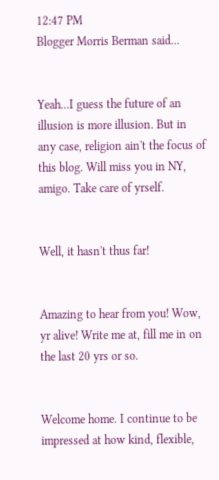12:47 PM
Blogger Morris Berman said...


Yeah...I guess the future of an illusion is more illusion. But in any case, religion ain't the focus of this blog. Will miss you in NY, amigo. Take care of yrself.


Well, it hasn't thus far!


Amazing to hear from you! Wow, yr alive! Write me at, fill me in on the last 20 yrs or so.


Welcome home. I continue to be impressed at how kind, flexible,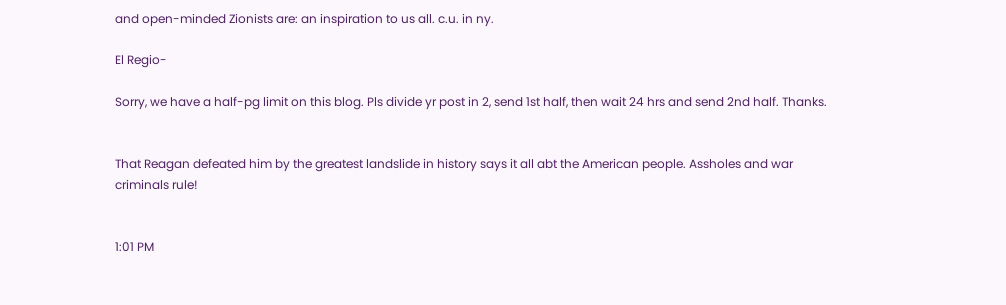and open-minded Zionists are: an inspiration to us all. c.u. in ny.

El Regio-

Sorry, we have a half-pg limit on this blog. Pls divide yr post in 2, send 1st half, then wait 24 hrs and send 2nd half. Thanks.


That Reagan defeated him by the greatest landslide in history says it all abt the American people. Assholes and war criminals rule!


1:01 PM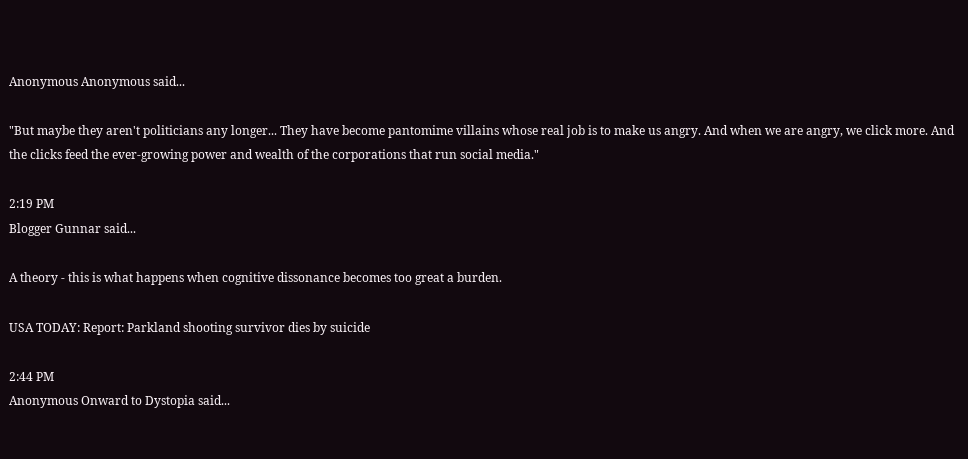Anonymous Anonymous said...

"But maybe they aren't politicians any longer... They have become pantomime villains whose real job is to make us angry. And when we are angry, we click more. And the clicks feed the ever-growing power and wealth of the corporations that run social media."

2:19 PM
Blogger Gunnar said...

A theory - this is what happens when cognitive dissonance becomes too great a burden.

USA TODAY: Report: Parkland shooting survivor dies by suicide

2:44 PM
Anonymous Onward to Dystopia said...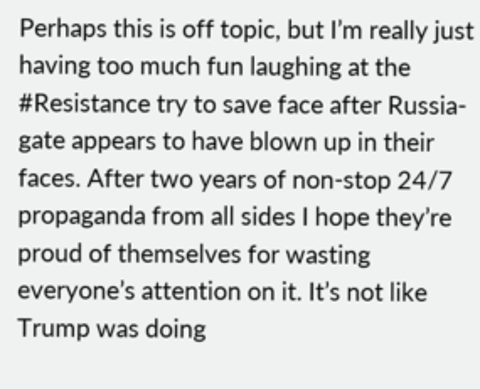Perhaps this is off topic, but I’m really just having too much fun laughing at the #Resistance try to save face after Russia-gate appears to have blown up in their faces. After two years of non-stop 24/7 propaganda from all sides I hope they’re proud of themselves for wasting everyone’s attention on it. It’s not like Trump was doing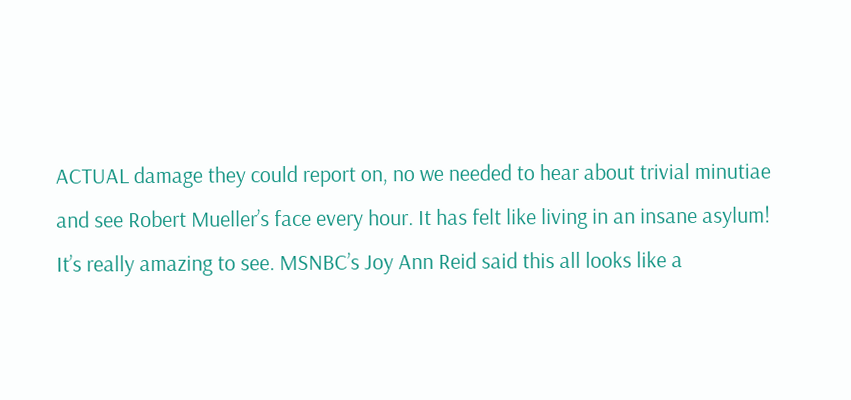ACTUAL damage they could report on, no we needed to hear about trivial minutiae and see Robert Mueller’s face every hour. It has felt like living in an insane asylum!
It’s really amazing to see. MSNBC’s Joy Ann Reid said this all looks like a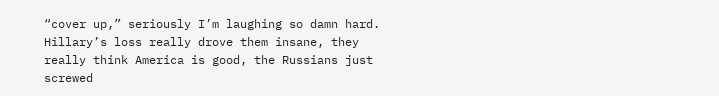“cover up,” seriously I’m laughing so damn hard. Hillary’s loss really drove them insane, they really think America is good, the Russians just screwed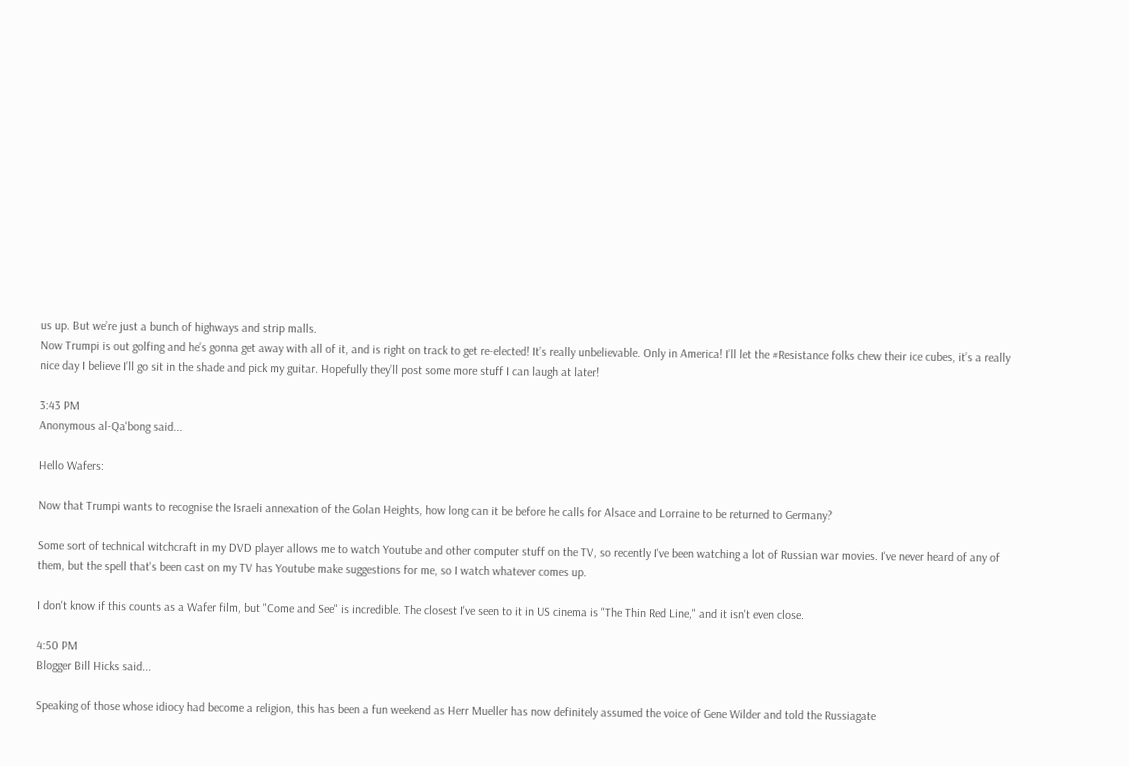us up. But we’re just a bunch of highways and strip malls.
Now Trumpi is out golfing and he’s gonna get away with all of it, and is right on track to get re-elected! It’s really unbelievable. Only in America! I’ll let the #Resistance folks chew their ice cubes, it’s a really nice day I believe I’ll go sit in the shade and pick my guitar. Hopefully they’ll post some more stuff I can laugh at later!

3:43 PM
Anonymous al-Qa'bong said...

Hello Wafers:

Now that Trumpi wants to recognise the Israeli annexation of the Golan Heights, how long can it be before he calls for Alsace and Lorraine to be returned to Germany?

Some sort of technical witchcraft in my DVD player allows me to watch Youtube and other computer stuff on the TV, so recently I've been watching a lot of Russian war movies. I've never heard of any of them, but the spell that's been cast on my TV has Youtube make suggestions for me, so I watch whatever comes up.

I don't know if this counts as a Wafer film, but "Come and See" is incredible. The closest I've seen to it in US cinema is "The Thin Red Line," and it isn't even close.

4:50 PM
Blogger Bill Hicks said...

Speaking of those whose idiocy had become a religion, this has been a fun weekend as Herr Mueller has now definitely assumed the voice of Gene Wilder and told the Russiagate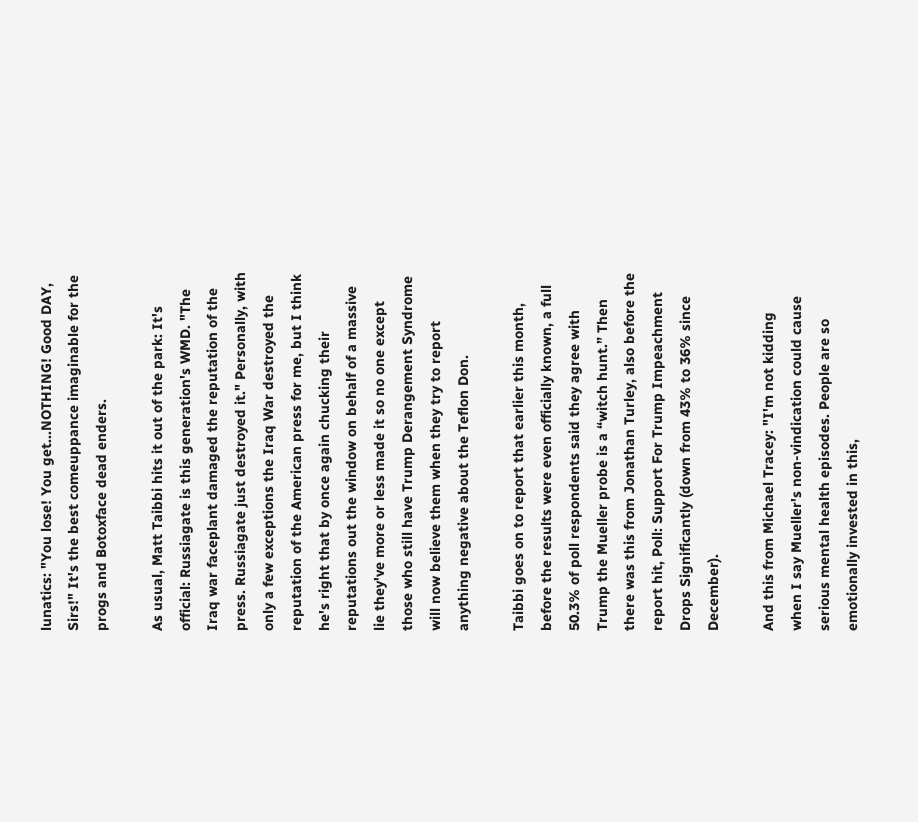lunatics: "You lose! You get...NOTHING! Good DAY, Sirs!" It's the best comeuppance imaginable for the progs and Botoxface dead enders.

As usual, Matt Taibbi hits it out of the park: It's official: Russiagate is this generation's WMD. "The Iraq war faceplant damaged the reputation of the press. Russiagate just destroyed it." Personally, with only a few exceptions the Iraq War destroyed the reputation of the American press for me, but I think he's right that by once again chucking their reputations out the window on behalf of a massive lie they've more or less made it so no one except those who still have Trump Derangement Syndrome will now believe them when they try to report anything negative about the Teflon Don.

Taibbi goes on to report that earlier this month, before the results were even officially known, a full 50.3% of poll respondents said they agree with Trump the Mueller probe is a “witch hunt.” Then there was this from Jonathan Turley, also before the report hit, Poll: Support For Trump Impeachment Drops Significantly (down from 43% to 36% since December).

And this from Michael Tracey: "I'm not kidding when I say Mueller's non-vindication could cause serious mental health episodes. People are so emotionally invested in this,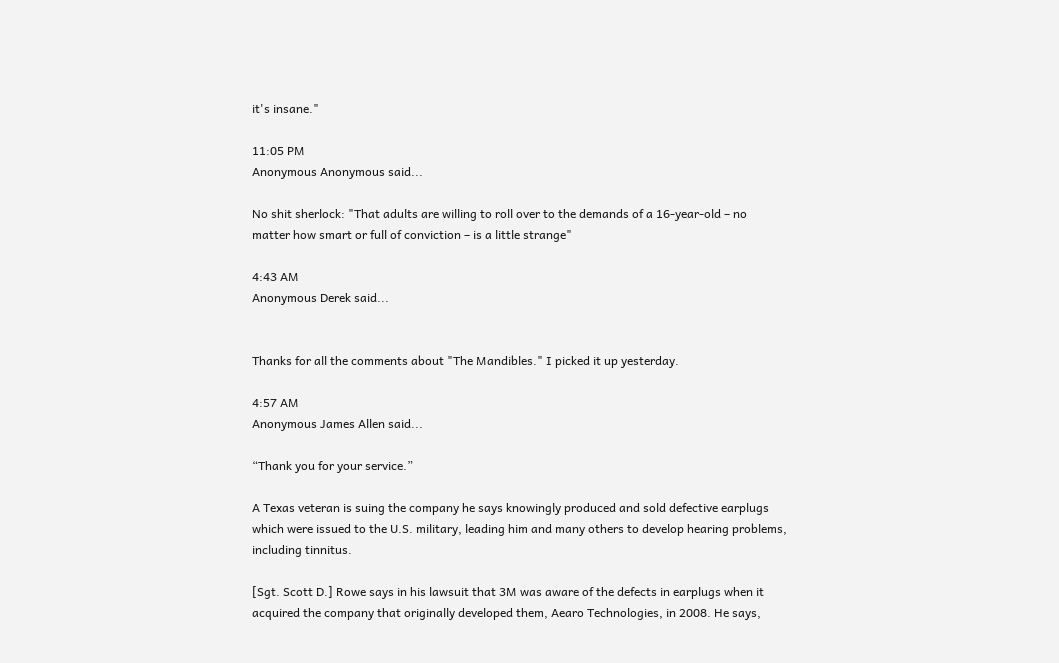it's insane."

11:05 PM
Anonymous Anonymous said...

No shit sherlock: "That adults are willing to roll over to the demands of a 16-year-old – no matter how smart or full of conviction – is a little strange"

4:43 AM
Anonymous Derek said...


Thanks for all the comments about "The Mandibles." I picked it up yesterday.

4:57 AM
Anonymous James Allen said...

“Thank you for your service.”

A Texas veteran is suing the company he says knowingly produced and sold defective earplugs which were issued to the U.S. military, leading him and many others to develop hearing problems, including tinnitus.

[Sgt. Scott D.] Rowe says in his lawsuit that 3M was aware of the defects in earplugs when it acquired the company that originally developed them, Aearo Technologies, in 2008. He says,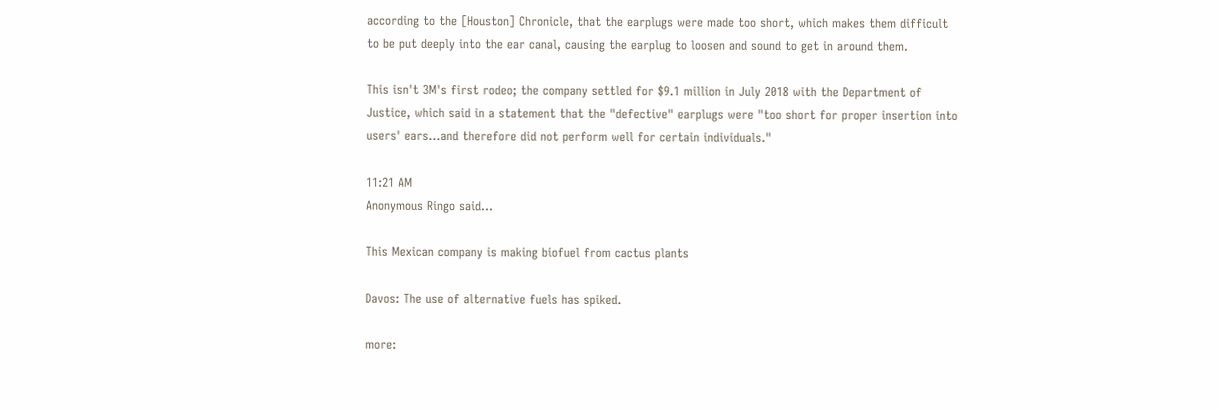according to the [Houston] Chronicle, that the earplugs were made too short, which makes them difficult to be put deeply into the ear canal, causing the earplug to loosen and sound to get in around them.

This isn't 3M's first rodeo; the company settled for $9.1 million in July 2018 with the Department of Justice, which said in a statement that the "defective" earplugs were "too short for proper insertion into users' ears...and therefore did not perform well for certain individuals."

11:21 AM
Anonymous Ringo said...

This Mexican company is making biofuel from cactus plants

Davos: The use of alternative fuels has spiked.

more: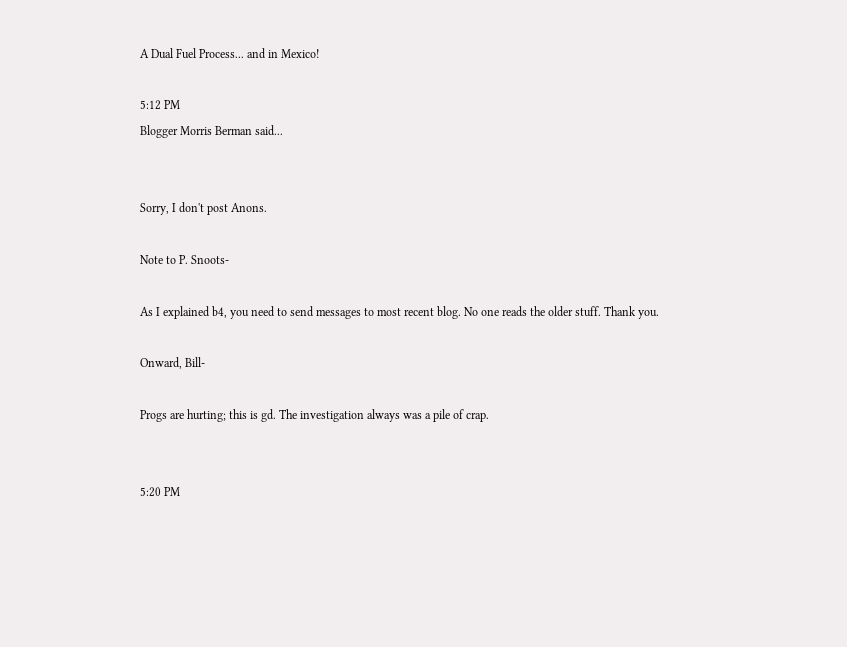A Dual Fuel Process... and in Mexico!

5:12 PM
Blogger Morris Berman said...


Sorry, I don't post Anons.

Note to P. Snoots-

As I explained b4, you need to send messages to most recent blog. No one reads the older stuff. Thank you.

Onward, Bill-

Progs are hurting; this is gd. The investigation always was a pile of crap.


5:20 PM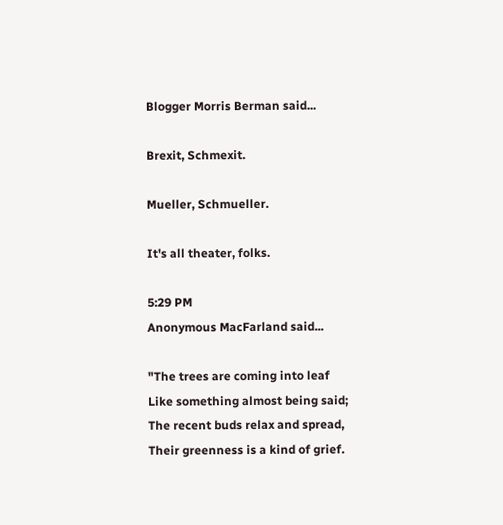Blogger Morris Berman said...

Brexit, Schmexit.

Mueller, Schmueller.

It's all theater, folks.

5:29 PM
Anonymous MacFarland said...

"The trees are coming into leaf
Like something almost being said;
The recent buds relax and spread,
Their greenness is a kind of grief.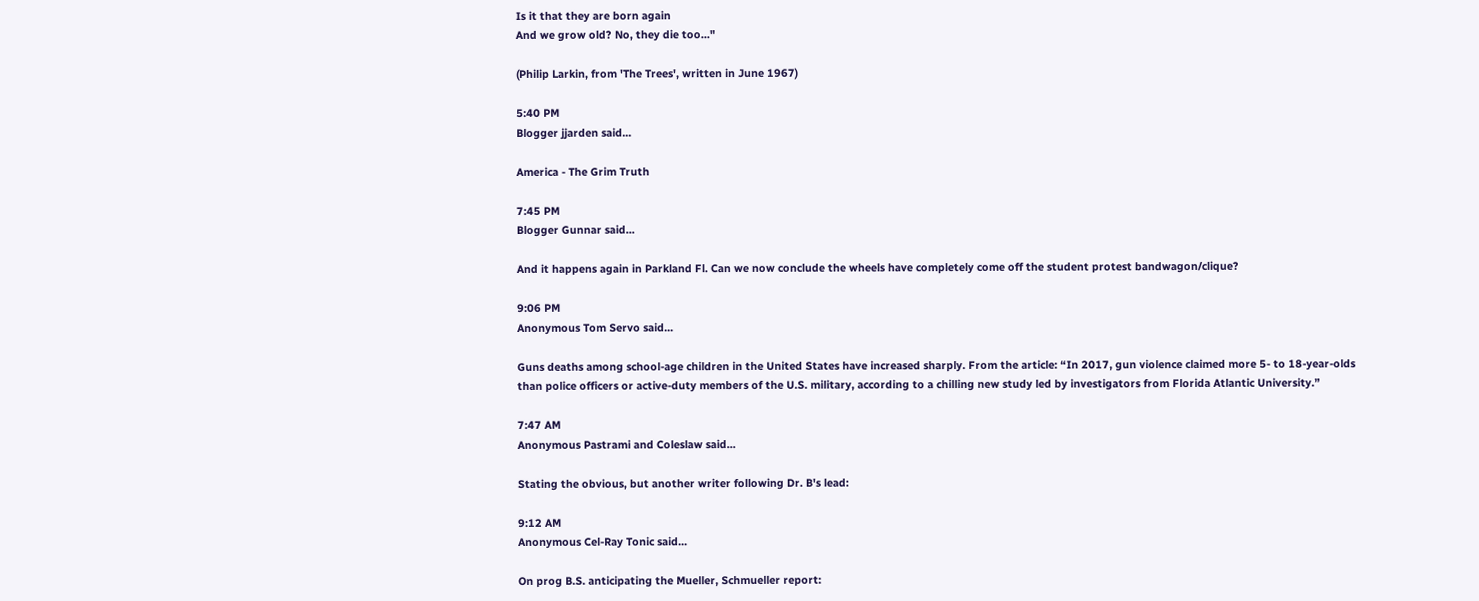Is it that they are born again
And we grow old? No, they die too..."

(Philip Larkin, from 'The Trees', written in June 1967)

5:40 PM
Blogger jjarden said...

America - The Grim Truth

7:45 PM
Blogger Gunnar said...

And it happens again in Parkland Fl. Can we now conclude the wheels have completely come off the student protest bandwagon/clique?

9:06 PM
Anonymous Tom Servo said...

Guns deaths among school-age children in the United States have increased sharply. From the article: “In 2017, gun violence claimed more 5- to 18-year-olds than police officers or active-duty members of the U.S. military, according to a chilling new study led by investigators from Florida Atlantic University.”

7:47 AM
Anonymous Pastrami and Coleslaw said...

Stating the obvious, but another writer following Dr. B's lead:

9:12 AM
Anonymous Cel-Ray Tonic said...

On prog B.S. anticipating the Mueller, Schmueller report: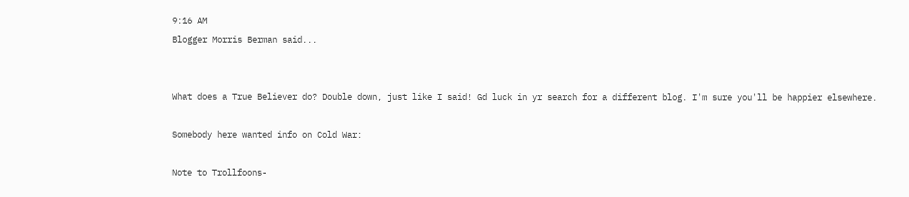9:16 AM
Blogger Morris Berman said...


What does a True Believer do? Double down, just like I said! Gd luck in yr search for a different blog. I'm sure you'll be happier elsewhere.

Somebody here wanted info on Cold War:

Note to Trollfoons-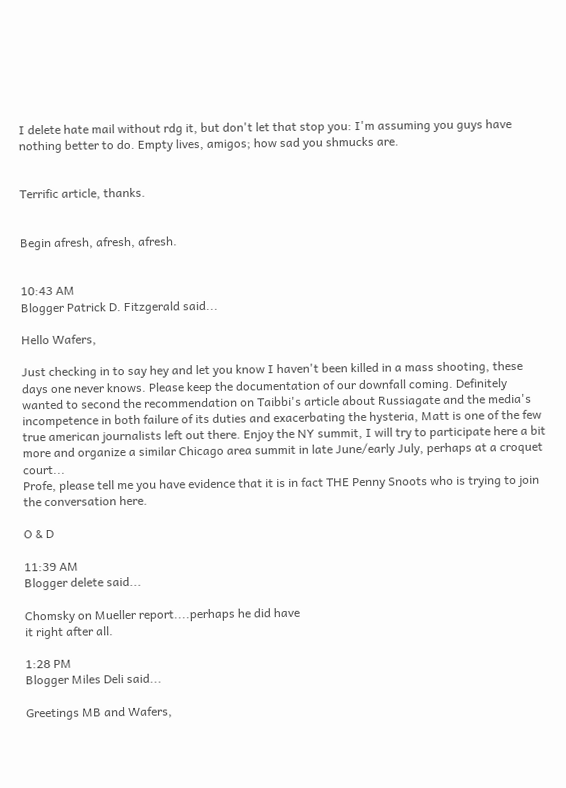I delete hate mail without rdg it, but don't let that stop you: I'm assuming you guys have nothing better to do. Empty lives, amigos; how sad you shmucks are.


Terrific article, thanks.


Begin afresh, afresh, afresh.


10:43 AM
Blogger Patrick D. Fitzgerald said...

Hello Wafers,

Just checking in to say hey and let you know I haven't been killed in a mass shooting, these days one never knows. Please keep the documentation of our downfall coming. Definitely wanted to second the recommendation on Taibbi's article about Russiagate and the media's incompetence in both failure of its duties and exacerbating the hysteria, Matt is one of the few true american journalists left out there. Enjoy the NY summit, I will try to participate here a bit more and organize a similar Chicago area summit in late June/early July, perhaps at a croquet court...
Profe, please tell me you have evidence that it is in fact THE Penny Snoots who is trying to join the conversation here.

O & D

11:39 AM
Blogger delete said...

Chomsky on Mueller report....perhaps he did have
it right after all.

1:28 PM
Blogger Miles Deli said...

Greetings MB and Wafers,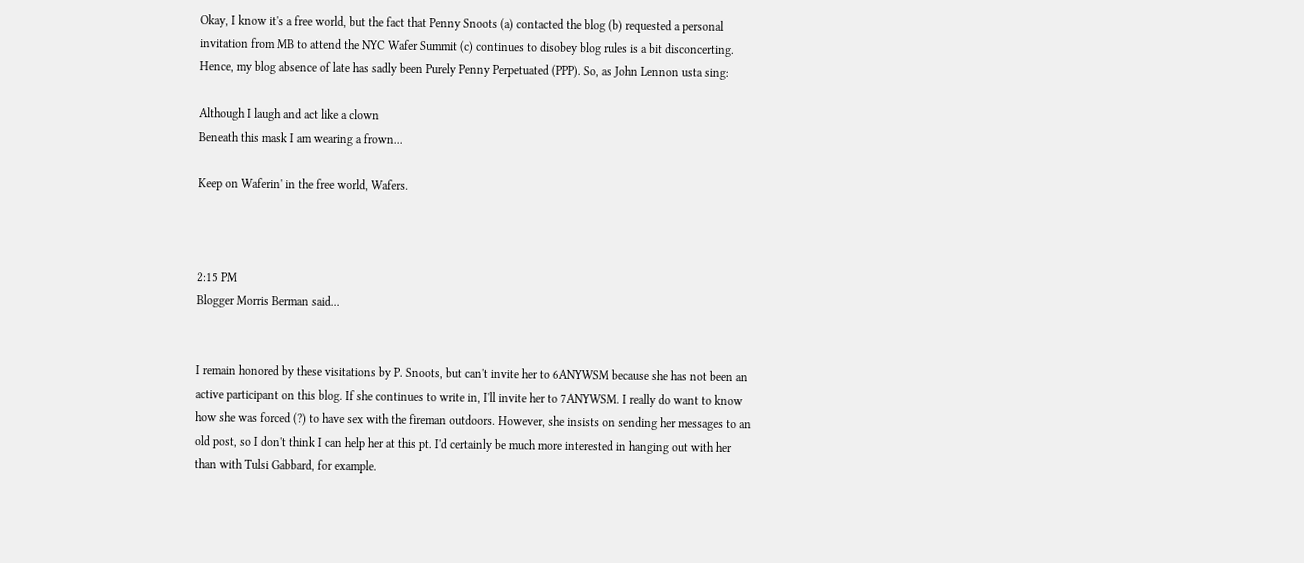Okay, I know it's a free world, but the fact that Penny Snoots (a) contacted the blog (b) requested a personal invitation from MB to attend the NYC Wafer Summit (c) continues to disobey blog rules is a bit disconcerting. Hence, my blog absence of late has sadly been Purely Penny Perpetuated (PPP). So, as John Lennon usta sing:

Although I laugh and act like a clown
Beneath this mask I am wearing a frown...

Keep on Waferin' in the free world, Wafers.



2:15 PM
Blogger Morris Berman said...


I remain honored by these visitations by P. Snoots, but can't invite her to 6ANYWSM because she has not been an active participant on this blog. If she continues to write in, I'll invite her to 7ANYWSM. I really do want to know how she was forced (?) to have sex with the fireman outdoors. However, she insists on sending her messages to an old post, so I don't think I can help her at this pt. I'd certainly be much more interested in hanging out with her than with Tulsi Gabbard, for example.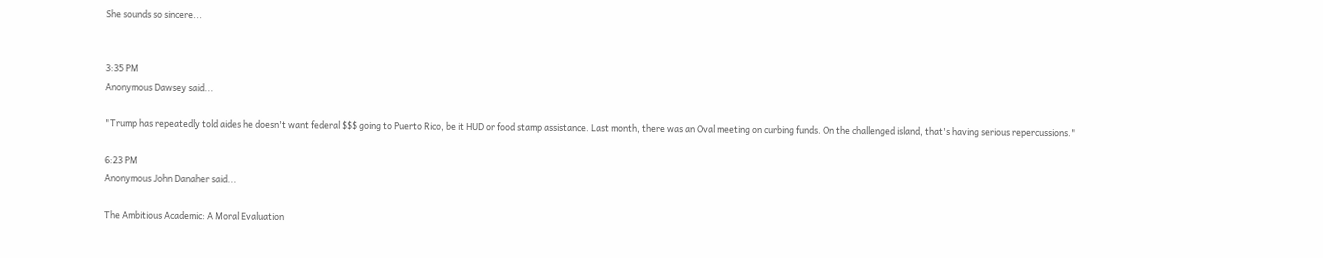She sounds so sincere...


3:35 PM
Anonymous Dawsey said...

"Trump has repeatedly told aides he doesn't want federal $$$ going to Puerto Rico, be it HUD or food stamp assistance. Last month, there was an Oval meeting on curbing funds. On the challenged island, that's having serious repercussions."

6:23 PM
Anonymous John Danaher said...

The Ambitious Academic: A Moral Evaluation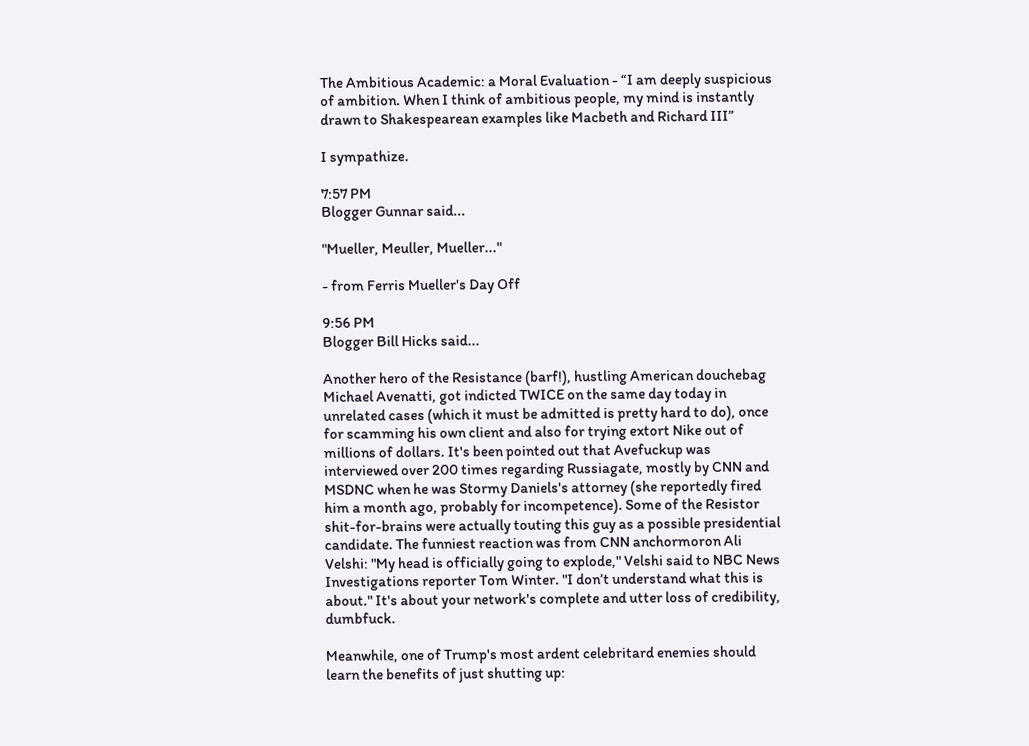The Ambitious Academic: a Moral Evaluation - “I am deeply suspicious of ambition. When I think of ambitious people, my mind is instantly drawn to Shakespearean examples like Macbeth and Richard III”

I sympathize.

7:57 PM
Blogger Gunnar said...

"Mueller, Meuller, Mueller..."

- from Ferris Mueller's Day Off

9:56 PM
Blogger Bill Hicks said...

Another hero of the Resistance (barf!), hustling American douchebag Michael Avenatti, got indicted TWICE on the same day today in unrelated cases (which it must be admitted is pretty hard to do), once for scamming his own client and also for trying extort Nike out of millions of dollars. It's been pointed out that Avefuckup was interviewed over 200 times regarding Russiagate, mostly by CNN and MSDNC when he was Stormy Daniels's attorney (she reportedly fired him a month ago, probably for incompetence). Some of the Resistor shit-for-brains were actually touting this guy as a possible presidential candidate. The funniest reaction was from CNN anchormoron Ali Velshi: "My head is officially going to explode," Velshi said to NBC News Investigations reporter Tom Winter. "I don’t understand what this is about." It's about your network's complete and utter loss of credibility, dumbfuck.

Meanwhile, one of Trump's most ardent celebritard enemies should learn the benefits of just shutting up: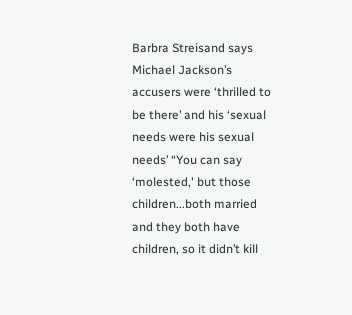Barbra Streisand says Michael Jackson’s accusers were ‘thrilled to be there’ and his ‘sexual needs were his sexual needs’ “You can say ‘molested,' but those children...both married and they both have children, so it didn’t kill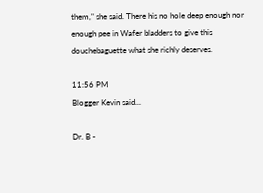them," she said. There his no hole deep enough nor enough pee in Wafer bladders to give this douchebaguette what she richly deserves.

11:56 PM
Blogger Kevin said...

Dr. B -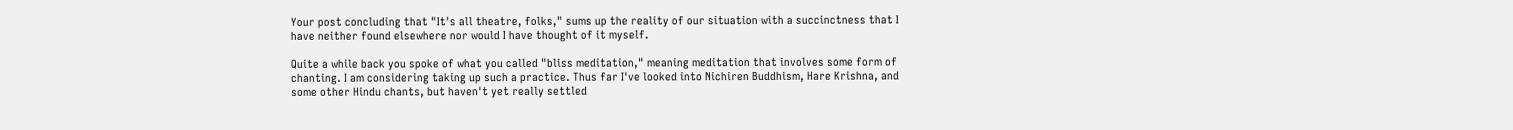Your post concluding that "It's all theatre, folks," sums up the reality of our situation with a succinctness that I have neither found elsewhere nor would I have thought of it myself.

Quite a while back you spoke of what you called "bliss meditation," meaning meditation that involves some form of chanting. I am considering taking up such a practice. Thus far I've looked into Nichiren Buddhism, Hare Krishna, and some other Hindu chants, but haven't yet really settled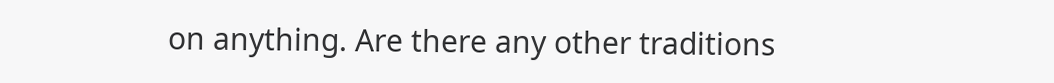on anything. Are there any other traditions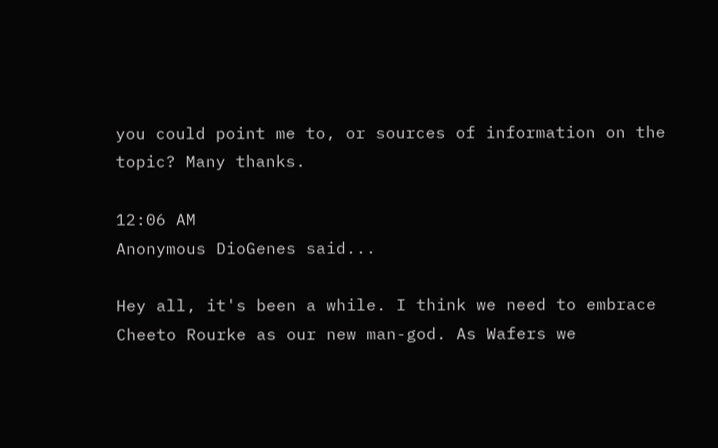you could point me to, or sources of information on the topic? Many thanks.

12:06 AM
Anonymous DioGenes said...

Hey all, it's been a while. I think we need to embrace Cheeto Rourke as our new man-god. As Wafers we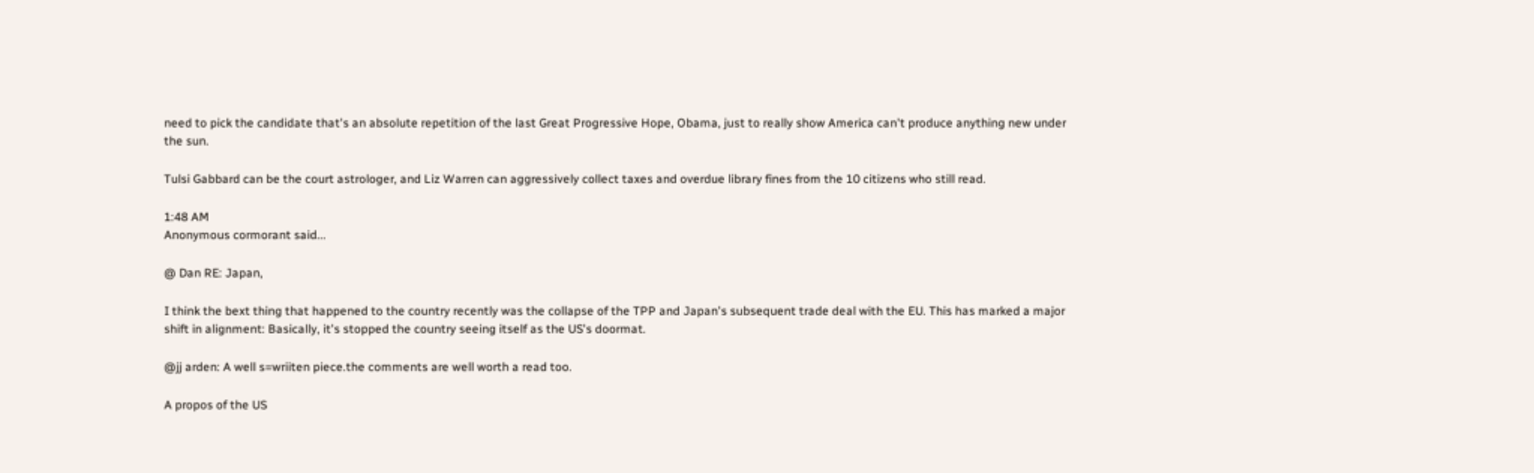need to pick the candidate that's an absolute repetition of the last Great Progressive Hope, Obama, just to really show America can't produce anything new under the sun.

Tulsi Gabbard can be the court astrologer, and Liz Warren can aggressively collect taxes and overdue library fines from the 10 citizens who still read.

1:48 AM
Anonymous cormorant said...

@ Dan RE: Japan,

I think the bext thing that happened to the country recently was the collapse of the TPP and Japan's subsequent trade deal with the EU. This has marked a major shift in alignment: Basically, it's stopped the country seeing itself as the US's doormat.

@jj arden: A well s=wriiten piece.the comments are well worth a read too.

A propos of the US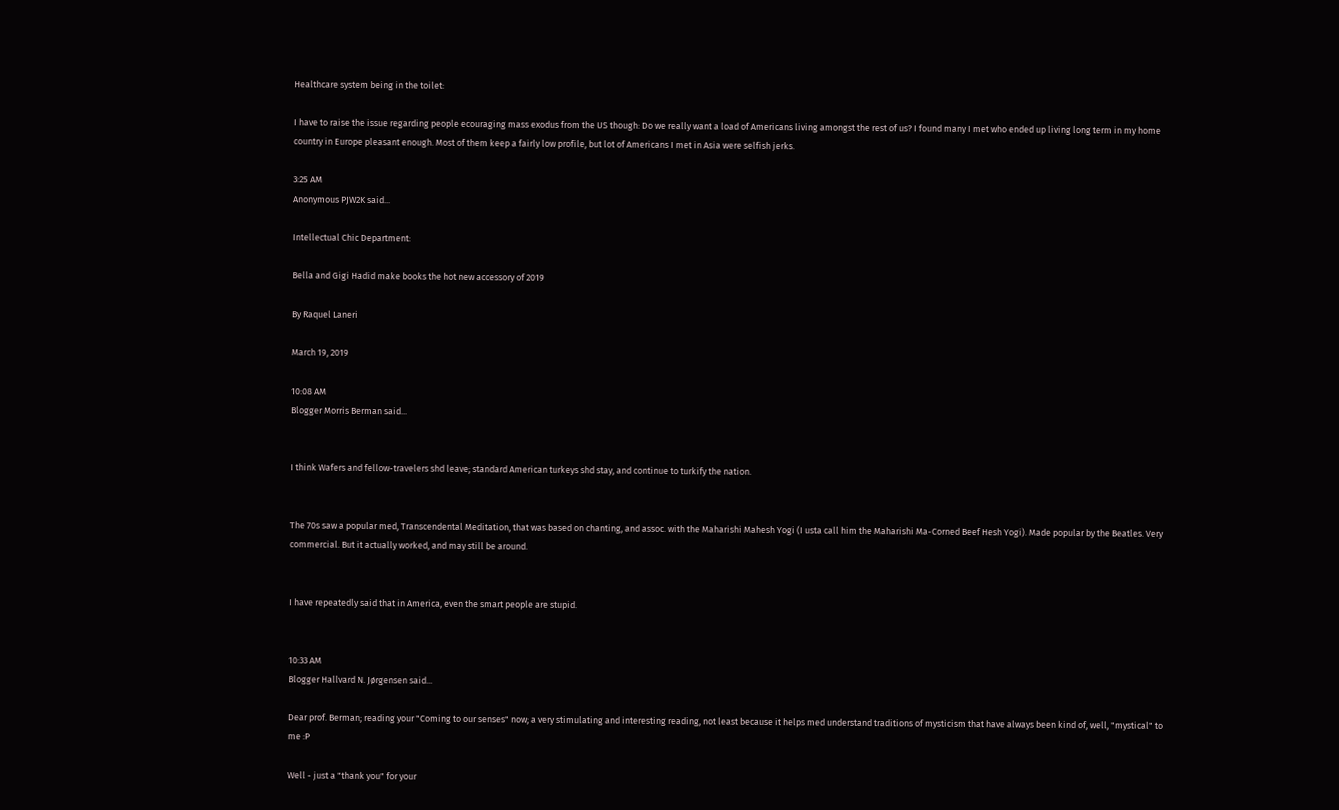Healthcare system being in the toilet:

I have to raise the issue regarding people ecouraging mass exodus from the US though: Do we really want a load of Americans living amongst the rest of us? I found many I met who ended up living long term in my home country in Europe pleasant enough. Most of them keep a fairly low profile, but lot of Americans I met in Asia were selfish jerks.

3:25 AM
Anonymous PJW2K said...

Intellectual Chic Department:

Bella and Gigi Hadid make books the hot new accessory of 2019

By Raquel Laneri

March 19, 2019

10:08 AM
Blogger Morris Berman said...


I think Wafers and fellow-travelers shd leave; standard American turkeys shd stay, and continue to turkify the nation.


The 70s saw a popular med, Transcendental Meditation, that was based on chanting, and assoc. with the Maharishi Mahesh Yogi (I usta call him the Maharishi Ma-Corned Beef Hesh Yogi). Made popular by the Beatles. Very commercial. But it actually worked, and may still be around.


I have repeatedly said that in America, even the smart people are stupid.


10:33 AM
Blogger Hallvard N. Jørgensen said...

Dear prof. Berman; reading your "Coming to our senses" now; a very stimulating and interesting reading, not least because it helps med understand traditions of mysticism that have always been kind of, well, "mystical" to me :P

Well - just a "thank you" for your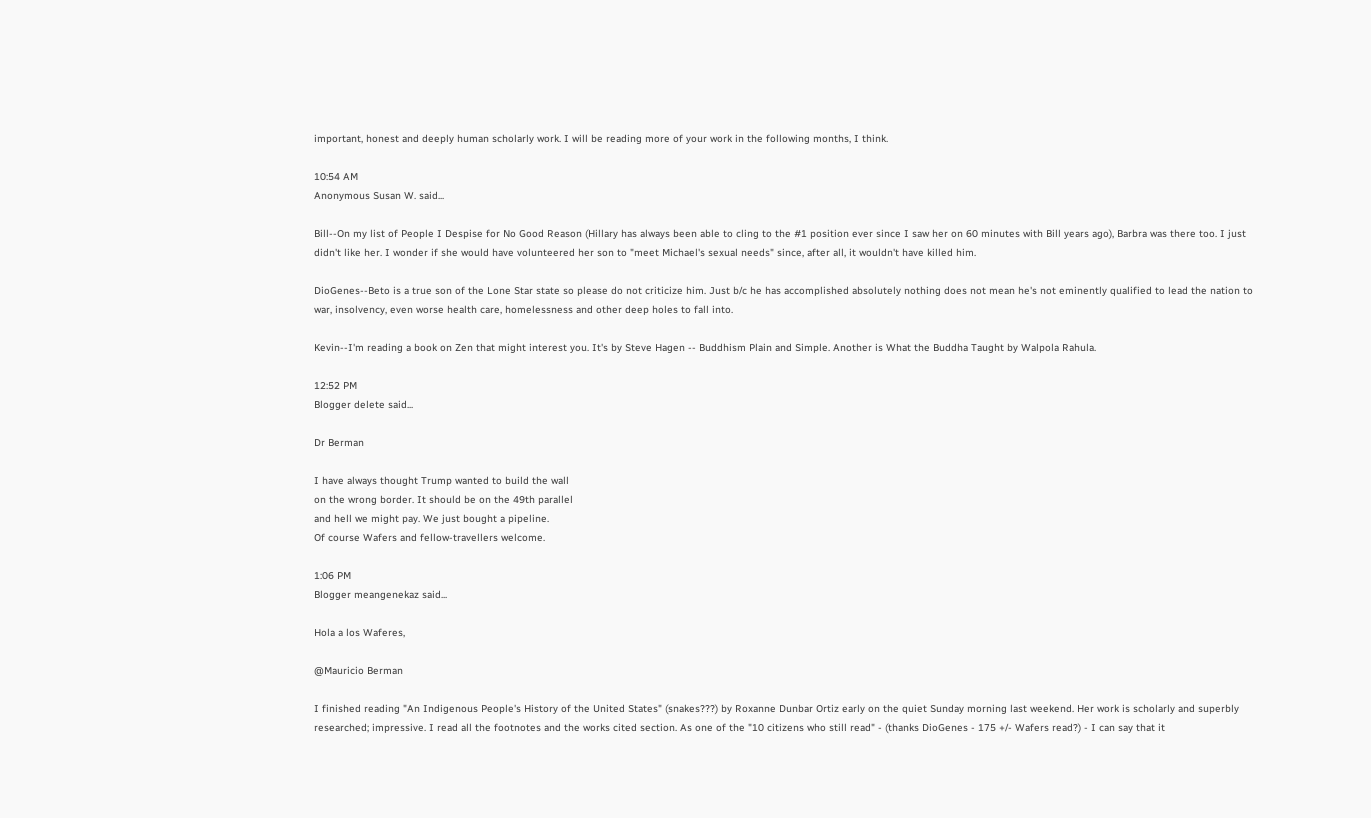important, honest and deeply human scholarly work. I will be reading more of your work in the following months, I think.

10:54 AM
Anonymous Susan W. said...

Bill--On my list of People I Despise for No Good Reason (Hillary has always been able to cling to the #1 position ever since I saw her on 60 minutes with Bill years ago), Barbra was there too. I just didn't like her. I wonder if she would have volunteered her son to "meet Michael's sexual needs" since, after all, it wouldn't have killed him.

DioGenes--Beto is a true son of the Lone Star state so please do not criticize him. Just b/c he has accomplished absolutely nothing does not mean he's not eminently qualified to lead the nation to war, insolvency, even worse health care, homelessness and other deep holes to fall into.

Kevin--I'm reading a book on Zen that might interest you. It's by Steve Hagen -- Buddhism Plain and Simple. Another is What the Buddha Taught by Walpola Rahula.

12:52 PM
Blogger delete said...

Dr Berman

I have always thought Trump wanted to build the wall
on the wrong border. It should be on the 49th parallel
and hell we might pay. We just bought a pipeline.
Of course Wafers and fellow-travellers welcome.

1:06 PM
Blogger meangenekaz said...

Hola a los Waferes,

@Mauricio Berman

I finished reading "An Indigenous People's History of the United States" (snakes???) by Roxanne Dunbar Ortiz early on the quiet Sunday morning last weekend. Her work is scholarly and superbly researched; impressive. I read all the footnotes and the works cited section. As one of the "10 citizens who still read" - (thanks DioGenes - 175 +/- Wafers read?) - I can say that it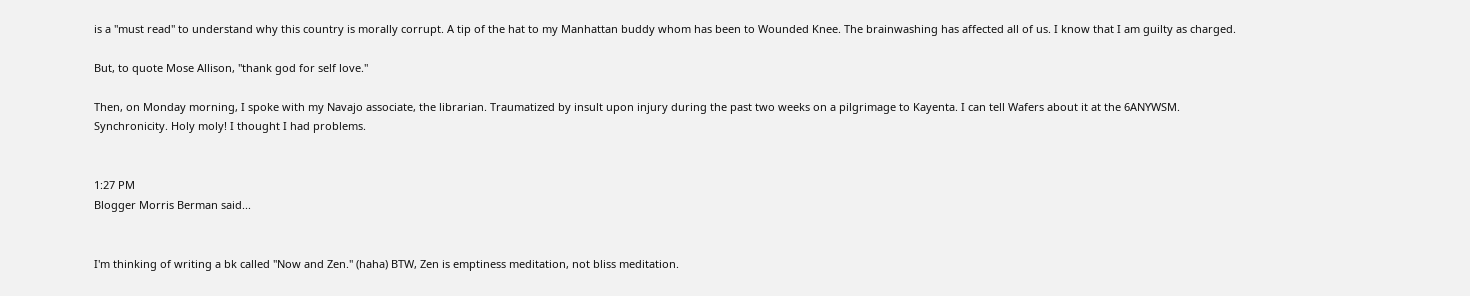is a "must read" to understand why this country is morally corrupt. A tip of the hat to my Manhattan buddy whom has been to Wounded Knee. The brainwashing has affected all of us. I know that I am guilty as charged.

But, to quote Mose Allison, "thank god for self love."

Then, on Monday morning, I spoke with my Navajo associate, the librarian. Traumatized by insult upon injury during the past two weeks on a pilgrimage to Kayenta. I can tell Wafers about it at the 6ANYWSM. Synchronicity. Holy moly! I thought I had problems.


1:27 PM
Blogger Morris Berman said...


I'm thinking of writing a bk called "Now and Zen." (haha) BTW, Zen is emptiness meditation, not bliss meditation.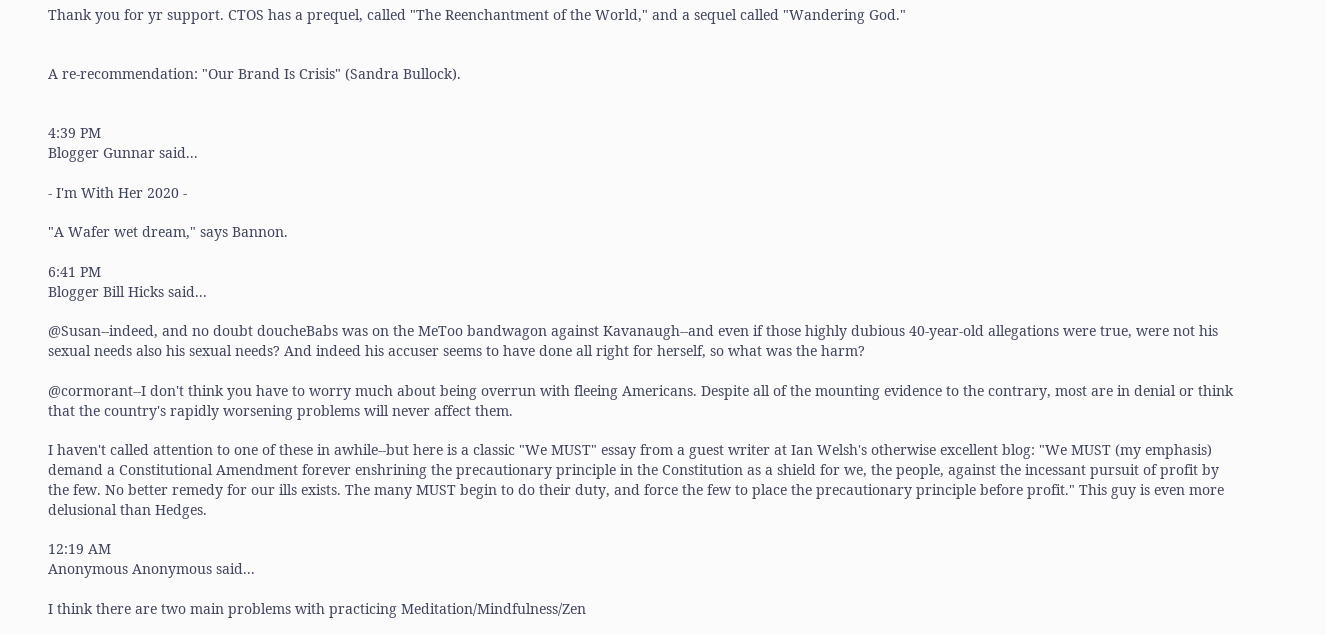Thank you for yr support. CTOS has a prequel, called "The Reenchantment of the World," and a sequel called "Wandering God."


A re-recommendation: "Our Brand Is Crisis" (Sandra Bullock).


4:39 PM
Blogger Gunnar said...

- I'm With Her 2020 -

"A Wafer wet dream," says Bannon.

6:41 PM
Blogger Bill Hicks said...

@Susan--indeed, and no doubt doucheBabs was on the MeToo bandwagon against Kavanaugh--and even if those highly dubious 40-year-old allegations were true, were not his sexual needs also his sexual needs? And indeed his accuser seems to have done all right for herself, so what was the harm?

@cormorant--I don't think you have to worry much about being overrun with fleeing Americans. Despite all of the mounting evidence to the contrary, most are in denial or think that the country's rapidly worsening problems will never affect them.

I haven't called attention to one of these in awhile--but here is a classic "We MUST" essay from a guest writer at Ian Welsh's otherwise excellent blog: "We MUST (my emphasis) demand a Constitutional Amendment forever enshrining the precautionary principle in the Constitution as a shield for we, the people, against the incessant pursuit of profit by the few. No better remedy for our ills exists. The many MUST begin to do their duty, and force the few to place the precautionary principle before profit." This guy is even more delusional than Hedges.

12:19 AM
Anonymous Anonymous said...

I think there are two main problems with practicing Meditation/Mindfulness/Zen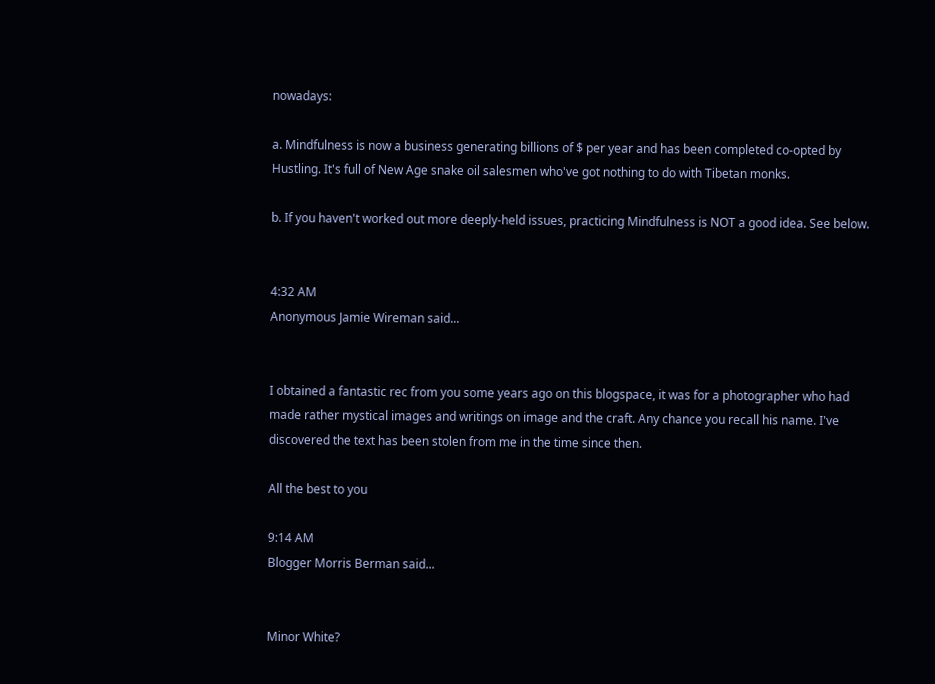nowadays:

a. Mindfulness is now a business generating billions of $ per year and has been completed co-opted by Hustling. It's full of New Age snake oil salesmen who've got nothing to do with Tibetan monks.

b. If you haven't worked out more deeply-held issues, practicing Mindfulness is NOT a good idea. See below.


4:32 AM
Anonymous Jamie Wireman said...


I obtained a fantastic rec from you some years ago on this blogspace, it was for a photographer who had made rather mystical images and writings on image and the craft. Any chance you recall his name. I've discovered the text has been stolen from me in the time since then.

All the best to you

9:14 AM
Blogger Morris Berman said...


Minor White?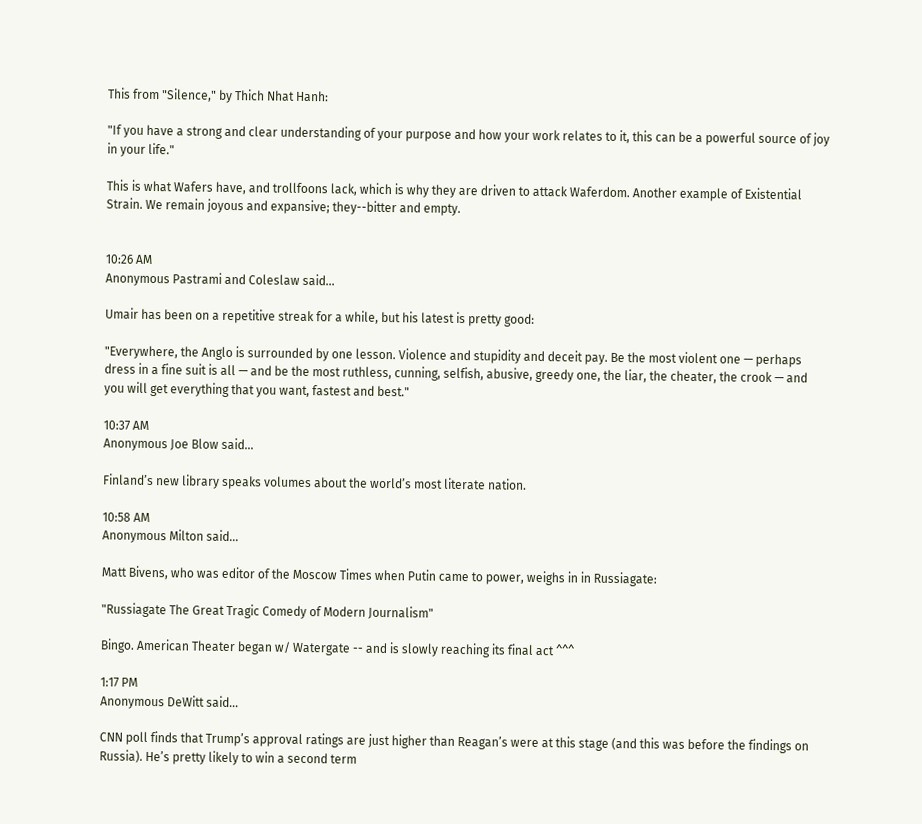This from "Silence," by Thich Nhat Hanh:

"If you have a strong and clear understanding of your purpose and how your work relates to it, this can be a powerful source of joy in your life."

This is what Wafers have, and trollfoons lack, which is why they are driven to attack Waferdom. Another example of Existential Strain. We remain joyous and expansive; they--bitter and empty.


10:26 AM
Anonymous Pastrami and Coleslaw said...

Umair has been on a repetitive streak for a while, but his latest is pretty good:

"Everywhere, the Anglo is surrounded by one lesson. Violence and stupidity and deceit pay. Be the most violent one — perhaps dress in a fine suit is all — and be the most ruthless, cunning, selfish, abusive, greedy one, the liar, the cheater, the crook — and you will get everything that you want, fastest and best."

10:37 AM
Anonymous Joe Blow said...

Finland’s new library speaks volumes about the world’s most literate nation.

10:58 AM
Anonymous Milton said...

Matt Bivens, who was editor of the Moscow Times when Putin came to power, weighs in in Russiagate:

"Russiagate The Great Tragic Comedy of Modern Journalism"

Bingo. American Theater began w/ Watergate -- and is slowly reaching its final act ^^^

1:17 PM
Anonymous DeWitt said...

CNN poll finds that Trump’s approval ratings are just higher than Reagan’s were at this stage (and this was before the findings on Russia). He’s pretty likely to win a second term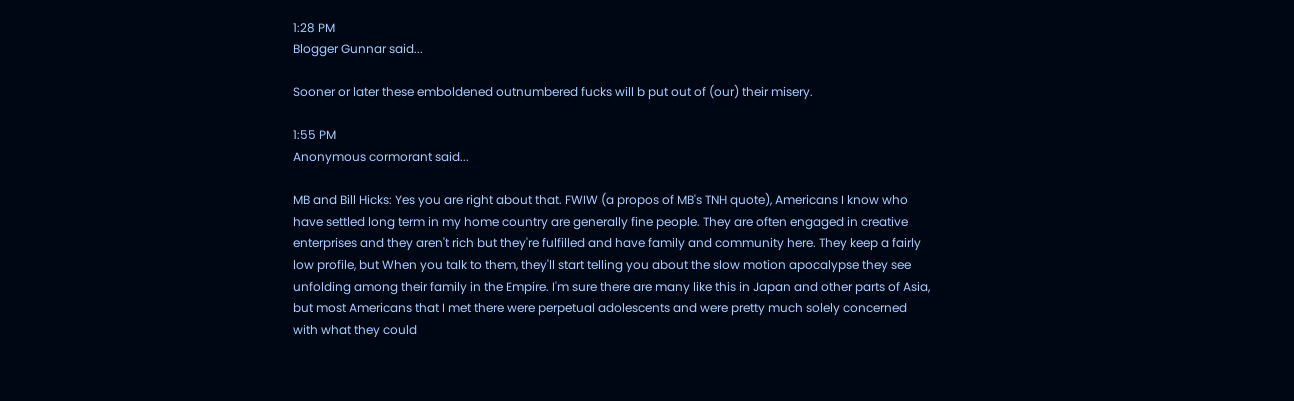1:28 PM
Blogger Gunnar said...

Sooner or later these emboldened outnumbered fucks will b put out of (our) their misery.

1:55 PM
Anonymous cormorant said...

MB and Bill Hicks: Yes you are right about that. FWIW (a propos of MB's TNH quote), Americans I know who have settled long term in my home country are generally fine people. They are often engaged in creative enterprises and they aren't rich but they're fulfilled and have family and community here. They keep a fairly low profile, but When you talk to them, they'll start telling you about the slow motion apocalypse they see unfolding among their family in the Empire. I'm sure there are many like this in Japan and other parts of Asia, but most Americans that I met there were perpetual adolescents and were pretty much solely concerned with what they could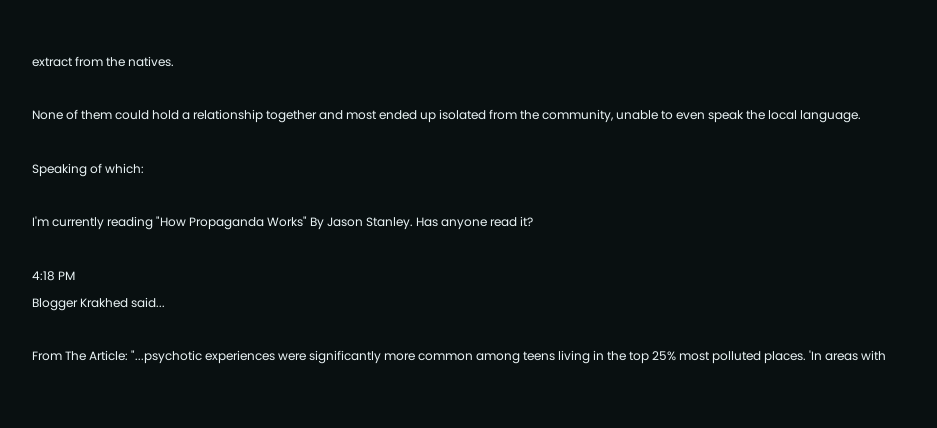extract from the natives.

None of them could hold a relationship together and most ended up isolated from the community, unable to even speak the local language.

Speaking of which:

I'm currently reading "How Propaganda Works" By Jason Stanley. Has anyone read it?

4:18 PM
Blogger Krakhed said...

From The Article: "...psychotic experiences were significantly more common among teens living in the top 25% most polluted places. 'In areas with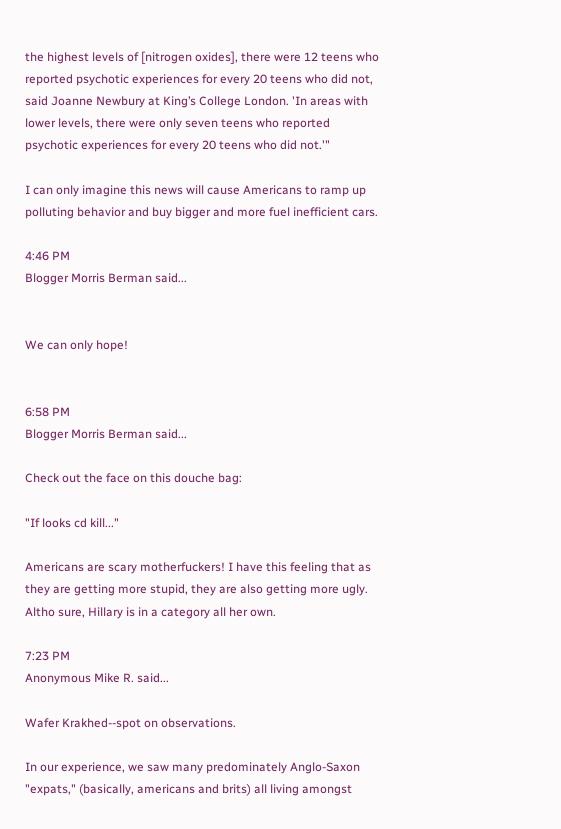the highest levels of [nitrogen oxides], there were 12 teens who reported psychotic experiences for every 20 teens who did not, said Joanne Newbury at King’s College London. 'In areas with lower levels, there were only seven teens who reported psychotic experiences for every 20 teens who did not.'"

I can only imagine this news will cause Americans to ramp up polluting behavior and buy bigger and more fuel inefficient cars.

4:46 PM
Blogger Morris Berman said...


We can only hope!


6:58 PM
Blogger Morris Berman said...

Check out the face on this douche bag:

"If looks cd kill..."

Americans are scary motherfuckers! I have this feeling that as they are getting more stupid, they are also getting more ugly. Altho sure, Hillary is in a category all her own.

7:23 PM
Anonymous Mike R. said...

Wafer Krakhed--spot on observations.

In our experience, we saw many predominately Anglo-Saxon "expats," (basically, americans and brits) all living amongst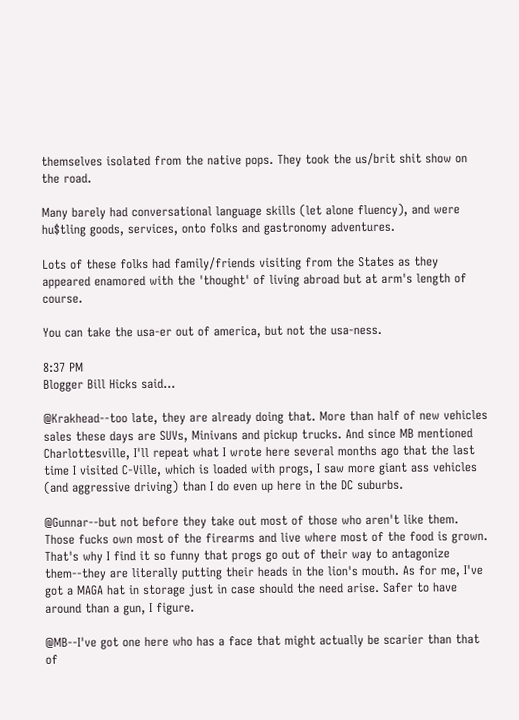themselves isolated from the native pops. They took the us/brit shit show on the road.

Many barely had conversational language skills (let alone fluency), and were hu$tling goods, services, onto folks and gastronomy adventures.

Lots of these folks had family/friends visiting from the States as they appeared enamored with the 'thought' of living abroad but at arm's length of course.

You can take the usa-er out of america, but not the usa-ness.

8:37 PM
Blogger Bill Hicks said...

@Krakhead--too late, they are already doing that. More than half of new vehicles sales these days are SUVs, Minivans and pickup trucks. And since MB mentioned Charlottesville, I'll repeat what I wrote here several months ago that the last time I visited C-Ville, which is loaded with progs, I saw more giant ass vehicles (and aggressive driving) than I do even up here in the DC suburbs.

@Gunnar--but not before they take out most of those who aren't like them. Those fucks own most of the firearms and live where most of the food is grown. That's why I find it so funny that progs go out of their way to antagonize them--they are literally putting their heads in the lion's mouth. As for me, I've got a MAGA hat in storage just in case should the need arise. Safer to have around than a gun, I figure.

@MB--I've got one here who has a face that might actually be scarier than that of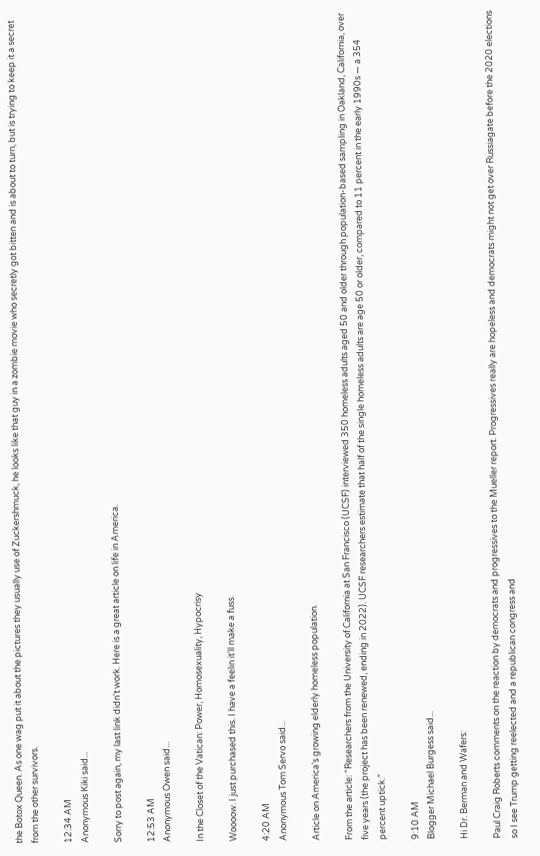the Botox Queen. As one wag put it about the pictures they usually use of Zuckershmuck, he looks like that guy in a zombie movie who secretly got bitten and is about to turn, but is trying to keep it a secret from the other survivors.

12:34 AM
Anonymous Kiki said...

Sorry to post again, my last link didn't work. Here is a great article on life in America.

12:53 AM
Anonymous Owen said...

In the Closet of the Vatican: Power, Homosexuality, Hypocrisy

Woooow. I just purchased this. I have a feelin it'll make a fuss.

4:20 AM
Anonymous Tom Servo said...

Article on America’s growing elderly homeless population.

From the article: “Researchers from the University of California at San Francisco (UCSF) interviewed 350 homeless adults aged 50 and older through population-based sampling in Oakland, California, over five years (the project has been renewed, ending in 2022). UCSF researchers estimate that half of the single homeless adults are age 50 or older, compared to 11 percent in the early 1990s — a 354 percent uptick.”

9:10 AM
Blogger Michael Burgess said...

Hi Dr. Berman and Wafers:

Paul Craig Roberts comments on the reaction by democrats and progressives to the Mueller report. Progressives really are hopeless and democrats might not get over Russiagate before the 2020 elections so I see Trump getting reelected and a republican congress and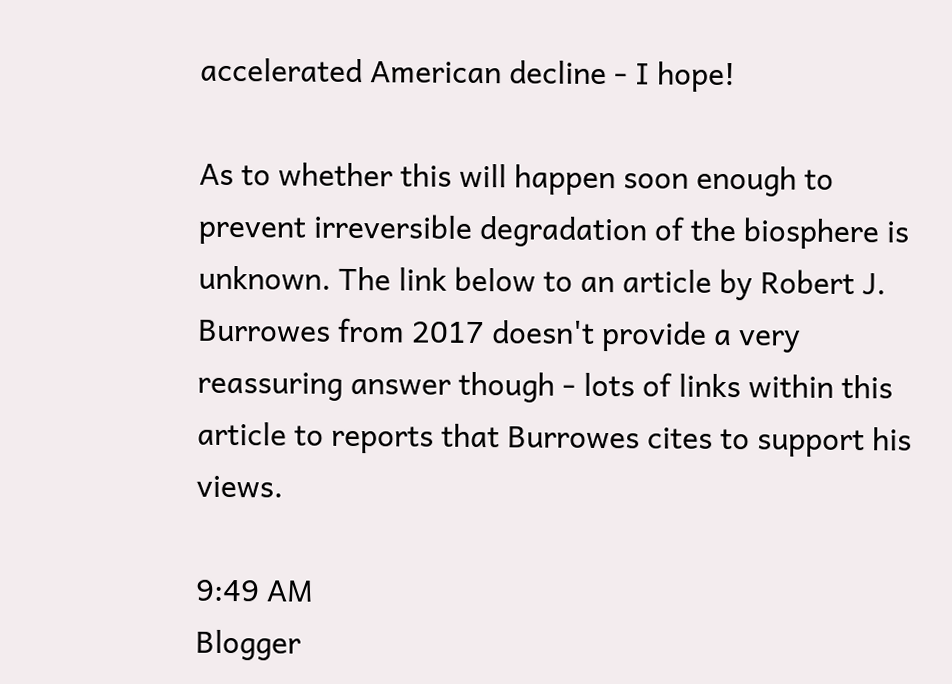accelerated American decline - I hope!

As to whether this will happen soon enough to prevent irreversible degradation of the biosphere is unknown. The link below to an article by Robert J. Burrowes from 2017 doesn't provide a very reassuring answer though - lots of links within this article to reports that Burrowes cites to support his views.

9:49 AM
Blogger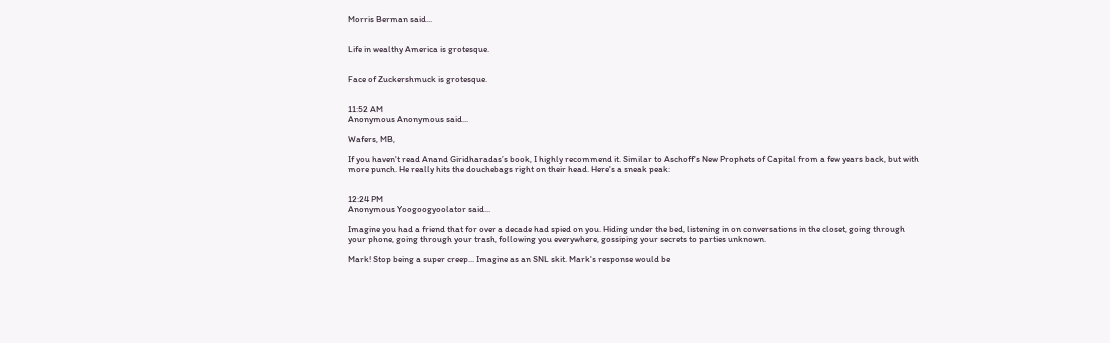Morris Berman said...


Life in wealthy America is grotesque.


Face of Zuckershmuck is grotesque.


11:52 AM
Anonymous Anonymous said...

Wafers, MB,

If you haven't read Anand Giridharadas’s book, I highly recommend it. Similar to Aschoff's New Prophets of Capital from a few years back, but with more punch. He really hits the douchebags right on their head. Here's a sneak peak:


12:24 PM
Anonymous Yoogoogyoolator said...

Imagine you had a friend that for over a decade had spied on you. Hiding under the bed, listening in on conversations in the closet, going through your phone, going through your trash, following you everywhere, gossiping your secrets to parties unknown.

Mark! Stop being a super creep... Imagine as an SNL skit. Mark's response would be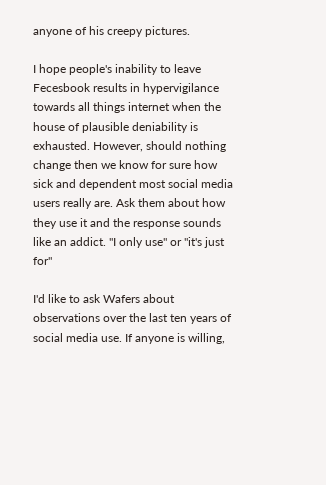anyone of his creepy pictures.

I hope people's inability to leave Fecesbook results in hypervigilance towards all things internet when the house of plausible deniability is exhausted. However, should nothing change then we know for sure how sick and dependent most social media users really are. Ask them about how they use it and the response sounds like an addict. "I only use" or "it's just for"

I'd like to ask Wafers about observations over the last ten years of social media use. If anyone is willing,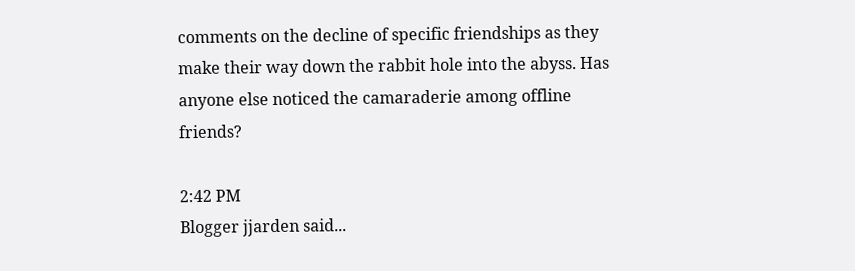comments on the decline of specific friendships as they make their way down the rabbit hole into the abyss. Has anyone else noticed the camaraderie among offline friends?

2:42 PM
Blogger jjarden said...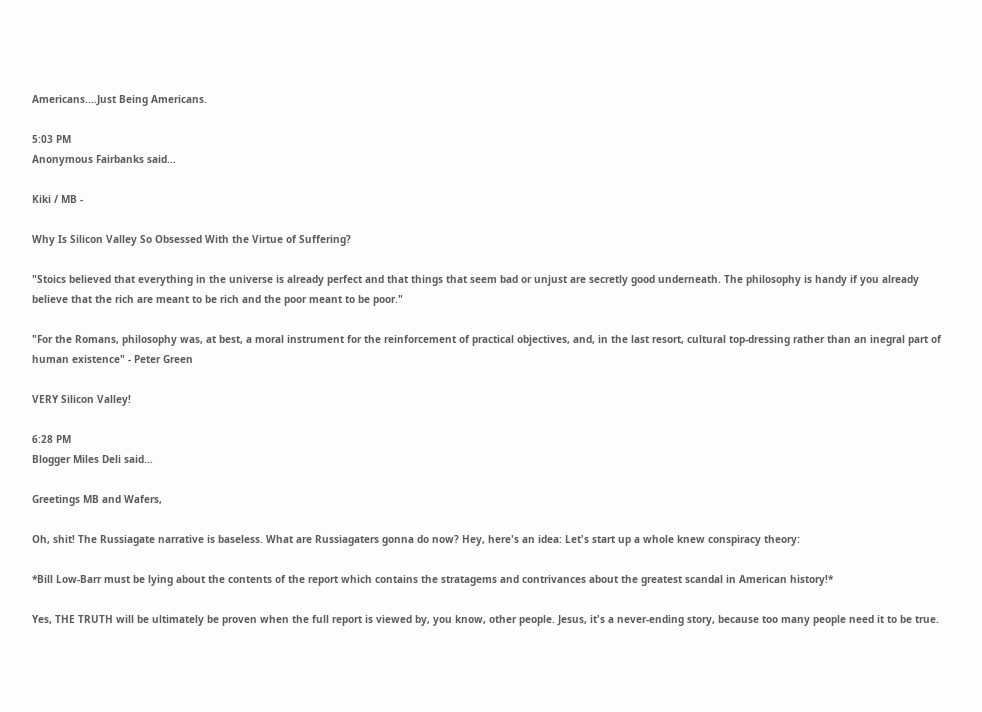Americans....Just Being Americans.

5:03 PM
Anonymous Fairbanks said...

Kiki / MB -

Why Is Silicon Valley So Obsessed With the Virtue of Suffering?

"Stoics believed that everything in the universe is already perfect and that things that seem bad or unjust are secretly good underneath. The philosophy is handy if you already believe that the rich are meant to be rich and the poor meant to be poor."

"For the Romans, philosophy was, at best, a moral instrument for the reinforcement of practical objectives, and, in the last resort, cultural top-dressing rather than an inegral part of human existence" - Peter Green

VERY Silicon Valley!

6:28 PM
Blogger Miles Deli said...

Greetings MB and Wafers,

Oh, shit! The Russiagate narrative is baseless. What are Russiagaters gonna do now? Hey, here's an idea: Let's start up a whole knew conspiracy theory:

*Bill Low-Barr must be lying about the contents of the report which contains the stratagems and contrivances about the greatest scandal in American history!*

Yes, THE TRUTH will be ultimately be proven when the full report is viewed by, you know, other people. Jesus, it's a never-ending story, because too many people need it to be true.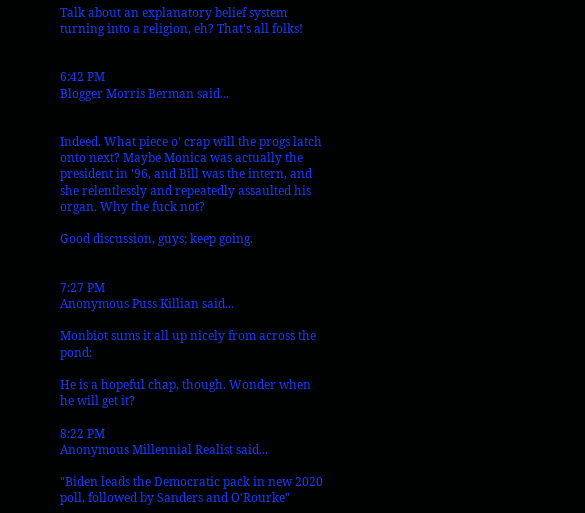Talk about an explanatory belief system turning into a religion, eh? That's all folks!


6:42 PM
Blogger Morris Berman said...


Indeed. What piece o' crap will the progs latch onto next? Maybe Monica was actually the president in '96, and Bill was the intern, and she relentlessly and repeatedly assaulted his organ. Why the fuck not?

Good discussion, guys; keep going.


7:27 PM
Anonymous Puss Killian said...

Monbiot sums it all up nicely from across the pond:

He is a hopeful chap, though. Wonder when he will get it?

8:22 PM
Anonymous Millennial Realist said...

"Biden leads the Democratic pack in new 2020 poll, followed by Sanders and O'Rourke"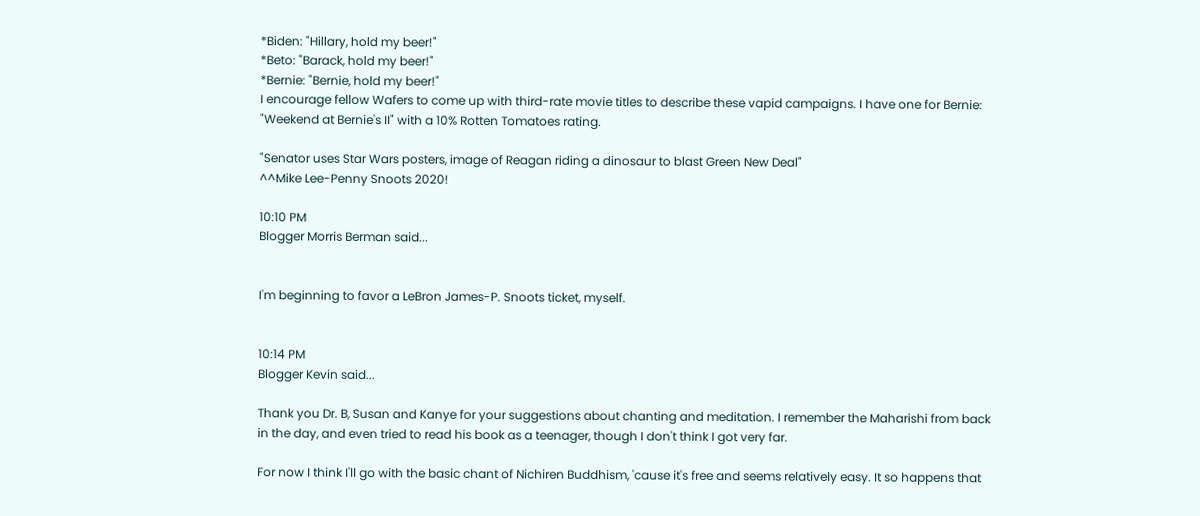*Biden: "Hillary, hold my beer!"
*Beto: "Barack, hold my beer!"
*Bernie: "Bernie, hold my beer!"
I encourage fellow Wafers to come up with third-rate movie titles to describe these vapid campaigns. I have one for Bernie: "Weekend at Bernie's II" with a 10% Rotten Tomatoes rating.

"Senator uses Star Wars posters, image of Reagan riding a dinosaur to blast Green New Deal"
^^Mike Lee-Penny Snoots 2020!

10:10 PM
Blogger Morris Berman said...


I'm beginning to favor a LeBron James-P. Snoots ticket, myself.


10:14 PM
Blogger Kevin said...

Thank you Dr. B, Susan and Kanye for your suggestions about chanting and meditation. I remember the Maharishi from back in the day, and even tried to read his book as a teenager, though I don't think I got very far.

For now I think I'll go with the basic chant of Nichiren Buddhism, 'cause it's free and seems relatively easy. It so happens that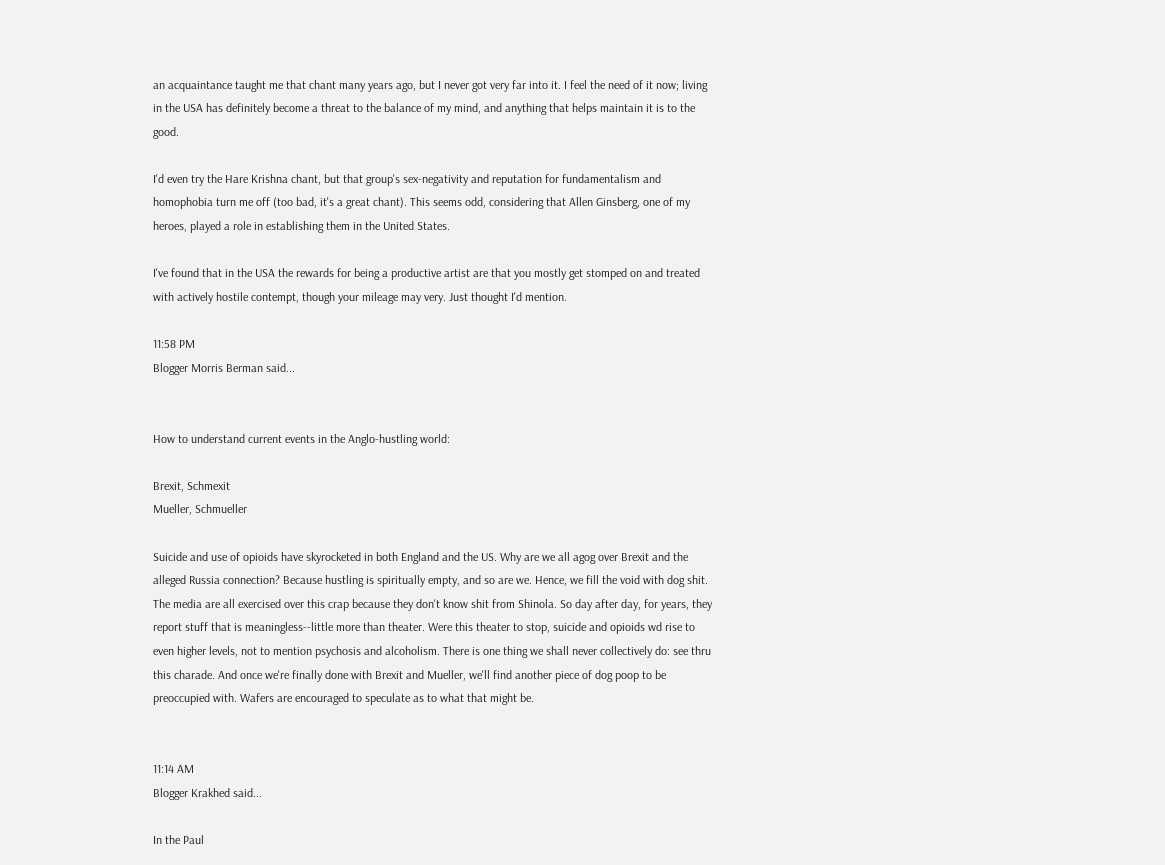an acquaintance taught me that chant many years ago, but I never got very far into it. I feel the need of it now; living in the USA has definitely become a threat to the balance of my mind, and anything that helps maintain it is to the good.

I'd even try the Hare Krishna chant, but that group's sex-negativity and reputation for fundamentalism and homophobia turn me off (too bad, it's a great chant). This seems odd, considering that Allen Ginsberg, one of my heroes, played a role in establishing them in the United States.

I've found that in the USA the rewards for being a productive artist are that you mostly get stomped on and treated with actively hostile contempt, though your mileage may very. Just thought I'd mention.

11:58 PM
Blogger Morris Berman said...


How to understand current events in the Anglo-hustling world:

Brexit, Schmexit
Mueller, Schmueller

Suicide and use of opioids have skyrocketed in both England and the US. Why are we all agog over Brexit and the alleged Russia connection? Because hustling is spiritually empty, and so are we. Hence, we fill the void with dog shit. The media are all exercised over this crap because they don't know shit from Shinola. So day after day, for years, they report stuff that is meaningless--little more than theater. Were this theater to stop, suicide and opioids wd rise to even higher levels, not to mention psychosis and alcoholism. There is one thing we shall never collectively do: see thru this charade. And once we're finally done with Brexit and Mueller, we'll find another piece of dog poop to be preoccupied with. Wafers are encouraged to speculate as to what that might be.


11:14 AM
Blogger Krakhed said...

In the Paul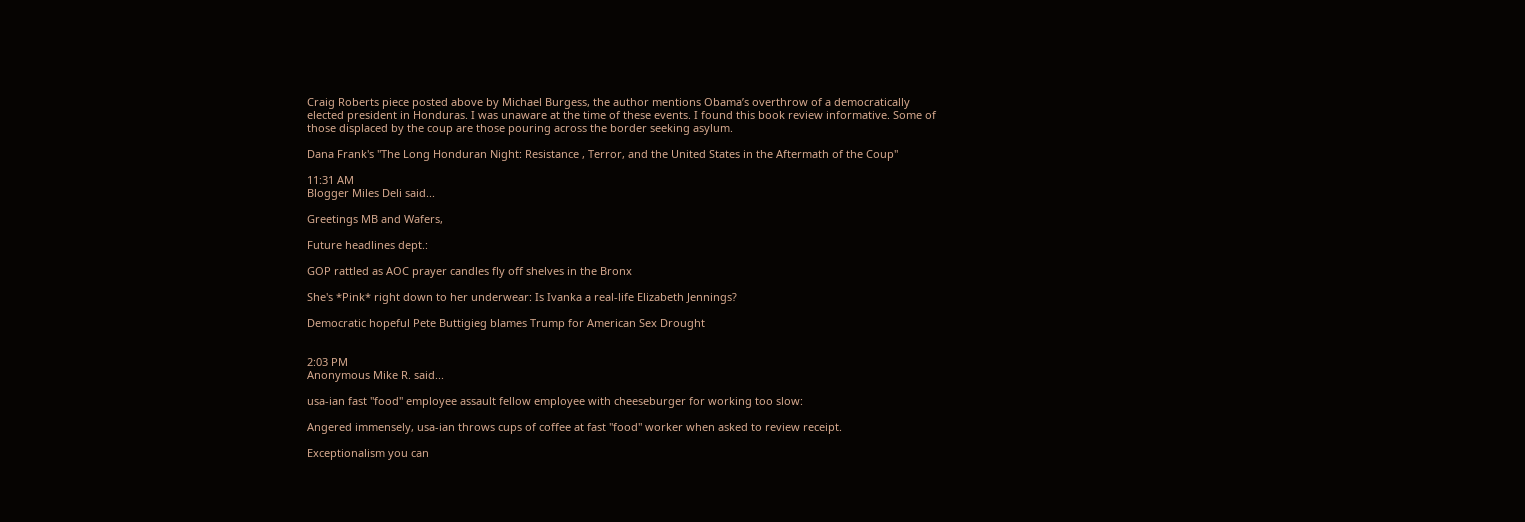Craig Roberts piece posted above by Michael Burgess, the author mentions Obama’s overthrow of a democratically elected president in Honduras. I was unaware at the time of these events. I found this book review informative. Some of those displaced by the coup are those pouring across the border seeking asylum.

Dana Frank's "The Long Honduran Night: Resistance , Terror, and the United States in the Aftermath of the Coup"

11:31 AM
Blogger Miles Deli said...

Greetings MB and Wafers,

Future headlines dept.:

GOP rattled as AOC prayer candles fly off shelves in the Bronx

She's *Pink* right down to her underwear: Is Ivanka a real-life Elizabeth Jennings?

Democratic hopeful Pete Buttigieg blames Trump for American Sex Drought


2:03 PM
Anonymous Mike R. said...

usa-ian fast "food" employee assault fellow employee with cheeseburger for working too slow:

Angered immensely, usa-ian throws cups of coffee at fast "food" worker when asked to review receipt.

Exceptionalism you can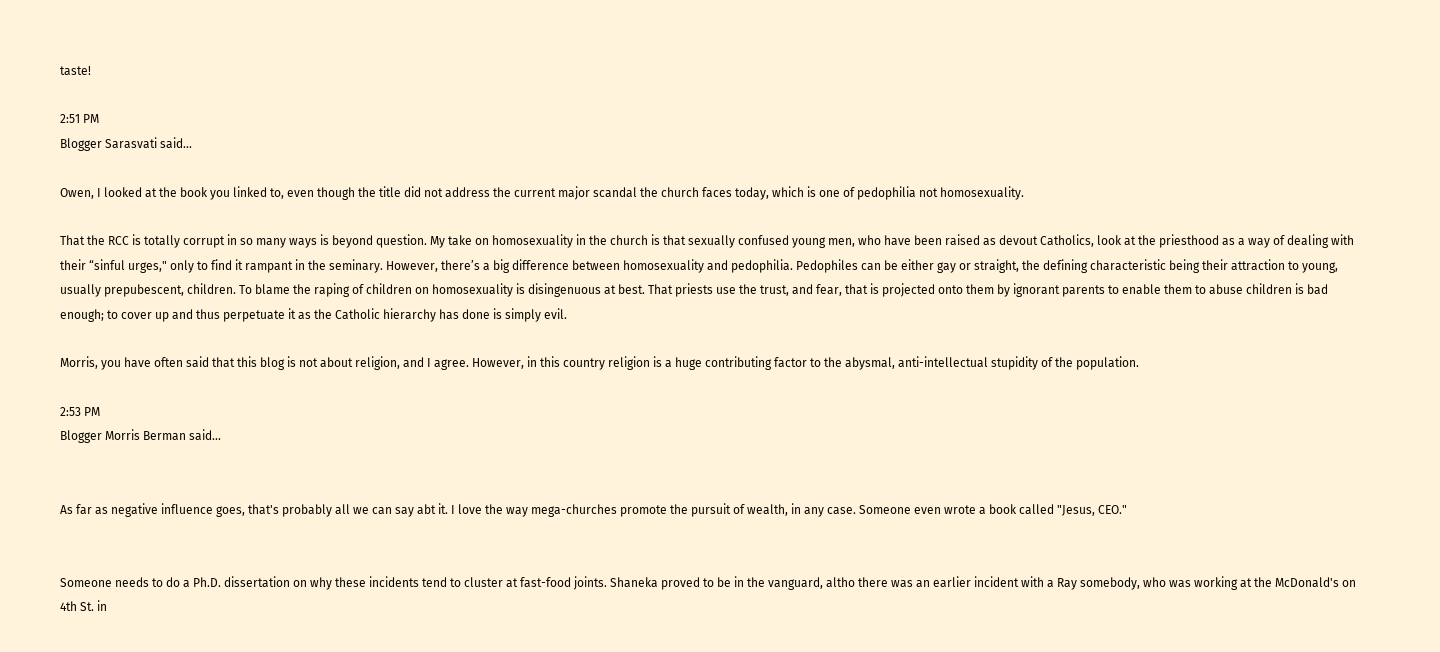taste!

2:51 PM
Blogger Sarasvati said...

Owen, I looked at the book you linked to, even though the title did not address the current major scandal the church faces today, which is one of pedophilia not homosexuality.

That the RCC is totally corrupt in so many ways is beyond question. My take on homosexuality in the church is that sexually confused young men, who have been raised as devout Catholics, look at the priesthood as a way of dealing with their “sinful urges," only to find it rampant in the seminary. However, there’s a big difference between homosexuality and pedophilia. Pedophiles can be either gay or straight, the defining characteristic being their attraction to young, usually prepubescent, children. To blame the raping of children on homosexuality is disingenuous at best. That priests use the trust, and fear, that is projected onto them by ignorant parents to enable them to abuse children is bad enough; to cover up and thus perpetuate it as the Catholic hierarchy has done is simply evil.

Morris, you have often said that this blog is not about religion, and I agree. However, in this country religion is a huge contributing factor to the abysmal, anti-intellectual stupidity of the population.

2:53 PM
Blogger Morris Berman said...


As far as negative influence goes, that's probably all we can say abt it. I love the way mega-churches promote the pursuit of wealth, in any case. Someone even wrote a book called "Jesus, CEO."


Someone needs to do a Ph.D. dissertation on why these incidents tend to cluster at fast-food joints. Shaneka proved to be in the vanguard, altho there was an earlier incident with a Ray somebody, who was working at the McDonald's on 4th St. in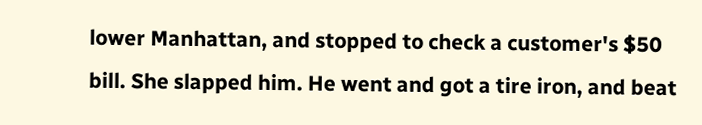lower Manhattan, and stopped to check a customer's $50 bill. She slapped him. He went and got a tire iron, and beat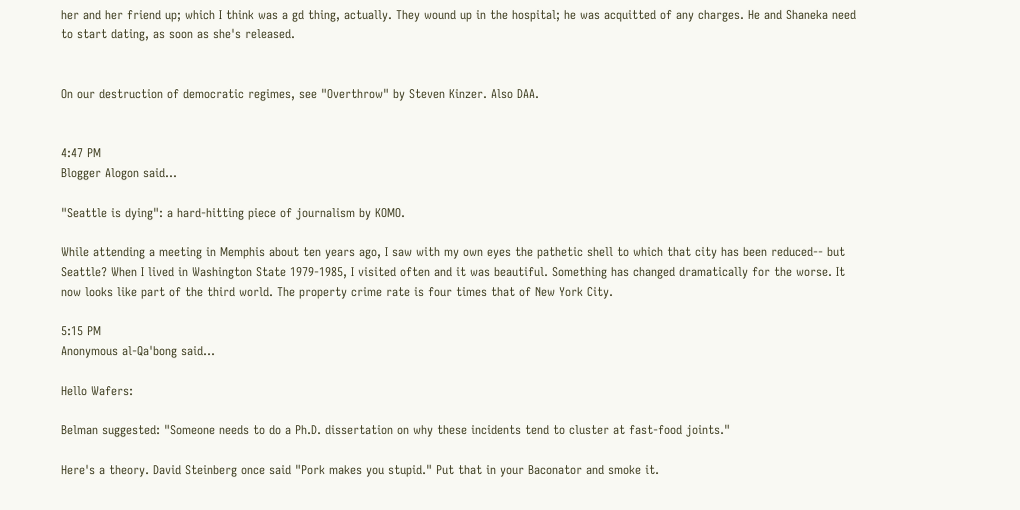her and her friend up; which I think was a gd thing, actually. They wound up in the hospital; he was acquitted of any charges. He and Shaneka need to start dating, as soon as she's released.


On our destruction of democratic regimes, see "Overthrow" by Steven Kinzer. Also DAA.


4:47 PM
Blogger Alogon said...

"Seattle is dying": a hard-hitting piece of journalism by KOMO.

While attending a meeting in Memphis about ten years ago, I saw with my own eyes the pathetic shell to which that city has been reduced-- but Seattle? When I lived in Washington State 1979-1985, I visited often and it was beautiful. Something has changed dramatically for the worse. It now looks like part of the third world. The property crime rate is four times that of New York City.

5:15 PM
Anonymous al-Qa'bong said...

Hello Wafers:

Belman suggested: "Someone needs to do a Ph.D. dissertation on why these incidents tend to cluster at fast-food joints."

Here's a theory. David Steinberg once said "Pork makes you stupid." Put that in your Baconator and smoke it.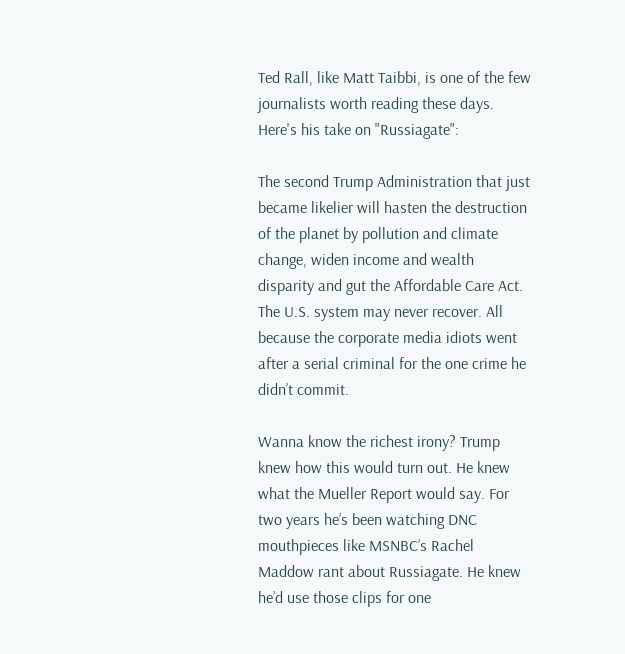Ted Rall, like Matt Taibbi, is one of the few journalists worth reading these days. Here's his take on "Russiagate":

The second Trump Administration that just became likelier will hasten the destruction of the planet by pollution and climate change, widen income and wealth disparity and gut the Affordable Care Act. The U.S. system may never recover. All because the corporate media idiots went after a serial criminal for the one crime he didn’t commit.

Wanna know the richest irony? Trump knew how this would turn out. He knew what the Mueller Report would say. For two years he’s been watching DNC mouthpieces like MSNBC’s Rachel Maddow rant about Russiagate. He knew he’d use those clips for one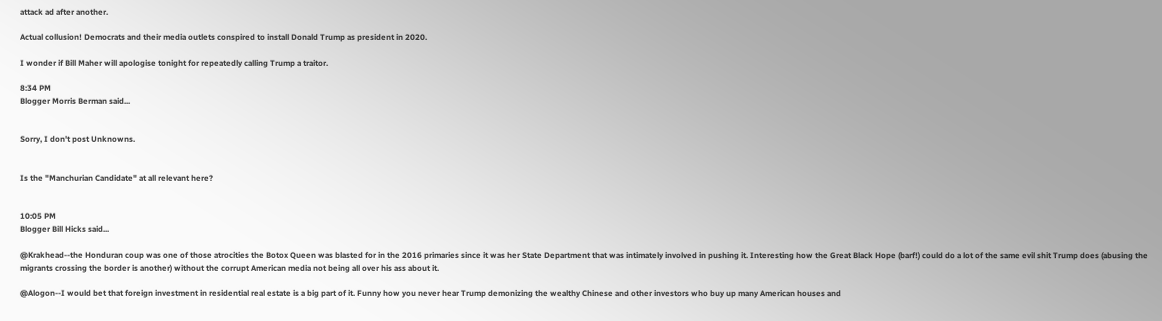attack ad after another.

Actual collusion! Democrats and their media outlets conspired to install Donald Trump as president in 2020.

I wonder if Bill Maher will apologise tonight for repeatedly calling Trump a traitor.

8:34 PM
Blogger Morris Berman said...


Sorry, I don't post Unknowns.


Is the "Manchurian Candidate" at all relevant here?


10:05 PM
Blogger Bill Hicks said...

@Krakhead--the Honduran coup was one of those atrocities the Botox Queen was blasted for in the 2016 primaries since it was her State Department that was intimately involved in pushing it. Interesting how the Great Black Hope (barf!) could do a lot of the same evil shit Trump does (abusing the migrants crossing the border is another) without the corrupt American media not being all over his ass about it.

@Alogon--I would bet that foreign investment in residential real estate is a big part of it. Funny how you never hear Trump demonizing the wealthy Chinese and other investors who buy up many American houses and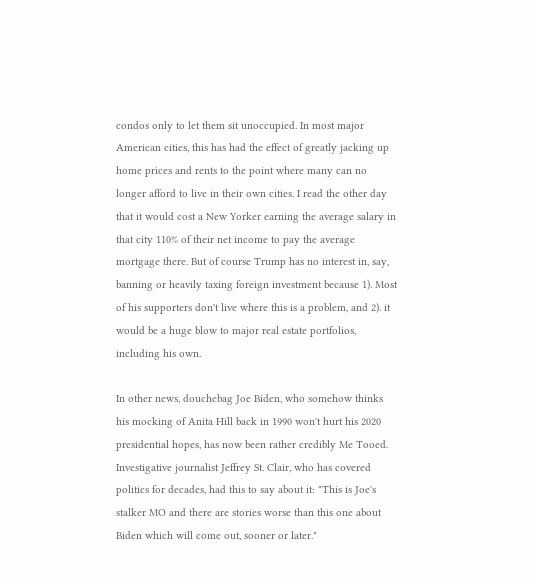condos only to let them sit unoccupied. In most major American cities, this has had the effect of greatly jacking up home prices and rents to the point where many can no longer afford to live in their own cities. I read the other day that it would cost a New Yorker earning the average salary in that city 110% of their net income to pay the average mortgage there. But of course Trump has no interest in, say, banning or heavily taxing foreign investment because 1). Most of his supporters don't live where this is a problem, and 2). it would be a huge blow to major real estate portfolios, including his own.

In other news, douchebag Joe Biden, who somehow thinks his mocking of Anita Hill back in 1990 won't hurt his 2020 presidential hopes, has now been rather credibly Me Tooed. Investigative journalist Jeffrey St. Clair, who has covered politics for decades, had this to say about it: "This is Joe's stalker MO and there are stories worse than this one about Biden which will come out, sooner or later."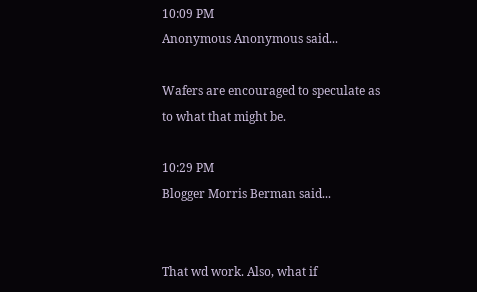10:09 PM
Anonymous Anonymous said...

Wafers are encouraged to speculate as to what that might be.

10:29 PM
Blogger Morris Berman said...


That wd work. Also, what if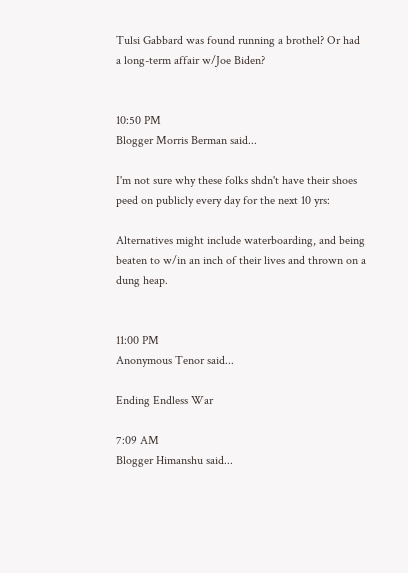Tulsi Gabbard was found running a brothel? Or had a long-term affair w/Joe Biden?


10:50 PM
Blogger Morris Berman said...

I'm not sure why these folks shdn't have their shoes peed on publicly every day for the next 10 yrs:

Alternatives might include waterboarding, and being beaten to w/in an inch of their lives and thrown on a dung heap.


11:00 PM
Anonymous Tenor said...

Ending Endless War

7:09 AM
Blogger Himanshu said...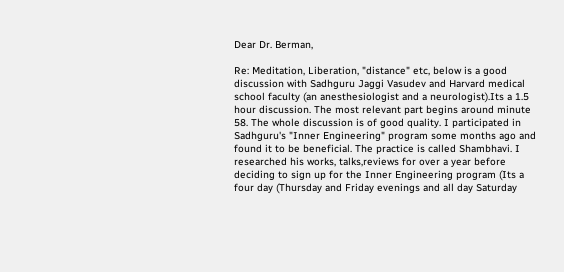Dear Dr. Berman,

Re: Meditation, Liberation, "distance" etc, below is a good discussion with Sadhguru Jaggi Vasudev and Harvard medical school faculty (an anesthesiologist and a neurologist).Its a 1.5 hour discussion. The most relevant part begins around minute 58. The whole discussion is of good quality. I participated in Sadhguru's "Inner Engineering" program some months ago and found it to be beneficial. The practice is called Shambhavi. I researched his works, talks,reviews for over a year before deciding to sign up for the Inner Engineering program (Its a four day (Thursday and Friday evenings and all day Saturday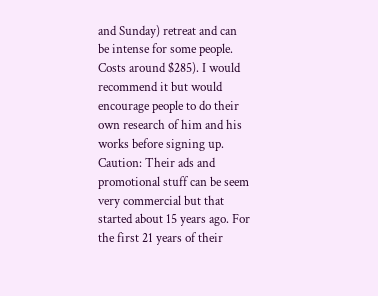and Sunday) retreat and can be intense for some people. Costs around $285). I would recommend it but would encourage people to do their own research of him and his works before signing up. Caution: Their ads and promotional stuff can be seem very commercial but that started about 15 years ago. For the first 21 years of their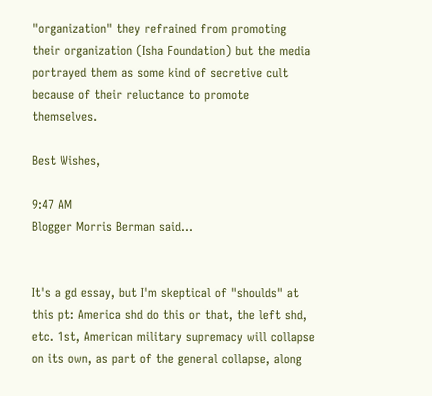"organization" they refrained from promoting their organization (Isha Foundation) but the media portrayed them as some kind of secretive cult because of their reluctance to promote themselves.

Best Wishes,

9:47 AM
Blogger Morris Berman said...


It's a gd essay, but I'm skeptical of "shoulds" at this pt: America shd do this or that, the left shd, etc. 1st, American military supremacy will collapse on its own, as part of the general collapse, along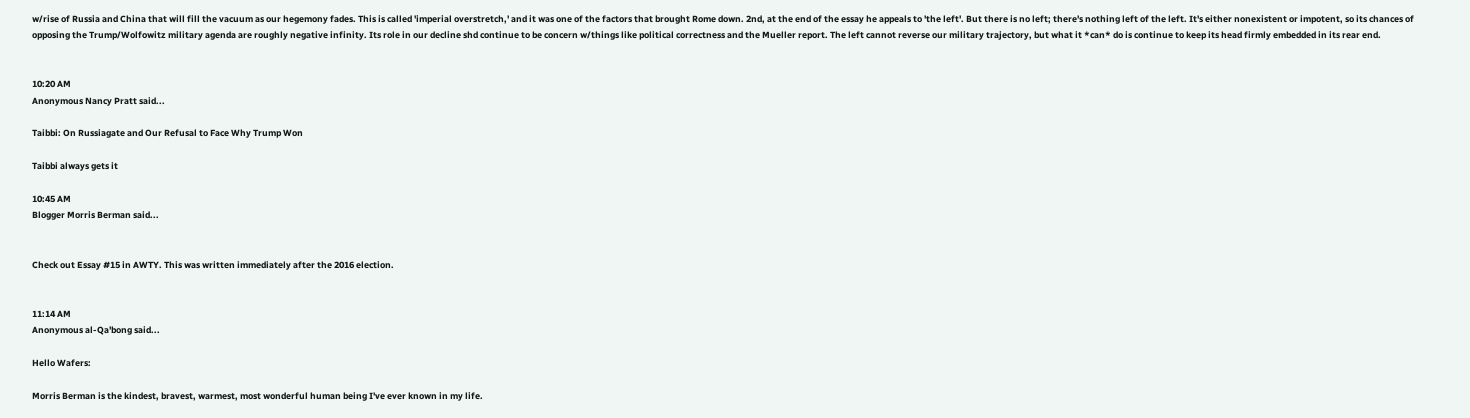w/rise of Russia and China that will fill the vacuum as our hegemony fades. This is called 'imperial overstretch,' and it was one of the factors that brought Rome down. 2nd, at the end of the essay he appeals to 'the left'. But there is no left; there's nothing left of the left. It's either nonexistent or impotent, so its chances of opposing the Trump/Wolfowitz military agenda are roughly negative infinity. Its role in our decline shd continue to be concern w/things like political correctness and the Mueller report. The left cannot reverse our military trajectory, but what it *can* do is continue to keep its head firmly embedded in its rear end.


10:20 AM
Anonymous Nancy Pratt said...

Taibbi: On Russiagate and Our Refusal to Face Why Trump Won

Taibbi always gets it

10:45 AM
Blogger Morris Berman said...


Check out Essay #15 in AWTY. This was written immediately after the 2016 election.


11:14 AM
Anonymous al-Qa'bong said...

Hello Wafers:

Morris Berman is the kindest, bravest, warmest, most wonderful human being I've ever known in my life.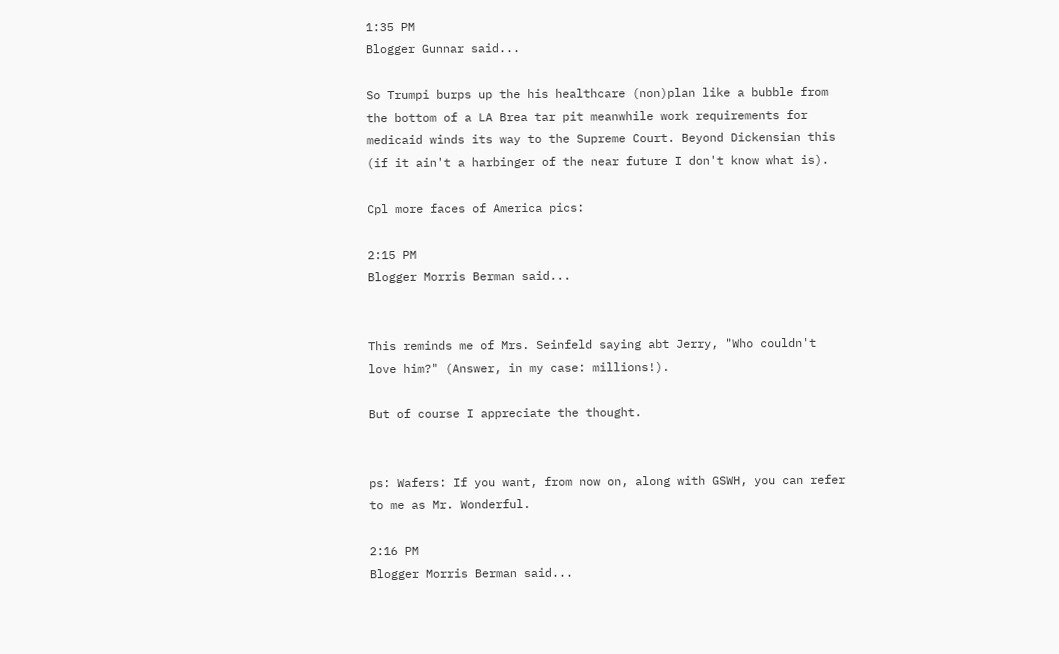1:35 PM
Blogger Gunnar said...

So Trumpi burps up the his healthcare (non)plan like a bubble from the bottom of a LA Brea tar pit meanwhile work requirements for medicaid winds its way to the Supreme Court. Beyond Dickensian this (if it ain't a harbinger of the near future I don't know what is).

Cpl more faces of America pics:

2:15 PM
Blogger Morris Berman said...


This reminds me of Mrs. Seinfeld saying abt Jerry, "Who couldn't love him?" (Answer, in my case: millions!).

But of course I appreciate the thought.


ps: Wafers: If you want, from now on, along with GSWH, you can refer to me as Mr. Wonderful.

2:16 PM
Blogger Morris Berman said...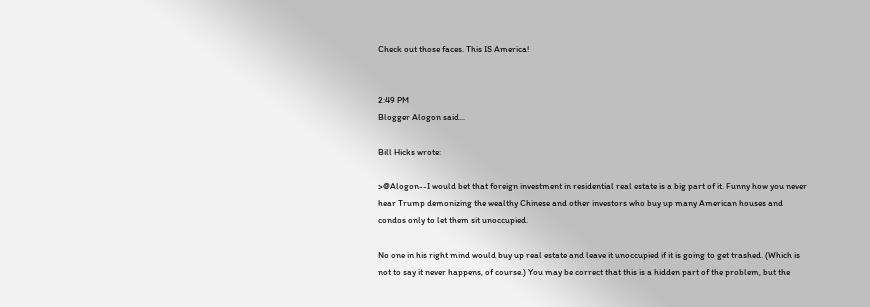Check out those faces. This IS America!


2:49 PM
Blogger Alogon said...

Bill Hicks wrote:

>@Alogon--I would bet that foreign investment in residential real estate is a big part of it. Funny how you never hear Trump demonizing the wealthy Chinese and other investors who buy up many American houses and condos only to let them sit unoccupied.

No one in his right mind would buy up real estate and leave it unoccupied if it is going to get trashed. (Which is not to say it never happens, of course.) You may be correct that this is a hidden part of the problem, but the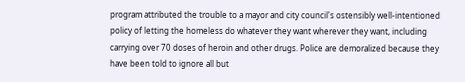program attributed the trouble to a mayor and city council's ostensibly well-intentioned policy of letting the homeless do whatever they want wherever they want, including carrying over 70 doses of heroin and other drugs. Police are demoralized because they have been told to ignore all but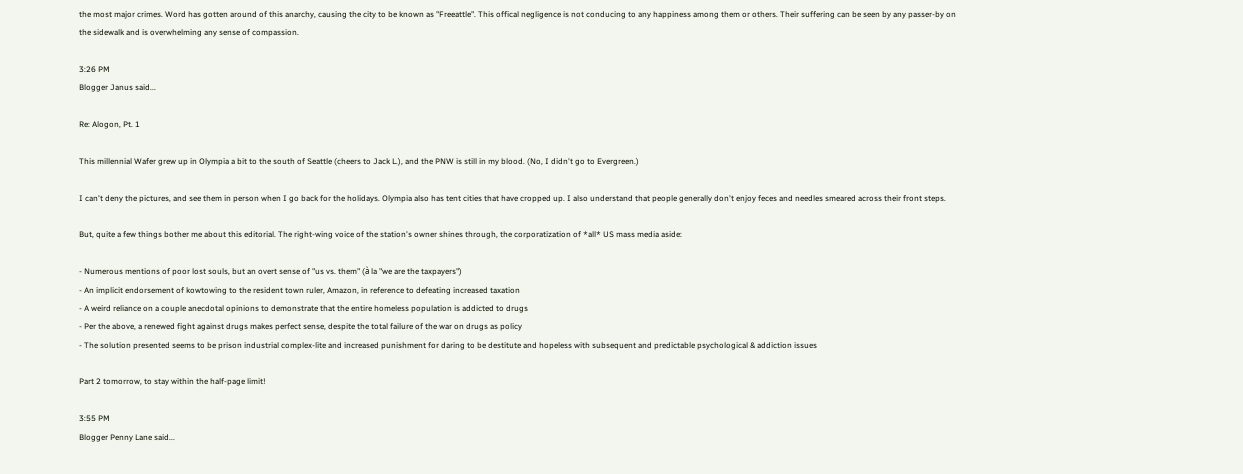the most major crimes. Word has gotten around of this anarchy, causing the city to be known as "Freeattle". This offical negligence is not conducing to any happiness among them or others. Their suffering can be seen by any passer-by on the sidewalk and is overwhelming any sense of compassion.

3:26 PM
Blogger Janus said...

Re: Alogon, Pt. 1

This millennial Wafer grew up in Olympia a bit to the south of Seattle (cheers to Jack L.), and the PNW is still in my blood. (No, I didn't go to Evergreen.)

I can't deny the pictures, and see them in person when I go back for the holidays. Olympia also has tent cities that have cropped up. I also understand that people generally don't enjoy feces and needles smeared across their front steps.

But, quite a few things bother me about this editorial. The right-wing voice of the station's owner shines through, the corporatization of *all* US mass media aside:

- Numerous mentions of poor lost souls, but an overt sense of "us vs. them" (à la "we are the taxpayers")
- An implicit endorsement of kowtowing to the resident town ruler, Amazon, in reference to defeating increased taxation
- A weird reliance on a couple anecdotal opinions to demonstrate that the entire homeless population is addicted to drugs
- Per the above, a renewed fight against drugs makes perfect sense, despite the total failure of the war on drugs as policy
- The solution presented seems to be prison industrial complex-lite and increased punishment for daring to be destitute and hopeless with subsequent and predictable psychological & addiction issues

Part 2 tomorrow, to stay within the half-page limit!

3:55 PM
Blogger Penny Lane said...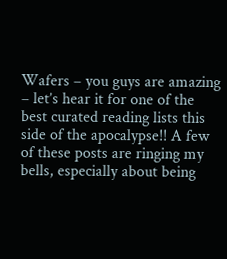Wafers – you guys are amazing – let’s hear it for one of the best curated reading lists this side of the apocalypse!! A few of these posts are ringing my bells, especially about being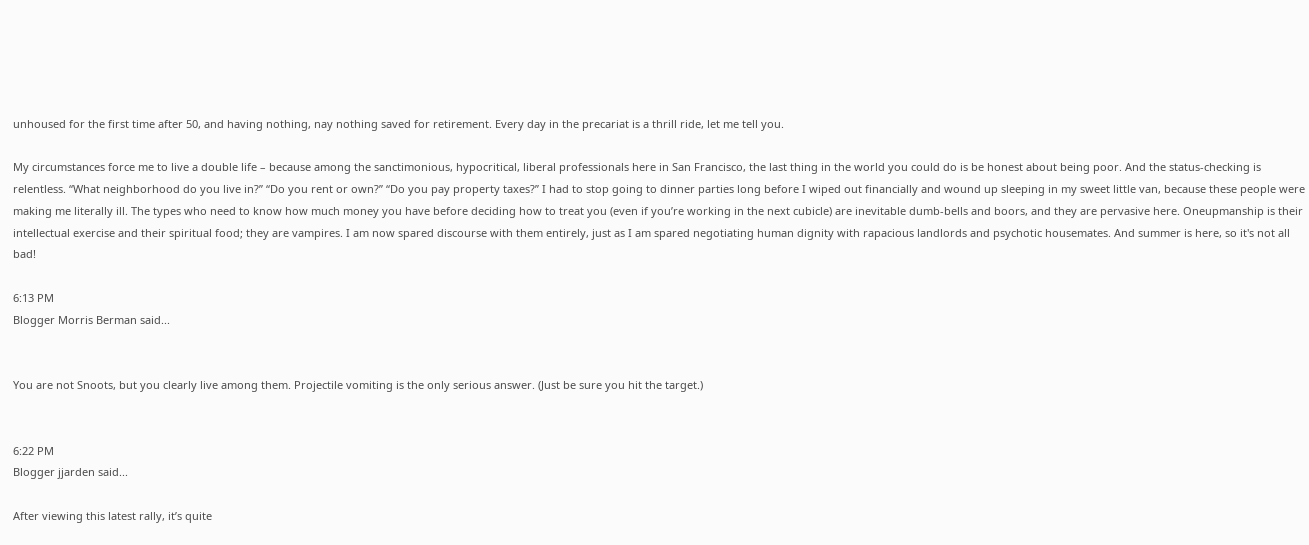unhoused for the first time after 50, and having nothing, nay nothing saved for retirement. Every day in the precariat is a thrill ride, let me tell you.

My circumstances force me to live a double life – because among the sanctimonious, hypocritical, liberal professionals here in San Francisco, the last thing in the world you could do is be honest about being poor. And the status-checking is relentless. “What neighborhood do you live in?” “Do you rent or own?” “Do you pay property taxes?” I had to stop going to dinner parties long before I wiped out financially and wound up sleeping in my sweet little van, because these people were making me literally ill. The types who need to know how much money you have before deciding how to treat you (even if you’re working in the next cubicle) are inevitable dumb-bells and boors, and they are pervasive here. Oneupmanship is their intellectual exercise and their spiritual food; they are vampires. I am now spared discourse with them entirely, just as I am spared negotiating human dignity with rapacious landlords and psychotic housemates. And summer is here, so it's not all bad!

6:13 PM
Blogger Morris Berman said...


You are not Snoots, but you clearly live among them. Projectile vomiting is the only serious answer. (Just be sure you hit the target.)


6:22 PM
Blogger jjarden said...

After viewing this latest rally, it’s quite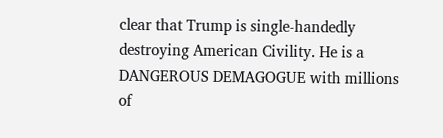clear that Trump is single-handedly destroying American Civility. He is a DANGEROUS DEMAGOGUE with millions of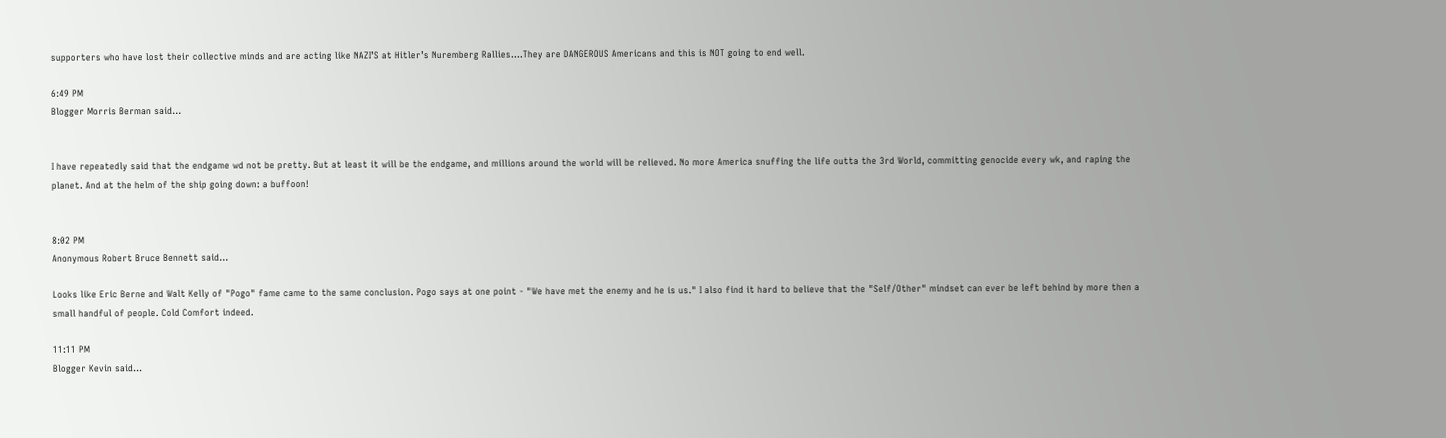supporters who have lost their collective minds and are acting like NAZI’S at Hitler’s Nuremberg Rallies....They are DANGEROUS Americans and this is NOT going to end well.

6:49 PM
Blogger Morris Berman said...


I have repeatedly said that the endgame wd not be pretty. But at least it will be the endgame, and millions around the world will be relieved. No more America snuffing the life outta the 3rd World, committing genocide every wk, and raping the planet. And at the helm of the ship going down: a buffoon!


8:02 PM
Anonymous Robert Bruce Bennett said...

Looks like Eric Berne and Walt Kelly of "Pogo" fame came to the same conclusion. Pogo says at one point - "We have met the enemy and he is us." I also find it hard to believe that the "Self/Other" mindset can ever be left behind by more then a small handful of people. Cold Comfort indeed.

11:11 PM
Blogger Kevin said...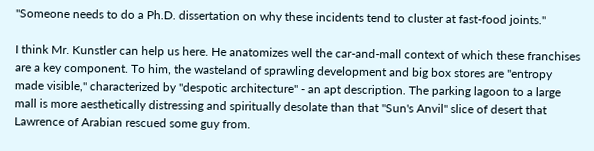"Someone needs to do a Ph.D. dissertation on why these incidents tend to cluster at fast-food joints."

I think Mr. Kunstler can help us here. He anatomizes well the car-and-mall context of which these franchises are a key component. To him, the wasteland of sprawling development and big box stores are "entropy made visible," characterized by "despotic architecture" - an apt description. The parking lagoon to a large mall is more aesthetically distressing and spiritually desolate than that "Sun's Anvil" slice of desert that Lawrence of Arabian rescued some guy from.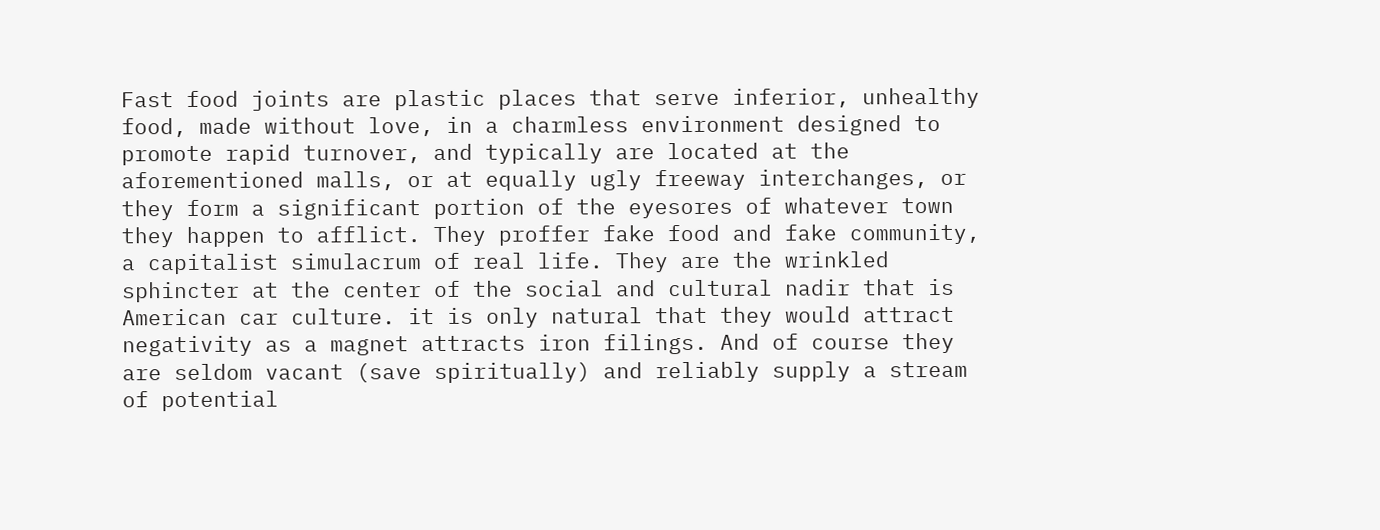Fast food joints are plastic places that serve inferior, unhealthy food, made without love, in a charmless environment designed to promote rapid turnover, and typically are located at the aforementioned malls, or at equally ugly freeway interchanges, or they form a significant portion of the eyesores of whatever town they happen to afflict. They proffer fake food and fake community, a capitalist simulacrum of real life. They are the wrinkled sphincter at the center of the social and cultural nadir that is American car culture. it is only natural that they would attract negativity as a magnet attracts iron filings. And of course they are seldom vacant (save spiritually) and reliably supply a stream of potential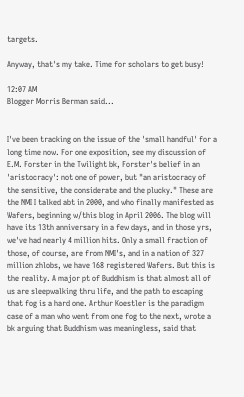targets.

Anyway, that's my take. Time for scholars to get busy!

12:07 AM
Blogger Morris Berman said...


I've been tracking on the issue of the 'small handful' for a long time now. For one exposition, see my discussion of E.M. Forster in the Twilight bk, Forster's belief in an 'aristocracy': not one of power, but "an aristocracy of the sensitive, the considerate and the plucky." These are the NMI I talked abt in 2000, and who finally manifested as Wafers, beginning w/this blog in April 2006. The blog will have its 13th anniversary in a few days, and in those yrs, we've had nearly 4 million hits. Only a small fraction of those, of course, are from NMI's, and in a nation of 327 million zhlobs, we have 168 registered Wafers. But this is the reality. A major pt of Buddhism is that almost all of us are sleepwalking thru life, and the path to escaping that fog is a hard one. Arthur Koestler is the paradigm case of a man who went from one fog to the next, wrote a bk arguing that Buddhism was meaningless, said that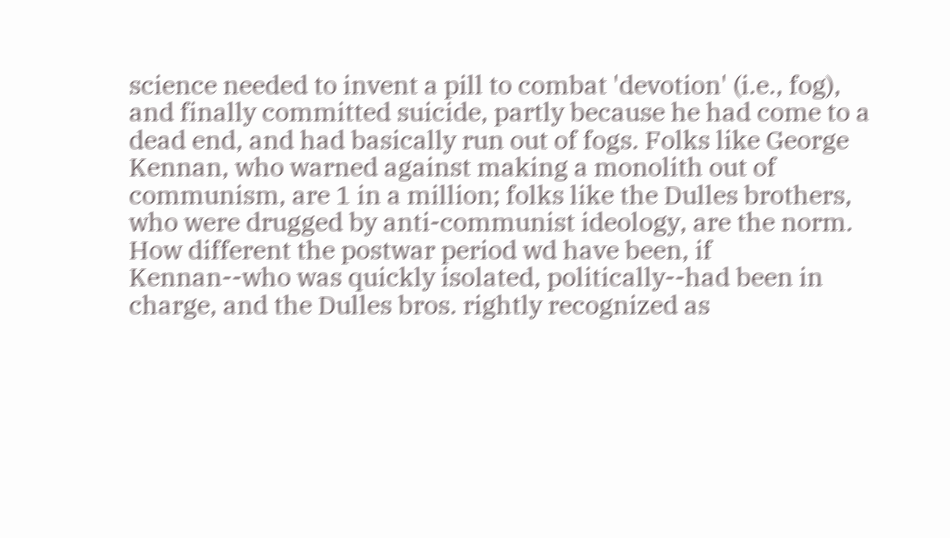science needed to invent a pill to combat 'devotion' (i.e., fog), and finally committed suicide, partly because he had come to a dead end, and had basically run out of fogs. Folks like George Kennan, who warned against making a monolith out of communism, are 1 in a million; folks like the Dulles brothers, who were drugged by anti-communist ideology, are the norm. How different the postwar period wd have been, if Kennan--who was quickly isolated, politically--had been in charge, and the Dulles bros. rightly recognized as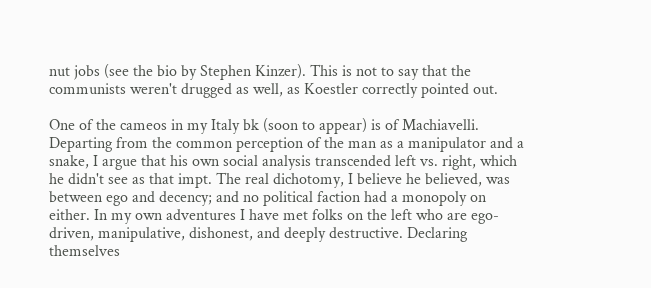nut jobs (see the bio by Stephen Kinzer). This is not to say that the communists weren't drugged as well, as Koestler correctly pointed out.

One of the cameos in my Italy bk (soon to appear) is of Machiavelli. Departing from the common perception of the man as a manipulator and a snake, I argue that his own social analysis transcended left vs. right, which he didn't see as that impt. The real dichotomy, I believe he believed, was between ego and decency; and no political faction had a monopoly on either. In my own adventures I have met folks on the left who are ego-driven, manipulative, dishonest, and deeply destructive. Declaring themselves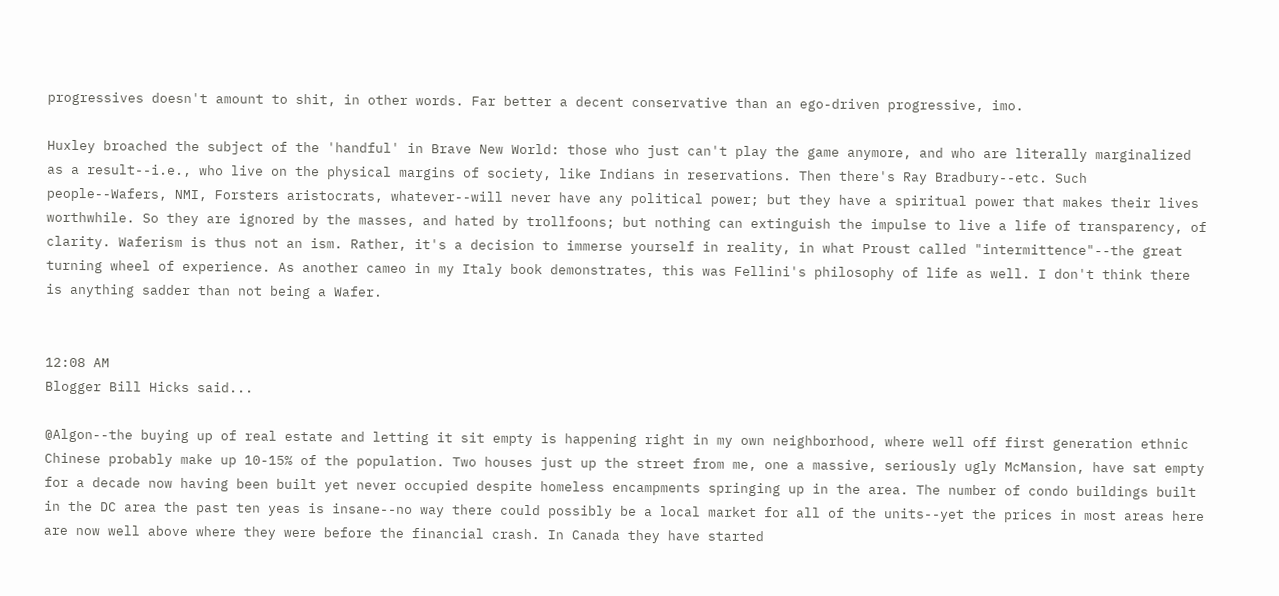progressives doesn't amount to shit, in other words. Far better a decent conservative than an ego-driven progressive, imo.

Huxley broached the subject of the 'handful' in Brave New World: those who just can't play the game anymore, and who are literally marginalized as a result--i.e., who live on the physical margins of society, like Indians in reservations. Then there's Ray Bradbury--etc. Such people--Wafers, NMI, Forsters aristocrats, whatever--will never have any political power; but they have a spiritual power that makes their lives worthwhile. So they are ignored by the masses, and hated by trollfoons; but nothing can extinguish the impulse to live a life of transparency, of clarity. Waferism is thus not an ism. Rather, it's a decision to immerse yourself in reality, in what Proust called "intermittence"--the great turning wheel of experience. As another cameo in my Italy book demonstrates, this was Fellini's philosophy of life as well. I don't think there is anything sadder than not being a Wafer.


12:08 AM
Blogger Bill Hicks said...

@Algon--the buying up of real estate and letting it sit empty is happening right in my own neighborhood, where well off first generation ethnic Chinese probably make up 10-15% of the population. Two houses just up the street from me, one a massive, seriously ugly McMansion, have sat empty for a decade now having been built yet never occupied despite homeless encampments springing up in the area. The number of condo buildings built in the DC area the past ten yeas is insane--no way there could possibly be a local market for all of the units--yet the prices in most areas here are now well above where they were before the financial crash. In Canada they have started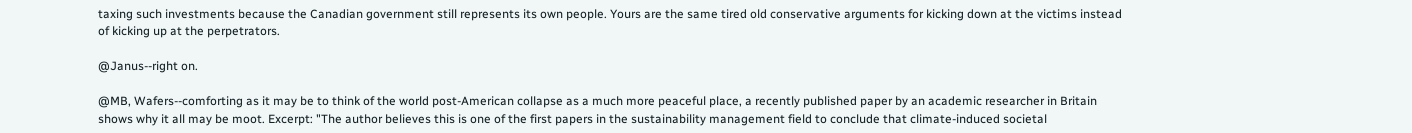taxing such investments because the Canadian government still represents its own people. Yours are the same tired old conservative arguments for kicking down at the victims instead of kicking up at the perpetrators.

@Janus--right on.

@MB, Wafers--comforting as it may be to think of the world post-American collapse as a much more peaceful place, a recently published paper by an academic researcher in Britain shows why it all may be moot. Excerpt: "The author believes this is one of the first papers in the sustainability management field to conclude that climate-induced societal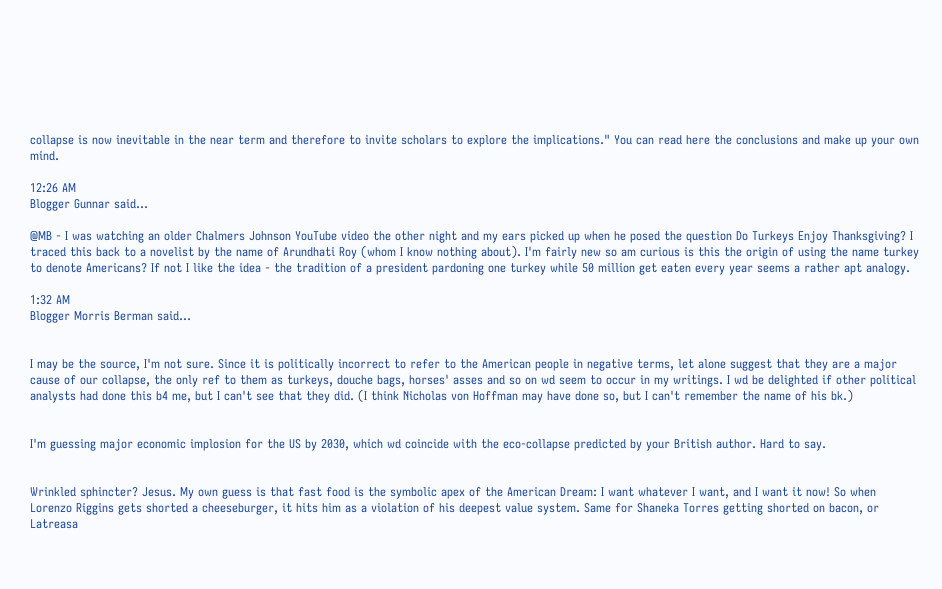collapse is now inevitable in the near term and therefore to invite scholars to explore the implications." You can read here the conclusions and make up your own mind.

12:26 AM
Blogger Gunnar said...

@MB - I was watching an older Chalmers Johnson YouTube video the other night and my ears picked up when he posed the question Do Turkeys Enjoy Thanksgiving? I traced this back to a novelist by the name of Arundhati Roy (whom I know nothing about). I'm fairly new so am curious is this the origin of using the name turkey to denote Americans? If not I like the idea - the tradition of a president pardoning one turkey while 50 million get eaten every year seems a rather apt analogy.

1:32 AM
Blogger Morris Berman said...


I may be the source, I'm not sure. Since it is politically incorrect to refer to the American people in negative terms, let alone suggest that they are a major cause of our collapse, the only ref to them as turkeys, douche bags, horses' asses and so on wd seem to occur in my writings. I wd be delighted if other political analysts had done this b4 me, but I can't see that they did. (I think Nicholas von Hoffman may have done so, but I can't remember the name of his bk.)


I'm guessing major economic implosion for the US by 2030, which wd coincide with the eco-collapse predicted by your British author. Hard to say.


Wrinkled sphincter? Jesus. My own guess is that fast food is the symbolic apex of the American Dream: I want whatever I want, and I want it now! So when Lorenzo Riggins gets shorted a cheeseburger, it hits him as a violation of his deepest value system. Same for Shaneka Torres getting shorted on bacon, or Latreasa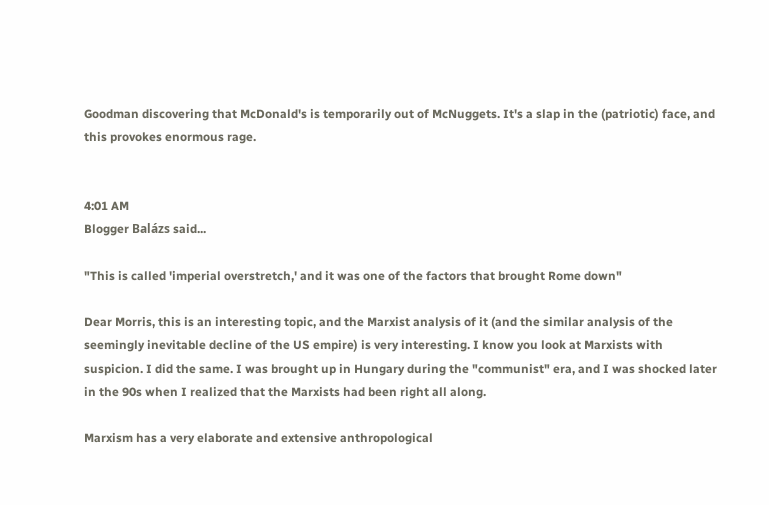Goodman discovering that McDonald's is temporarily out of McNuggets. It's a slap in the (patriotic) face, and this provokes enormous rage.


4:01 AM
Blogger Balázs said...

"This is called 'imperial overstretch,' and it was one of the factors that brought Rome down"

Dear Morris, this is an interesting topic, and the Marxist analysis of it (and the similar analysis of the seemingly inevitable decline of the US empire) is very interesting. I know you look at Marxists with suspicion. I did the same. I was brought up in Hungary during the "communist" era, and I was shocked later in the 90s when I realized that the Marxists had been right all along.

Marxism has a very elaborate and extensive anthropological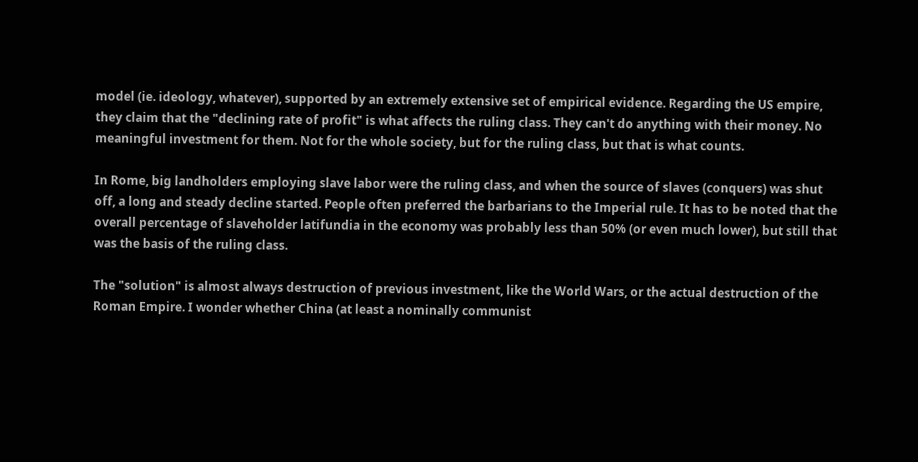model (ie. ideology, whatever), supported by an extremely extensive set of empirical evidence. Regarding the US empire, they claim that the "declining rate of profit" is what affects the ruling class. They can't do anything with their money. No meaningful investment for them. Not for the whole society, but for the ruling class, but that is what counts.

In Rome, big landholders employing slave labor were the ruling class, and when the source of slaves (conquers) was shut off, a long and steady decline started. People often preferred the barbarians to the Imperial rule. It has to be noted that the overall percentage of slaveholder latifundia in the economy was probably less than 50% (or even much lower), but still that was the basis of the ruling class.

The "solution" is almost always destruction of previous investment, like the World Wars, or the actual destruction of the Roman Empire. I wonder whether China (at least a nominally communist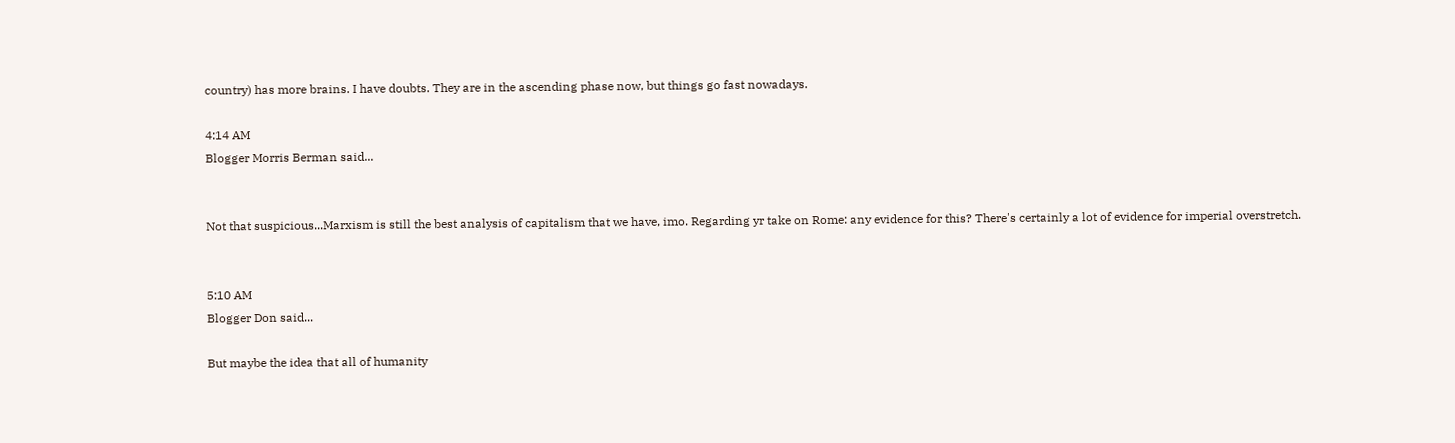country) has more brains. I have doubts. They are in the ascending phase now, but things go fast nowadays.

4:14 AM
Blogger Morris Berman said...


Not that suspicious...Marxism is still the best analysis of capitalism that we have, imo. Regarding yr take on Rome: any evidence for this? There's certainly a lot of evidence for imperial overstretch.


5:10 AM
Blogger Don said...

But maybe the idea that all of humanity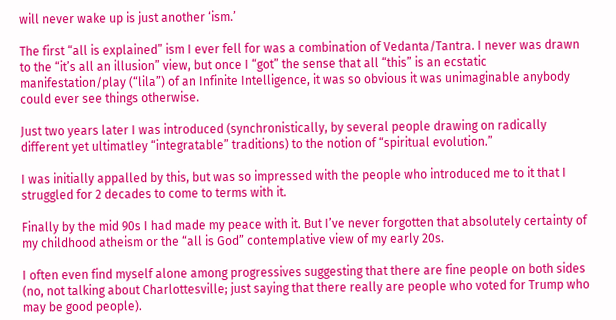will never wake up is just another ‘ism.’

The first “all is explained” ism I ever fell for was a combination of Vedanta/Tantra. I never was drawn to the “it’s all an illusion” view, but once I “got” the sense that all “this” is an ecstatic manifestation/play (“lila”) of an Infinite Intelligence, it was so obvious it was unimaginable anybody could ever see things otherwise.

Just two years later I was introduced (synchronistically, by several people drawing on radically different yet ultimatley “integratable” traditions) to the notion of “spiritual evolution.”

I was initially appalled by this, but was so impressed with the people who introduced me to it that I struggled for 2 decades to come to terms with it.

Finally by the mid 90s I had made my peace with it. But I’ve never forgotten that absolutely certainty of my childhood atheism or the “all is God” contemplative view of my early 20s.

I often even find myself alone among progressives suggesting that there are fine people on both sides (no, not talking about Charlottesville; just saying that there really are people who voted for Trump who may be good people).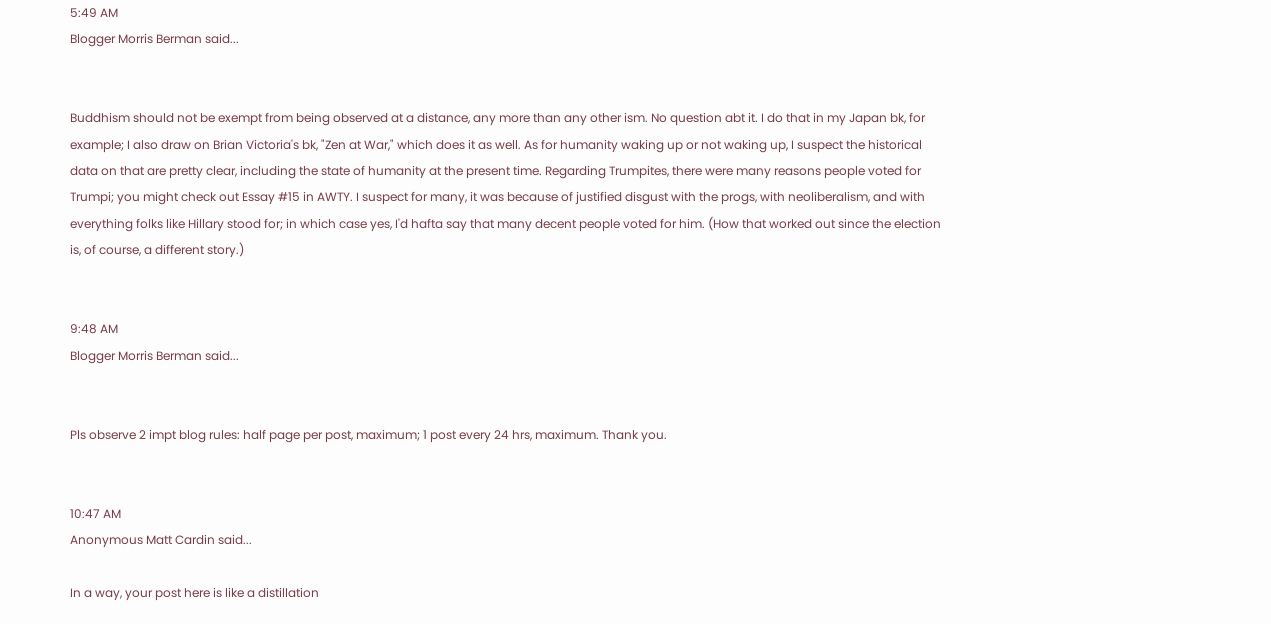5:49 AM
Blogger Morris Berman said...


Buddhism should not be exempt from being observed at a distance, any more than any other ism. No question abt it. I do that in my Japan bk, for example; I also draw on Brian Victoria's bk, "Zen at War," which does it as well. As for humanity waking up or not waking up, I suspect the historical data on that are pretty clear, including the state of humanity at the present time. Regarding Trumpites, there were many reasons people voted for Trumpi; you might check out Essay #15 in AWTY. I suspect for many, it was because of justified disgust with the progs, with neoliberalism, and with everything folks like Hillary stood for; in which case yes, I'd hafta say that many decent people voted for him. (How that worked out since the election is, of course, a different story.)


9:48 AM
Blogger Morris Berman said...


Pls observe 2 impt blog rules: half page per post, maximum; 1 post every 24 hrs, maximum. Thank you.


10:47 AM
Anonymous Matt Cardin said...

In a way, your post here is like a distillation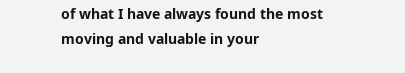of what I have always found the most moving and valuable in your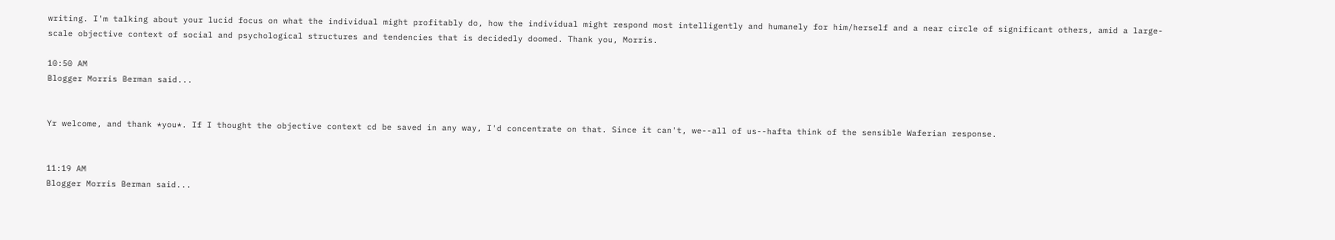writing. I'm talking about your lucid focus on what the individual might profitably do, how the individual might respond most intelligently and humanely for him/herself and a near circle of significant others, amid a large-scale objective context of social and psychological structures and tendencies that is decidedly doomed. Thank you, Morris.

10:50 AM
Blogger Morris Berman said...


Yr welcome, and thank *you*. If I thought the objective context cd be saved in any way, I'd concentrate on that. Since it can't, we--all of us--hafta think of the sensible Waferian response.


11:19 AM
Blogger Morris Berman said...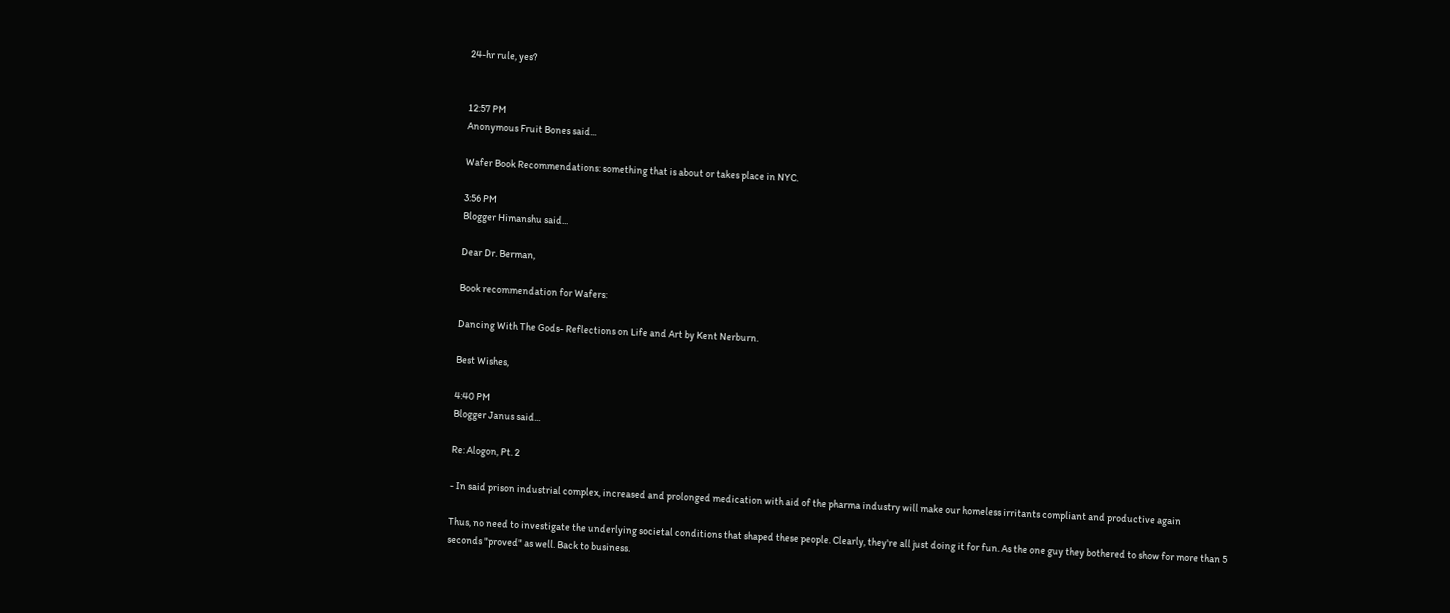24-hr rule, yes?


12:57 PM
Anonymous Fruit Bones said...

Wafer Book Recommendations: something that is about or takes place in NYC.

3:56 PM
Blogger Himanshu said...

Dear Dr. Berman,

Book recommendation for Wafers:

Dancing With The Gods- Reflections on Life and Art by Kent Nerburn.

Best Wishes,

4:40 PM
Blogger Janus said...

Re: Alogon, Pt. 2

- In said prison industrial complex, increased and prolonged medication with aid of the pharma industry will make our homeless irritants compliant and productive again

Thus, no need to investigate the underlying societal conditions that shaped these people. Clearly, they're all just doing it for fun. As the one guy they bothered to show for more than 5 seconds "proved" as well. Back to business.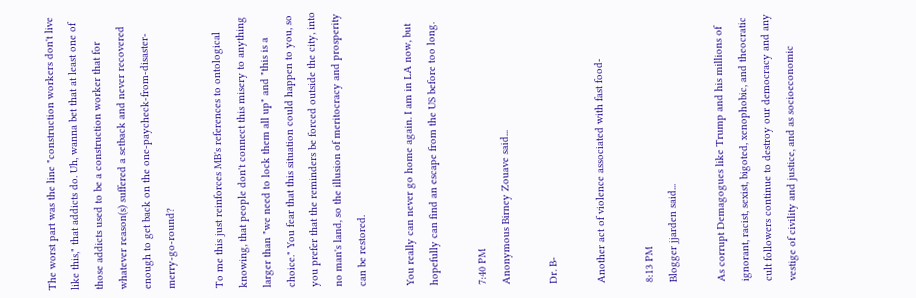The worst part was the line "construction workers don't live like this," that addicts do. Uh, wanna bet that at least one of those addicts used to be a construction worker that for whatever reason(s) suffered a setback and never recovered enough to get back on the one-paycheck-from-disaster-merry-go-round?

To me this just reinforces MB's references to ontological knowing, that people don't connect this misery to anything larger than "we need to lock them all up" and "this is a choice." You fear that this situation could happen to you, so you prefer that the reminders be forced outside the city, into no man's land, so the illusion of meritocracy and prosperity can be restored.

You really can never go home again. I am in LA now, but hopefully can find an escape from the US before too long.

7:40 PM
Anonymous Birney Zouave said...

Dr. B-

Another act of violence associated with fast food-

8:13 PM
Blogger jjarden said...

As corrupt Demagogues like Trump and his millions of ignorant, racist, sexist, bigoted, xenophobic, and theocratic cult followers continue to destroy our democracy and any vestige of civility and justice, and as socioeconomic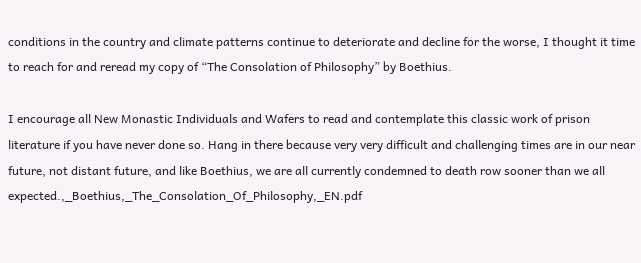conditions in the country and climate patterns continue to deteriorate and decline for the worse, I thought it time to reach for and reread my copy of “The Consolation of Philosophy” by Boethius.

I encourage all New Monastic Individuals and Wafers to read and contemplate this classic work of prison literature if you have never done so. Hang in there because very very difficult and challenging times are in our near future, not distant future, and like Boethius, we are all currently condemned to death row sooner than we all expected.,_Boethius,_The_Consolation_Of_Philosophy,_EN.pdf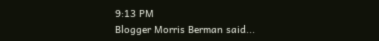9:13 PM
Blogger Morris Berman said...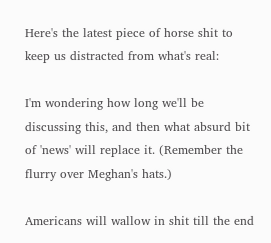Here's the latest piece of horse shit to keep us distracted from what's real:

I'm wondering how long we'll be discussing this, and then what absurd bit of 'news' will replace it. (Remember the flurry over Meghan's hats.)

Americans will wallow in shit till the end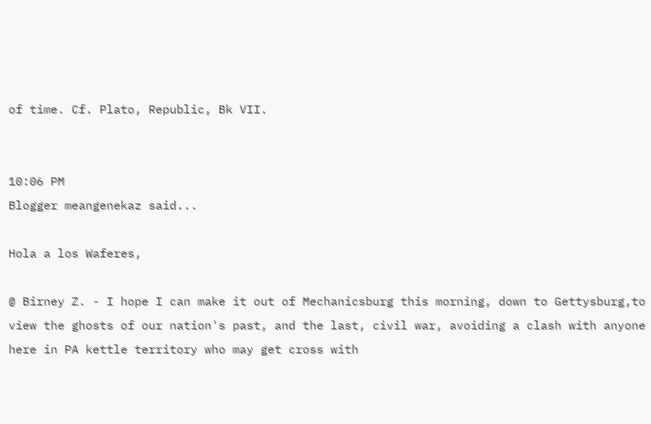of time. Cf. Plato, Republic, Bk VII.


10:06 PM
Blogger meangenekaz said...

Hola a los Waferes,

@ Birney Z. - I hope I can make it out of Mechanicsburg this morning, down to Gettysburg,to view the ghosts of our nation's past, and the last, civil war, avoiding a clash with anyone here in PA kettle territory who may get cross with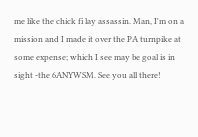me like the chick fi lay assassin. Man, I'm on a mission and I made it over the PA turnpike at some expense; which I see may be goal is in sight -the 6ANYWSM. See you all there!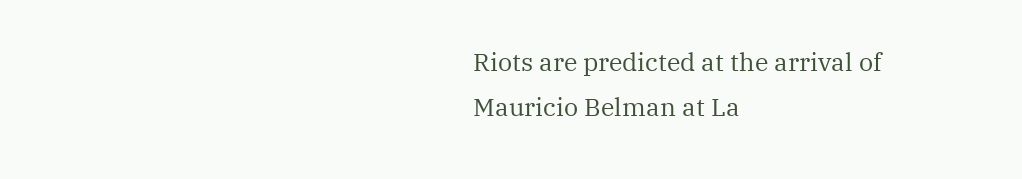Riots are predicted at the arrival of Mauricio Belman at La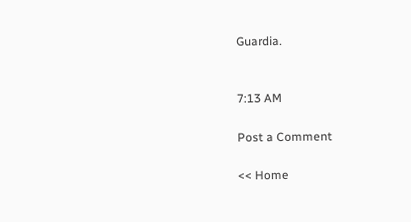Guardia.


7:13 AM

Post a Comment

<< Home